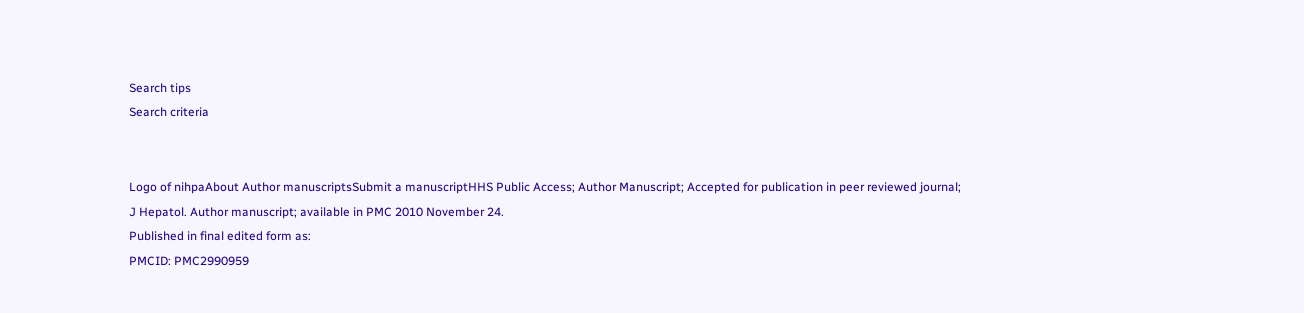Search tips
Search criteria


Logo of nihpaAbout Author manuscriptsSubmit a manuscriptHHS Public Access; Author Manuscript; Accepted for publication in peer reviewed journal;
J Hepatol. Author manuscript; available in PMC 2010 November 24.
Published in final edited form as:
PMCID: PMC2990959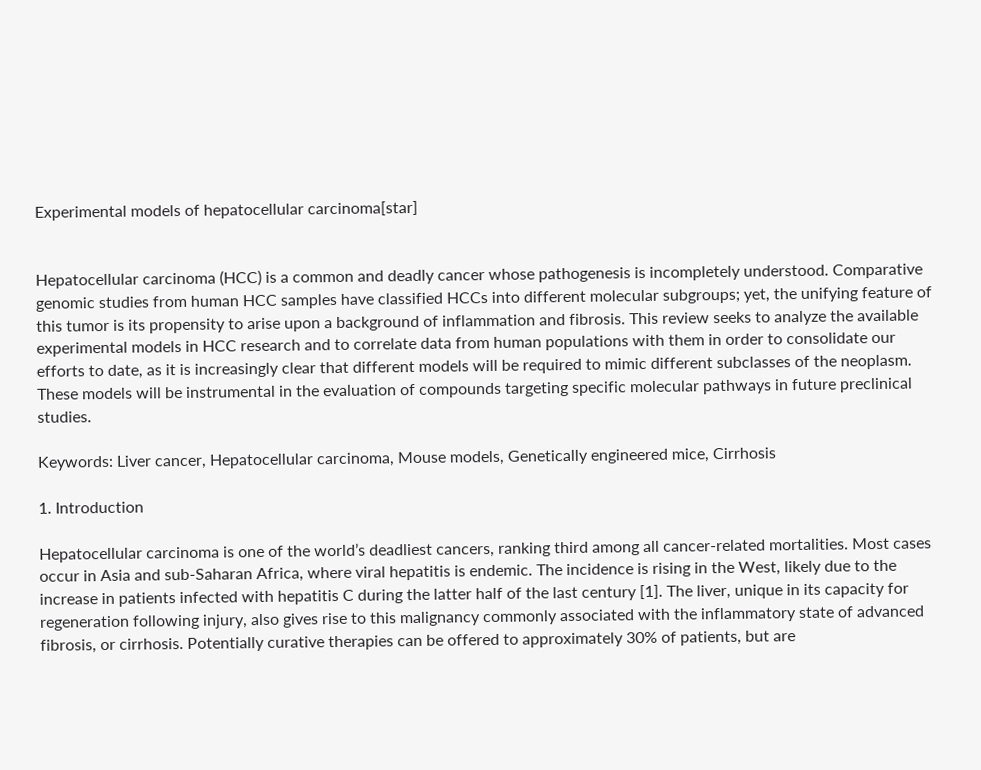Experimental models of hepatocellular carcinoma[star]


Hepatocellular carcinoma (HCC) is a common and deadly cancer whose pathogenesis is incompletely understood. Comparative genomic studies from human HCC samples have classified HCCs into different molecular subgroups; yet, the unifying feature of this tumor is its propensity to arise upon a background of inflammation and fibrosis. This review seeks to analyze the available experimental models in HCC research and to correlate data from human populations with them in order to consolidate our efforts to date, as it is increasingly clear that different models will be required to mimic different subclasses of the neoplasm. These models will be instrumental in the evaluation of compounds targeting specific molecular pathways in future preclinical studies.

Keywords: Liver cancer, Hepatocellular carcinoma, Mouse models, Genetically engineered mice, Cirrhosis

1. Introduction

Hepatocellular carcinoma is one of the world’s deadliest cancers, ranking third among all cancer-related mortalities. Most cases occur in Asia and sub-Saharan Africa, where viral hepatitis is endemic. The incidence is rising in the West, likely due to the increase in patients infected with hepatitis C during the latter half of the last century [1]. The liver, unique in its capacity for regeneration following injury, also gives rise to this malignancy commonly associated with the inflammatory state of advanced fibrosis, or cirrhosis. Potentially curative therapies can be offered to approximately 30% of patients, but are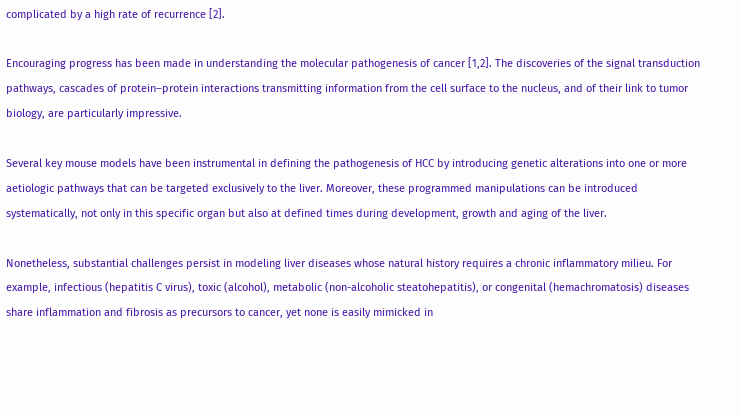complicated by a high rate of recurrence [2].

Encouraging progress has been made in understanding the molecular pathogenesis of cancer [1,2]. The discoveries of the signal transduction pathways, cascades of protein–protein interactions transmitting information from the cell surface to the nucleus, and of their link to tumor biology, are particularly impressive.

Several key mouse models have been instrumental in defining the pathogenesis of HCC by introducing genetic alterations into one or more aetiologic pathways that can be targeted exclusively to the liver. Moreover, these programmed manipulations can be introduced systematically, not only in this specific organ but also at defined times during development, growth and aging of the liver.

Nonetheless, substantial challenges persist in modeling liver diseases whose natural history requires a chronic inflammatory milieu. For example, infectious (hepatitis C virus), toxic (alcohol), metabolic (non-alcoholic steatohepatitis), or congenital (hemachromatosis) diseases share inflammation and fibrosis as precursors to cancer, yet none is easily mimicked in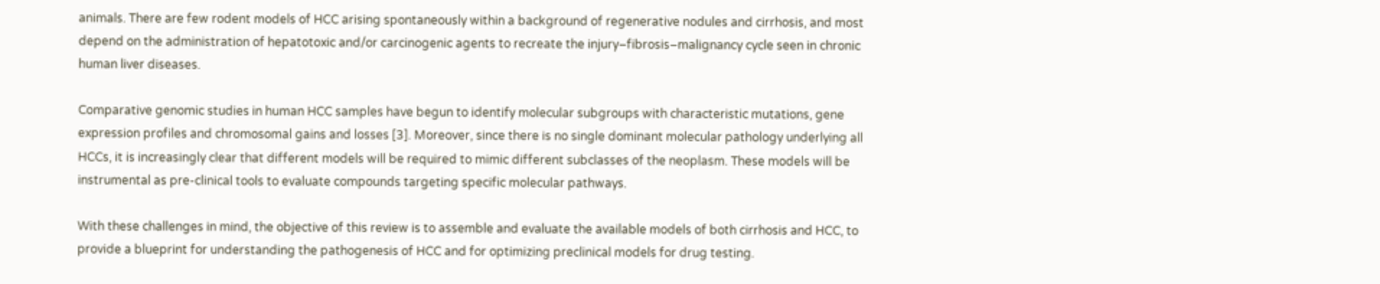animals. There are few rodent models of HCC arising spontaneously within a background of regenerative nodules and cirrhosis, and most depend on the administration of hepatotoxic and/or carcinogenic agents to recreate the injury–fibrosis–malignancy cycle seen in chronic human liver diseases.

Comparative genomic studies in human HCC samples have begun to identify molecular subgroups with characteristic mutations, gene expression profiles and chromosomal gains and losses [3]. Moreover, since there is no single dominant molecular pathology underlying all HCCs, it is increasingly clear that different models will be required to mimic different subclasses of the neoplasm. These models will be instrumental as pre-clinical tools to evaluate compounds targeting specific molecular pathways.

With these challenges in mind, the objective of this review is to assemble and evaluate the available models of both cirrhosis and HCC, to provide a blueprint for understanding the pathogenesis of HCC and for optimizing preclinical models for drug testing.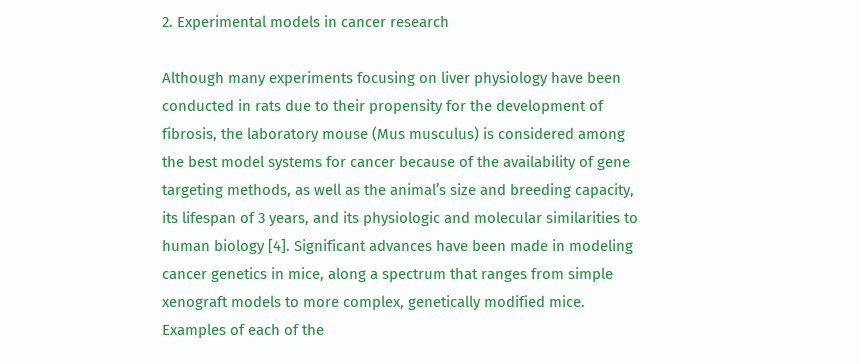2. Experimental models in cancer research

Although many experiments focusing on liver physiology have been conducted in rats due to their propensity for the development of fibrosis, the laboratory mouse (Mus musculus) is considered among the best model systems for cancer because of the availability of gene targeting methods, as well as the animal’s size and breeding capacity, its lifespan of 3 years, and its physiologic and molecular similarities to human biology [4]. Significant advances have been made in modeling cancer genetics in mice, along a spectrum that ranges from simple xenograft models to more complex, genetically modified mice. Examples of each of the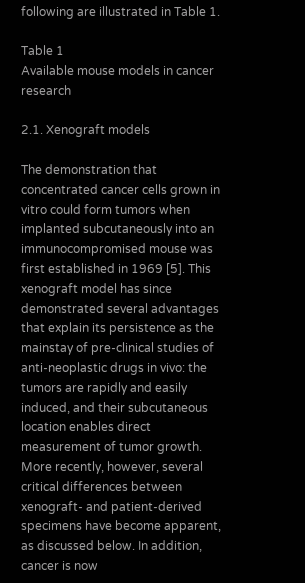following are illustrated in Table 1.

Table 1
Available mouse models in cancer research

2.1. Xenograft models

The demonstration that concentrated cancer cells grown in vitro could form tumors when implanted subcutaneously into an immunocompromised mouse was first established in 1969 [5]. This xenograft model has since demonstrated several advantages that explain its persistence as the mainstay of pre-clinical studies of anti-neoplastic drugs in vivo: the tumors are rapidly and easily induced, and their subcutaneous location enables direct measurement of tumor growth. More recently, however, several critical differences between xenograft- and patient-derived specimens have become apparent, as discussed below. In addition, cancer is now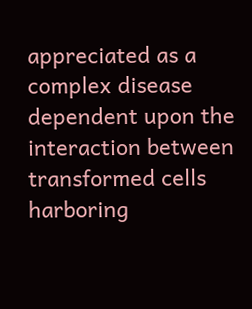appreciated as a complex disease dependent upon the interaction between transformed cells harboring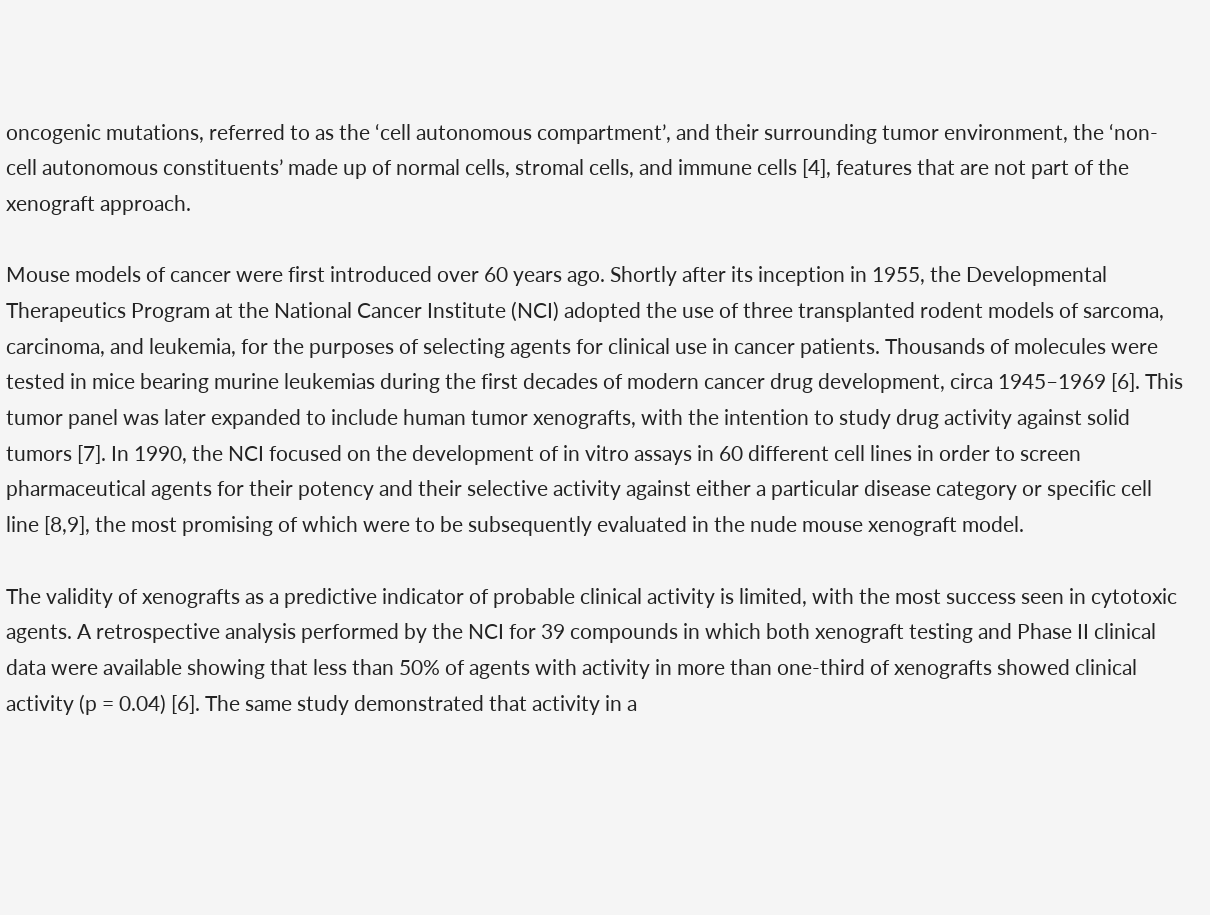oncogenic mutations, referred to as the ‘cell autonomous compartment’, and their surrounding tumor environment, the ‘non-cell autonomous constituents’ made up of normal cells, stromal cells, and immune cells [4], features that are not part of the xenograft approach.

Mouse models of cancer were first introduced over 60 years ago. Shortly after its inception in 1955, the Developmental Therapeutics Program at the National Cancer Institute (NCI) adopted the use of three transplanted rodent models of sarcoma, carcinoma, and leukemia, for the purposes of selecting agents for clinical use in cancer patients. Thousands of molecules were tested in mice bearing murine leukemias during the first decades of modern cancer drug development, circa 1945–1969 [6]. This tumor panel was later expanded to include human tumor xenografts, with the intention to study drug activity against solid tumors [7]. In 1990, the NCI focused on the development of in vitro assays in 60 different cell lines in order to screen pharmaceutical agents for their potency and their selective activity against either a particular disease category or specific cell line [8,9], the most promising of which were to be subsequently evaluated in the nude mouse xenograft model.

The validity of xenografts as a predictive indicator of probable clinical activity is limited, with the most success seen in cytotoxic agents. A retrospective analysis performed by the NCI for 39 compounds in which both xenograft testing and Phase II clinical data were available showing that less than 50% of agents with activity in more than one-third of xenografts showed clinical activity (p = 0.04) [6]. The same study demonstrated that activity in a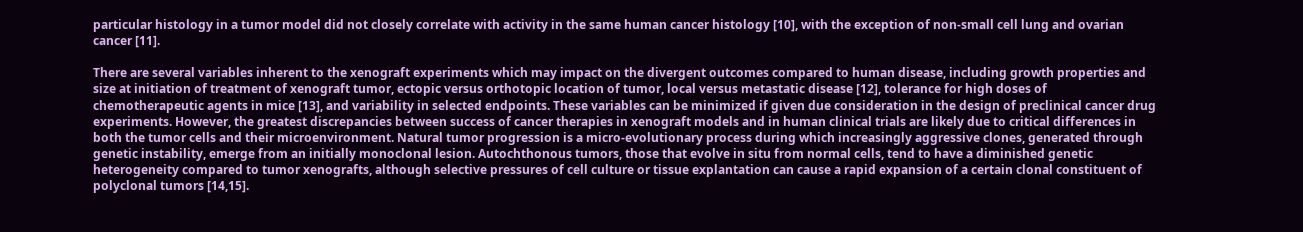particular histology in a tumor model did not closely correlate with activity in the same human cancer histology [10], with the exception of non-small cell lung and ovarian cancer [11].

There are several variables inherent to the xenograft experiments which may impact on the divergent outcomes compared to human disease, including growth properties and size at initiation of treatment of xenograft tumor, ectopic versus orthotopic location of tumor, local versus metastatic disease [12], tolerance for high doses of chemotherapeutic agents in mice [13], and variability in selected endpoints. These variables can be minimized if given due consideration in the design of preclinical cancer drug experiments. However, the greatest discrepancies between success of cancer therapies in xenograft models and in human clinical trials are likely due to critical differences in both the tumor cells and their microenvironment. Natural tumor progression is a micro-evolutionary process during which increasingly aggressive clones, generated through genetic instability, emerge from an initially monoclonal lesion. Autochthonous tumors, those that evolve in situ from normal cells, tend to have a diminished genetic heterogeneity compared to tumor xenografts, although selective pressures of cell culture or tissue explantation can cause a rapid expansion of a certain clonal constituent of polyclonal tumors [14,15].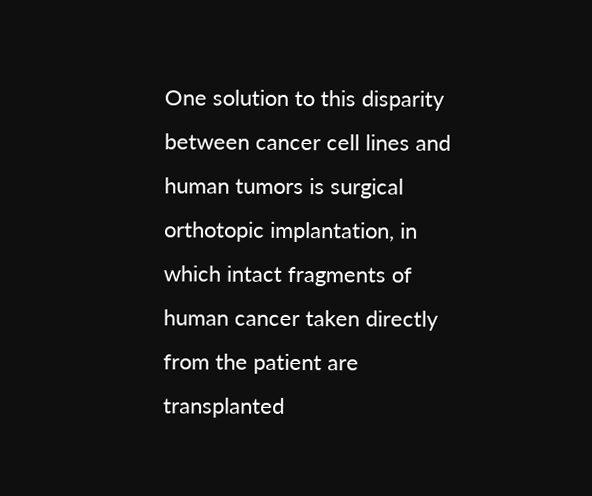One solution to this disparity between cancer cell lines and human tumors is surgical orthotopic implantation, in which intact fragments of human cancer taken directly from the patient are transplanted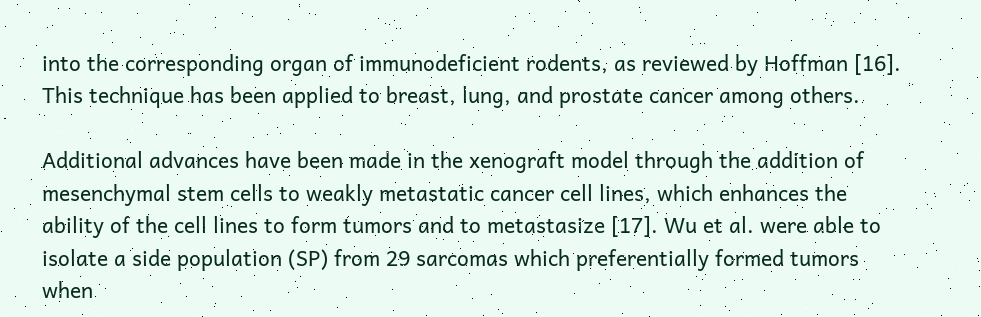into the corresponding organ of immunodeficient rodents, as reviewed by Hoffman [16]. This technique has been applied to breast, lung, and prostate cancer among others.

Additional advances have been made in the xenograft model through the addition of mesenchymal stem cells to weakly metastatic cancer cell lines, which enhances the ability of the cell lines to form tumors and to metastasize [17]. Wu et al. were able to isolate a side population (SP) from 29 sarcomas which preferentially formed tumors when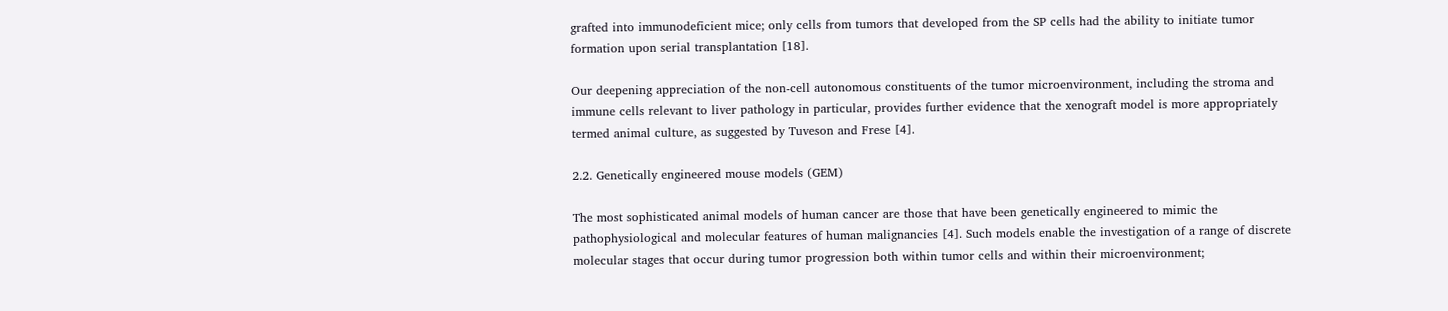grafted into immunodeficient mice; only cells from tumors that developed from the SP cells had the ability to initiate tumor formation upon serial transplantation [18].

Our deepening appreciation of the non-cell autonomous constituents of the tumor microenvironment, including the stroma and immune cells relevant to liver pathology in particular, provides further evidence that the xenograft model is more appropriately termed animal culture, as suggested by Tuveson and Frese [4].

2.2. Genetically engineered mouse models (GEM)

The most sophisticated animal models of human cancer are those that have been genetically engineered to mimic the pathophysiological and molecular features of human malignancies [4]. Such models enable the investigation of a range of discrete molecular stages that occur during tumor progression both within tumor cells and within their microenvironment;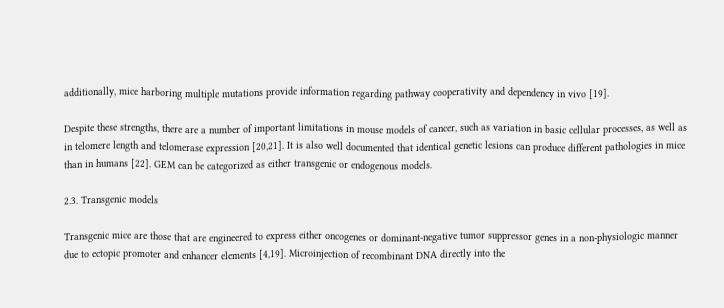additionally, mice harboring multiple mutations provide information regarding pathway cooperativity and dependency in vivo [19].

Despite these strengths, there are a number of important limitations in mouse models of cancer, such as variation in basic cellular processes, as well as in telomere length and telomerase expression [20,21]. It is also well documented that identical genetic lesions can produce different pathologies in mice than in humans [22]. GEM can be categorized as either transgenic or endogenous models.

2.3. Transgenic models

Transgenic mice are those that are engineered to express either oncogenes or dominant-negative tumor suppressor genes in a non-physiologic manner due to ectopic promoter and enhancer elements [4,19]. Microinjection of recombinant DNA directly into the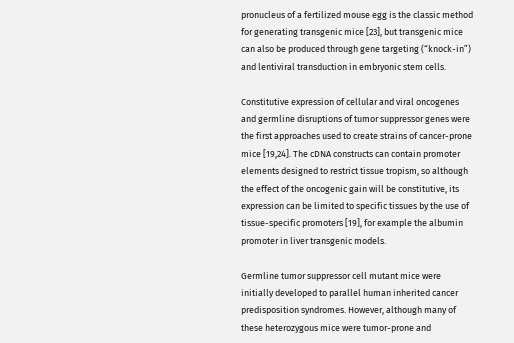pronucleus of a fertilized mouse egg is the classic method for generating transgenic mice [23], but transgenic mice can also be produced through gene targeting (“knock-in”) and lentiviral transduction in embryonic stem cells.

Constitutive expression of cellular and viral oncogenes and germline disruptions of tumor suppressor genes were the first approaches used to create strains of cancer-prone mice [19,24]. The cDNA constructs can contain promoter elements designed to restrict tissue tropism, so although the effect of the oncogenic gain will be constitutive, its expression can be limited to specific tissues by the use of tissue-specific promoters [19], for example the albumin promoter in liver transgenic models.

Germline tumor suppressor cell mutant mice were initially developed to parallel human inherited cancer predisposition syndromes. However, although many of these heterozygous mice were tumor-prone and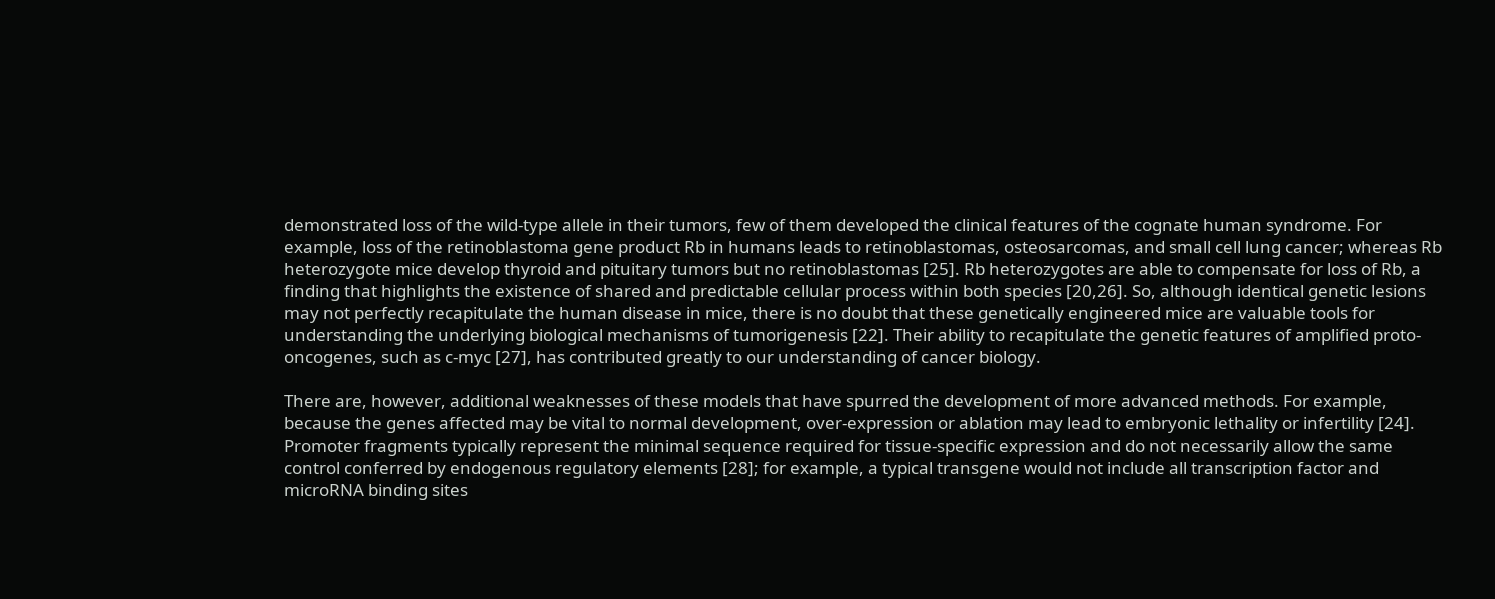demonstrated loss of the wild-type allele in their tumors, few of them developed the clinical features of the cognate human syndrome. For example, loss of the retinoblastoma gene product Rb in humans leads to retinoblastomas, osteosarcomas, and small cell lung cancer; whereas Rb heterozygote mice develop thyroid and pituitary tumors but no retinoblastomas [25]. Rb heterozygotes are able to compensate for loss of Rb, a finding that highlights the existence of shared and predictable cellular process within both species [20,26]. So, although identical genetic lesions may not perfectly recapitulate the human disease in mice, there is no doubt that these genetically engineered mice are valuable tools for understanding the underlying biological mechanisms of tumorigenesis [22]. Their ability to recapitulate the genetic features of amplified proto-oncogenes, such as c-myc [27], has contributed greatly to our understanding of cancer biology.

There are, however, additional weaknesses of these models that have spurred the development of more advanced methods. For example, because the genes affected may be vital to normal development, over-expression or ablation may lead to embryonic lethality or infertility [24]. Promoter fragments typically represent the minimal sequence required for tissue-specific expression and do not necessarily allow the same control conferred by endogenous regulatory elements [28]; for example, a typical transgene would not include all transcription factor and microRNA binding sites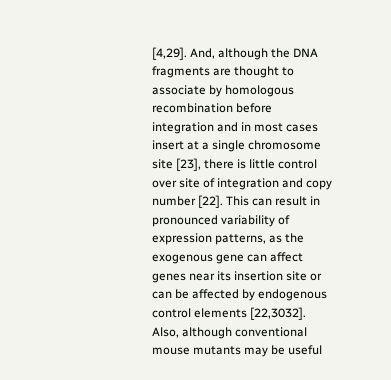[4,29]. And, although the DNA fragments are thought to associate by homologous recombination before integration and in most cases insert at a single chromosome site [23], there is little control over site of integration and copy number [22]. This can result in pronounced variability of expression patterns, as the exogenous gene can affect genes near its insertion site or can be affected by endogenous control elements [22,3032]. Also, although conventional mouse mutants may be useful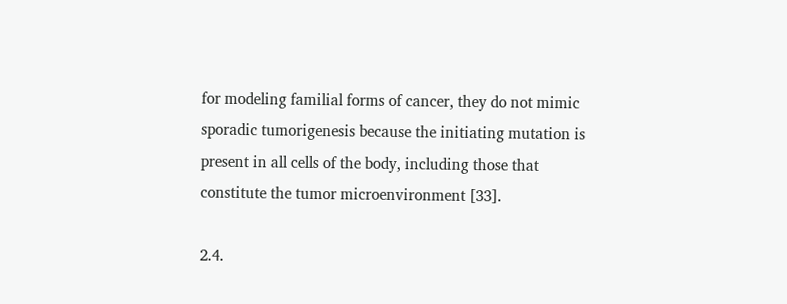for modeling familial forms of cancer, they do not mimic sporadic tumorigenesis because the initiating mutation is present in all cells of the body, including those that constitute the tumor microenvironment [33].

2.4.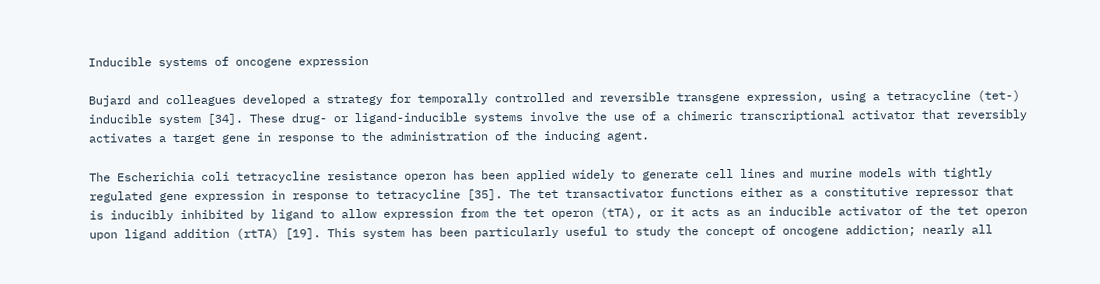Inducible systems of oncogene expression

Bujard and colleagues developed a strategy for temporally controlled and reversible transgene expression, using a tetracycline (tet-) inducible system [34]. These drug- or ligand-inducible systems involve the use of a chimeric transcriptional activator that reversibly activates a target gene in response to the administration of the inducing agent.

The Escherichia coli tetracycline resistance operon has been applied widely to generate cell lines and murine models with tightly regulated gene expression in response to tetracycline [35]. The tet transactivator functions either as a constitutive repressor that is inducibly inhibited by ligand to allow expression from the tet operon (tTA), or it acts as an inducible activator of the tet operon upon ligand addition (rtTA) [19]. This system has been particularly useful to study the concept of oncogene addiction; nearly all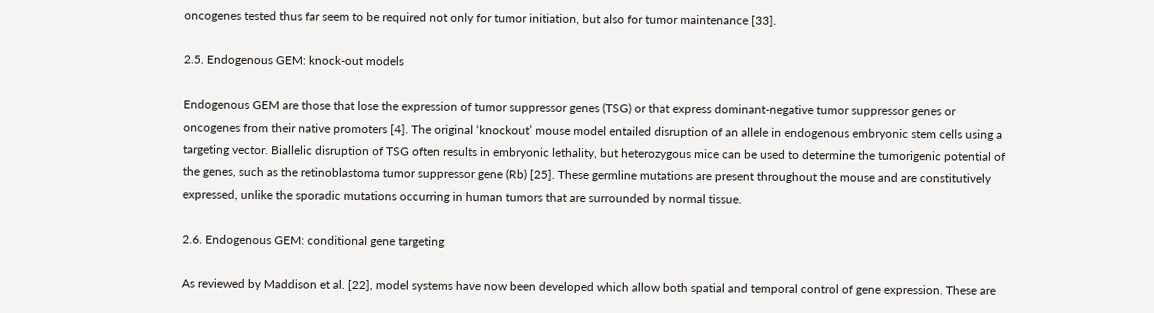oncogenes tested thus far seem to be required not only for tumor initiation, but also for tumor maintenance [33].

2.5. Endogenous GEM: knock-out models

Endogenous GEM are those that lose the expression of tumor suppressor genes (TSG) or that express dominant-negative tumor suppressor genes or oncogenes from their native promoters [4]. The original ‘knockout’ mouse model entailed disruption of an allele in endogenous embryonic stem cells using a targeting vector. Biallelic disruption of TSG often results in embryonic lethality, but heterozygous mice can be used to determine the tumorigenic potential of the genes, such as the retinoblastoma tumor suppressor gene (Rb) [25]. These germline mutations are present throughout the mouse and are constitutively expressed, unlike the sporadic mutations occurring in human tumors that are surrounded by normal tissue.

2.6. Endogenous GEM: conditional gene targeting

As reviewed by Maddison et al. [22], model systems have now been developed which allow both spatial and temporal control of gene expression. These are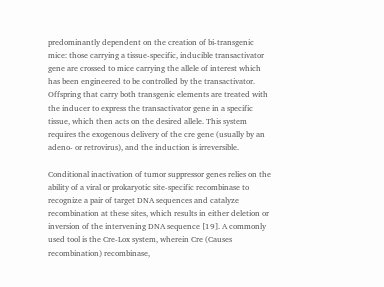predominantly dependent on the creation of bi-transgenic mice: those carrying a tissue-specific, inducible transactivator gene are crossed to mice carrying the allele of interest which has been engineered to be controlled by the transactivator. Offspring that carry both transgenic elements are treated with the inducer to express the transactivator gene in a specific tissue, which then acts on the desired allele. This system requires the exogenous delivery of the cre gene (usually by an adeno- or retrovirus), and the induction is irreversible.

Conditional inactivation of tumor suppressor genes relies on the ability of a viral or prokaryotic site-specific recombinase to recognize a pair of target DNA sequences and catalyze recombination at these sites, which results in either deletion or inversion of the intervening DNA sequence [19]. A commonly used tool is the Cre-Lox system, wherein Cre (Causes recombination) recombinase,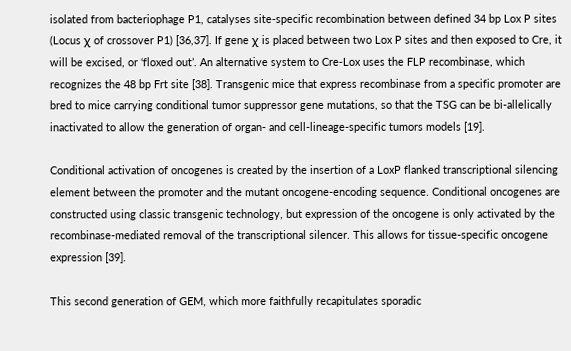isolated from bacteriophage P1, catalyses site-specific recombination between defined 34 bp Lox P sites (Locus χ of crossover P1) [36,37]. If gene χ is placed between two Lox P sites and then exposed to Cre, it will be excised, or ‘floxed out’. An alternative system to Cre-Lox uses the FLP recombinase, which recognizes the 48 bp Frt site [38]. Transgenic mice that express recombinase from a specific promoter are bred to mice carrying conditional tumor suppressor gene mutations, so that the TSG can be bi-allelically inactivated to allow the generation of organ- and cell-lineage-specific tumors models [19].

Conditional activation of oncogenes is created by the insertion of a LoxP flanked transcriptional silencing element between the promoter and the mutant oncogene-encoding sequence. Conditional oncogenes are constructed using classic transgenic technology, but expression of the oncogene is only activated by the recombinase-mediated removal of the transcriptional silencer. This allows for tissue-specific oncogene expression [39].

This second generation of GEM, which more faithfully recapitulates sporadic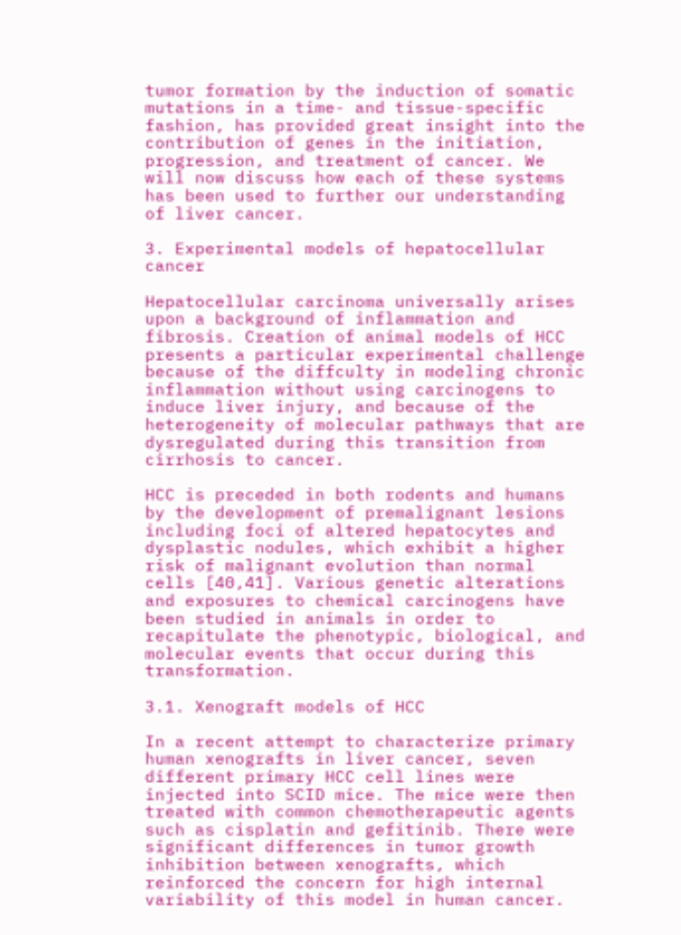tumor formation by the induction of somatic mutations in a time- and tissue-specific fashion, has provided great insight into the contribution of genes in the initiation, progression, and treatment of cancer. We will now discuss how each of these systems has been used to further our understanding of liver cancer.

3. Experimental models of hepatocellular cancer

Hepatocellular carcinoma universally arises upon a background of inflammation and fibrosis. Creation of animal models of HCC presents a particular experimental challenge because of the diffculty in modeling chronic inflammation without using carcinogens to induce liver injury, and because of the heterogeneity of molecular pathways that are dysregulated during this transition from cirrhosis to cancer.

HCC is preceded in both rodents and humans by the development of premalignant lesions including foci of altered hepatocytes and dysplastic nodules, which exhibit a higher risk of malignant evolution than normal cells [40,41]. Various genetic alterations and exposures to chemical carcinogens have been studied in animals in order to recapitulate the phenotypic, biological, and molecular events that occur during this transformation.

3.1. Xenograft models of HCC

In a recent attempt to characterize primary human xenografts in liver cancer, seven different primary HCC cell lines were injected into SCID mice. The mice were then treated with common chemotherapeutic agents such as cisplatin and gefitinib. There were significant differences in tumor growth inhibition between xenografts, which reinforced the concern for high internal variability of this model in human cancer.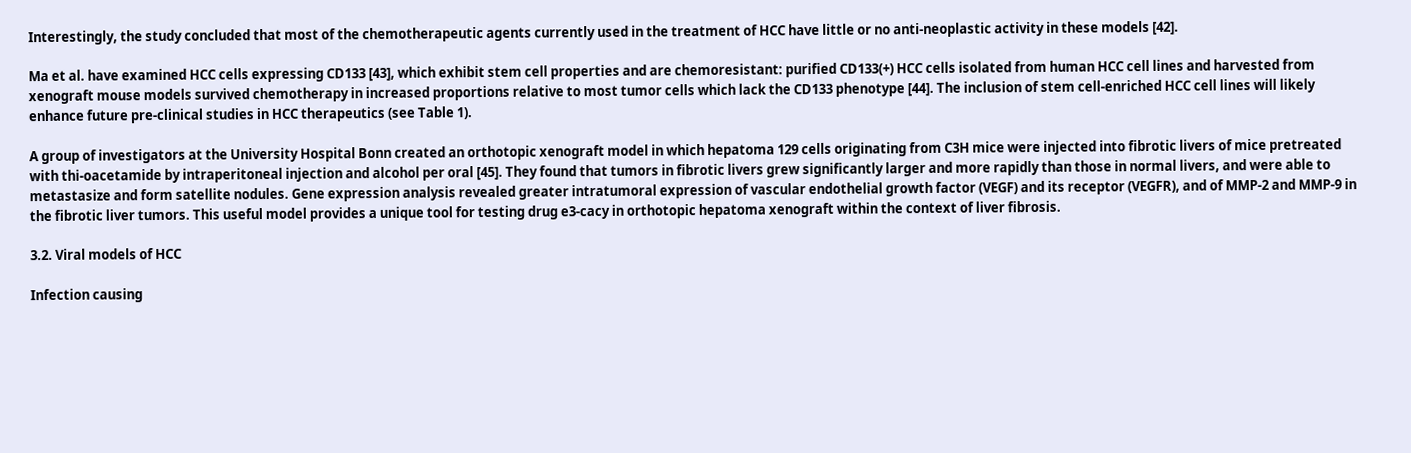Interestingly, the study concluded that most of the chemotherapeutic agents currently used in the treatment of HCC have little or no anti-neoplastic activity in these models [42].

Ma et al. have examined HCC cells expressing CD133 [43], which exhibit stem cell properties and are chemoresistant: purified CD133(+) HCC cells isolated from human HCC cell lines and harvested from xenograft mouse models survived chemotherapy in increased proportions relative to most tumor cells which lack the CD133 phenotype [44]. The inclusion of stem cell-enriched HCC cell lines will likely enhance future pre-clinical studies in HCC therapeutics (see Table 1).

A group of investigators at the University Hospital Bonn created an orthotopic xenograft model in which hepatoma 129 cells originating from C3H mice were injected into fibrotic livers of mice pretreated with thi-oacetamide by intraperitoneal injection and alcohol per oral [45]. They found that tumors in fibrotic livers grew significantly larger and more rapidly than those in normal livers, and were able to metastasize and form satellite nodules. Gene expression analysis revealed greater intratumoral expression of vascular endothelial growth factor (VEGF) and its receptor (VEGFR), and of MMP-2 and MMP-9 in the fibrotic liver tumors. This useful model provides a unique tool for testing drug e3-cacy in orthotopic hepatoma xenograft within the context of liver fibrosis.

3.2. Viral models of HCC

Infection causing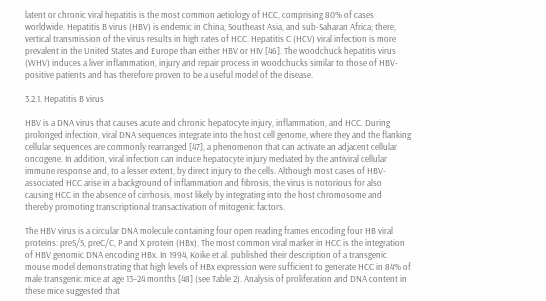latent or chronic viral hepatitis is the most common aetiology of HCC, comprising 80% of cases worldwide. Hepatitis B virus (HBV) is endemic in China, Southeast Asia, and sub-Saharan Africa; there, vertical transmission of the virus results in high rates of HCC. Hepatitis C (HCV) viral infection is more prevalent in the United States and Europe than either HBV or HIV [46]. The woodchuck hepatitis virus (WHV) induces a liver inflammation, injury and repair process in woodchucks similar to those of HBV-positive patients and has therefore proven to be a useful model of the disease.

3.2.1. Hepatitis B virus

HBV is a DNA virus that causes acute and chronic hepatocyte injury, inflammation, and HCC. During prolonged infection, viral DNA sequences integrate into the host cell genome, where they and the flanking cellular sequences are commonly rearranged [47], a phenomenon that can activate an adjacent cellular oncogene. In addition, viral infection can induce hepatocyte injury mediated by the antiviral cellular immune response and, to a lesser extent, by direct injury to the cells. Although most cases of HBV-associated HCC arise in a background of inflammation and fibrosis, the virus is notorious for also causing HCC in the absence of cirrhosis, most likely by integrating into the host chromosome and thereby promoting transcriptional transactivation of mitogenic factors.

The HBV virus is a circular DNA molecule containing four open reading frames encoding four HB viral proteins: preS/S, preC/C, P and X protein (HBx). The most common viral marker in HCC is the integration of HBV genomic DNA encoding HBx. In 1994, Koike et al. published their description of a transgenic mouse model demonstrating that high levels of HBx expression were sufficient to generate HCC in 84% of male transgenic mice at age 13–24 months [48] (see Table 2). Analysis of proliferation and DNA content in these mice suggested that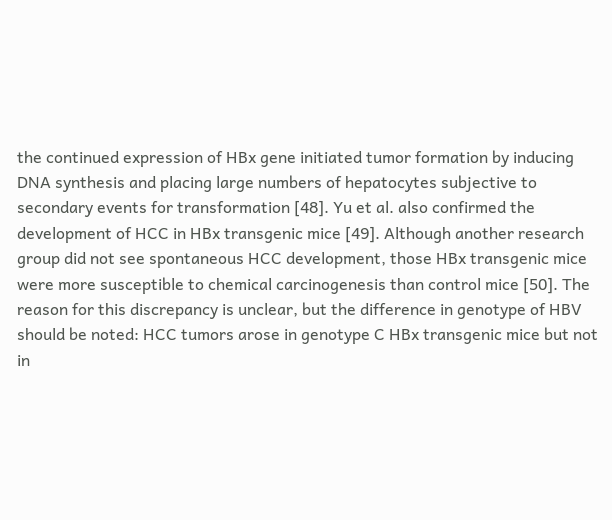the continued expression of HBx gene initiated tumor formation by inducing DNA synthesis and placing large numbers of hepatocytes subjective to secondary events for transformation [48]. Yu et al. also confirmed the development of HCC in HBx transgenic mice [49]. Although another research group did not see spontaneous HCC development, those HBx transgenic mice were more susceptible to chemical carcinogenesis than control mice [50]. The reason for this discrepancy is unclear, but the difference in genotype of HBV should be noted: HCC tumors arose in genotype C HBx transgenic mice but not in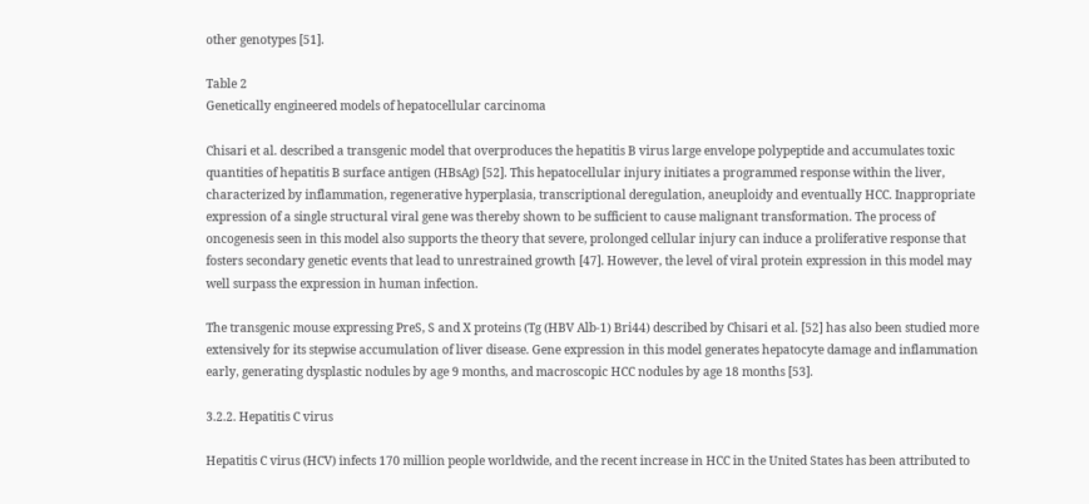other genotypes [51].

Table 2
Genetically engineered models of hepatocellular carcinoma

Chisari et al. described a transgenic model that overproduces the hepatitis B virus large envelope polypeptide and accumulates toxic quantities of hepatitis B surface antigen (HBsAg) [52]. This hepatocellular injury initiates a programmed response within the liver, characterized by inflammation, regenerative hyperplasia, transcriptional deregulation, aneuploidy and eventually HCC. Inappropriate expression of a single structural viral gene was thereby shown to be sufficient to cause malignant transformation. The process of oncogenesis seen in this model also supports the theory that severe, prolonged cellular injury can induce a proliferative response that fosters secondary genetic events that lead to unrestrained growth [47]. However, the level of viral protein expression in this model may well surpass the expression in human infection.

The transgenic mouse expressing PreS, S and X proteins (Tg (HBV Alb-1) Bri44) described by Chisari et al. [52] has also been studied more extensively for its stepwise accumulation of liver disease. Gene expression in this model generates hepatocyte damage and inflammation early, generating dysplastic nodules by age 9 months, and macroscopic HCC nodules by age 18 months [53].

3.2.2. Hepatitis C virus

Hepatitis C virus (HCV) infects 170 million people worldwide, and the recent increase in HCC in the United States has been attributed to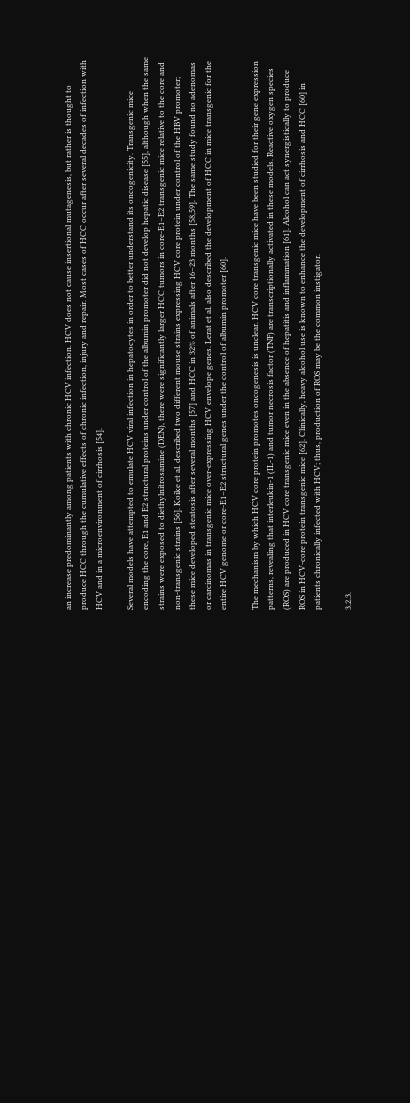an increase predominantly among patients with chronic HCV infection. HCV does not cause insertional mutagenesis, but rather is thought to produce HCC through the cumulative effects of chronic infection, injury and repair. Most cases of HCC occur after several decades of infection with HCV and in a microenvironment of cirrhosis [54].

Several models have attempted to emulate HCV viral infection in hepatocytes in order to better understand its oncogenicity. Transgenic mice encoding the core, E1 and E2 structural proteins under control of the albumin promoter did not develop hepatic disease [55], although when the same strains were exposed to diethylnitrosamine (DEN), there were significantly larger HCC tumors in core-E1–E2 transgenic mice relative to the core and non-transgenic strains [56]. Koike et al. described two different mouse strains expressing HCV core protein under control of the HBV promoter; these mice developed steatosis after several months [57] and HCC in 32% of animals after 16–23 months [58,59]. The same study found no adenomas or carcinomas in transgenic mice over-expressing HCV envelope genes. Lerat et al. also described the development of HCC in mice transgenic for the entire HCV genome or core-E1–E2 structural genes under the control of albumin promoter [60].

The mechanism by which HCV core protein promotes oncogenesis is unclear. HCV core transgenic mice have been studied for their gene expression patterns, revealing that interleukin-1 (IL-1) and tumor necrosis factor (TNF) are transcriptionally activated in these models. Reactive oxygen species (ROS) are produced in HCV core transgenic mice even in the absence of hepatitis and inflammation [61]. Alcohol can act synergistically to produce ROS in HCV-core protein transgenic mice [62]. Clinically, heavy alcohol use is known to enhance the development of cirrhosis and HCC [60] in patients chronically infected with HCV; thus, production of ROS may be the common instigator.

3.2.3.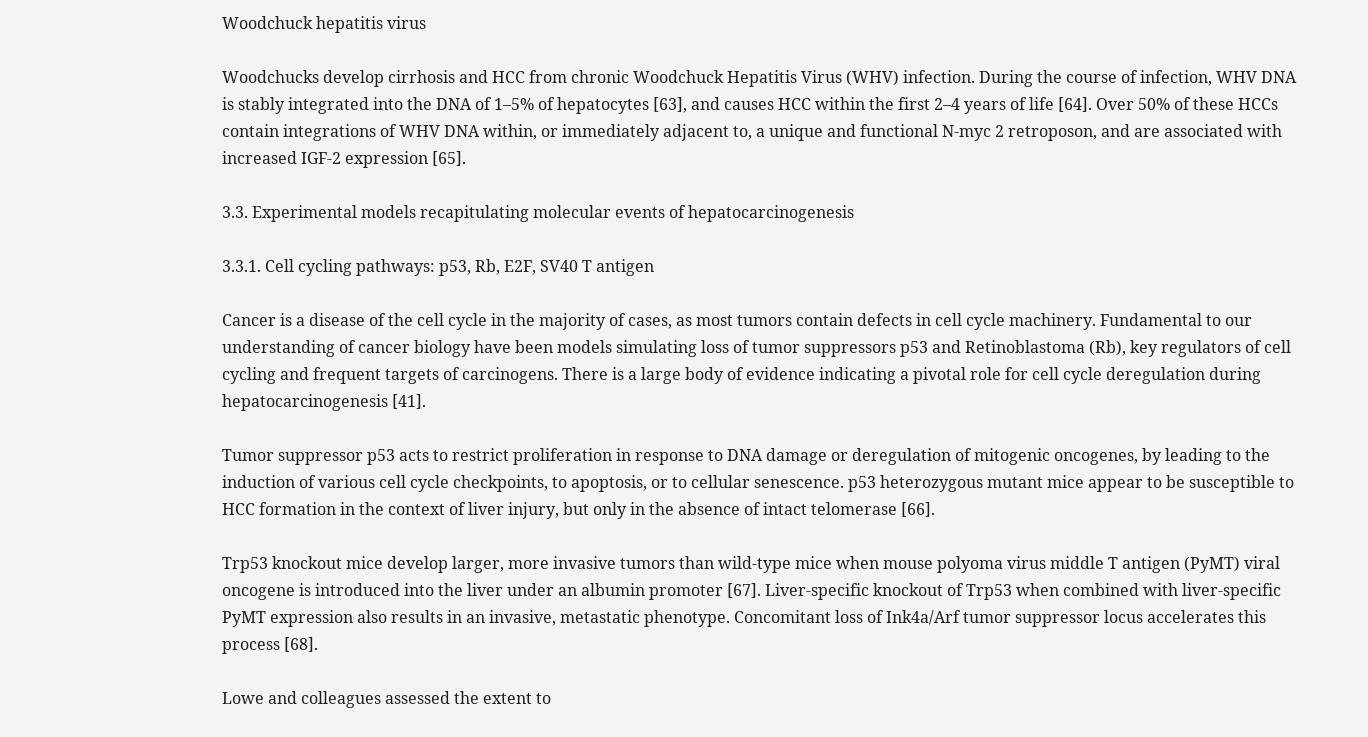Woodchuck hepatitis virus

Woodchucks develop cirrhosis and HCC from chronic Woodchuck Hepatitis Virus (WHV) infection. During the course of infection, WHV DNA is stably integrated into the DNA of 1–5% of hepatocytes [63], and causes HCC within the first 2–4 years of life [64]. Over 50% of these HCCs contain integrations of WHV DNA within, or immediately adjacent to, a unique and functional N-myc 2 retroposon, and are associated with increased IGF-2 expression [65].

3.3. Experimental models recapitulating molecular events of hepatocarcinogenesis

3.3.1. Cell cycling pathways: p53, Rb, E2F, SV40 T antigen

Cancer is a disease of the cell cycle in the majority of cases, as most tumors contain defects in cell cycle machinery. Fundamental to our understanding of cancer biology have been models simulating loss of tumor suppressors p53 and Retinoblastoma (Rb), key regulators of cell cycling and frequent targets of carcinogens. There is a large body of evidence indicating a pivotal role for cell cycle deregulation during hepatocarcinogenesis [41].

Tumor suppressor p53 acts to restrict proliferation in response to DNA damage or deregulation of mitogenic oncogenes, by leading to the induction of various cell cycle checkpoints, to apoptosis, or to cellular senescence. p53 heterozygous mutant mice appear to be susceptible to HCC formation in the context of liver injury, but only in the absence of intact telomerase [66].

Trp53 knockout mice develop larger, more invasive tumors than wild-type mice when mouse polyoma virus middle T antigen (PyMT) viral oncogene is introduced into the liver under an albumin promoter [67]. Liver-specific knockout of Trp53 when combined with liver-specific PyMT expression also results in an invasive, metastatic phenotype. Concomitant loss of Ink4a/Arf tumor suppressor locus accelerates this process [68].

Lowe and colleagues assessed the extent to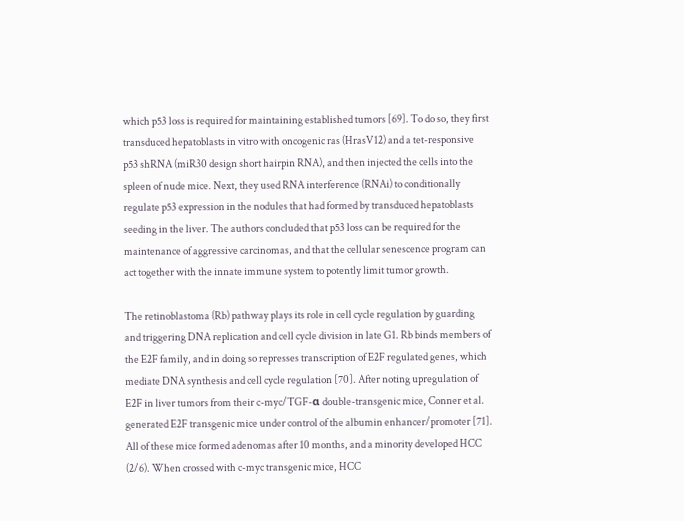which p53 loss is required for maintaining established tumors [69]. To do so, they first transduced hepatoblasts in vitro with oncogenic ras (HrasV12) and a tet-responsive p53 shRNA (miR30 design short hairpin RNA), and then injected the cells into the spleen of nude mice. Next, they used RNA interference (RNAi) to conditionally regulate p53 expression in the nodules that had formed by transduced hepatoblasts seeding in the liver. The authors concluded that p53 loss can be required for the maintenance of aggressive carcinomas, and that the cellular senescence program can act together with the innate immune system to potently limit tumor growth.

The retinoblastoma (Rb) pathway plays its role in cell cycle regulation by guarding and triggering DNA replication and cell cycle division in late G1. Rb binds members of the E2F family, and in doing so represses transcription of E2F regulated genes, which mediate DNA synthesis and cell cycle regulation [70]. After noting upregulation of E2F in liver tumors from their c-myc/TGF-α double-transgenic mice, Conner et al. generated E2F transgenic mice under control of the albumin enhancer/promoter [71]. All of these mice formed adenomas after 10 months, and a minority developed HCC (2/6). When crossed with c-myc transgenic mice, HCC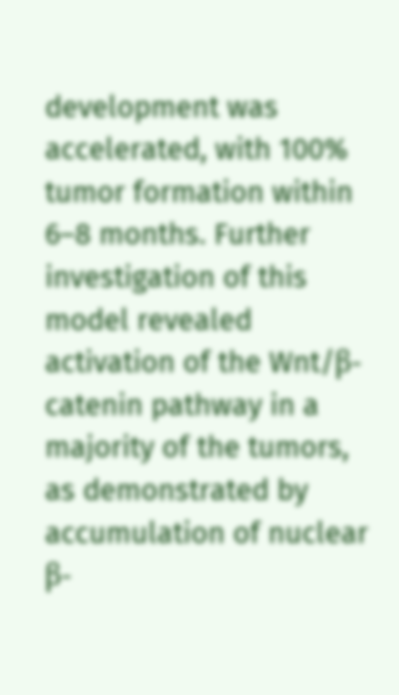development was accelerated, with 100% tumor formation within 6–8 months. Further investigation of this model revealed activation of the Wnt/β-catenin pathway in a majority of the tumors, as demonstrated by accumulation of nuclear β-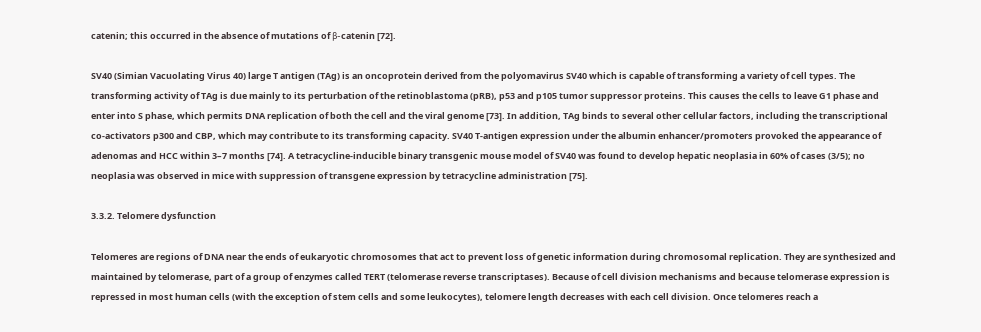catenin; this occurred in the absence of mutations of β-catenin [72].

SV40 (Simian Vacuolating Virus 40) large T antigen (TAg) is an oncoprotein derived from the polyomavirus SV40 which is capable of transforming a variety of cell types. The transforming activity of TAg is due mainly to its perturbation of the retinoblastoma (pRB), p53 and p105 tumor suppressor proteins. This causes the cells to leave G1 phase and enter into S phase, which permits DNA replication of both the cell and the viral genome [73]. In addition, TAg binds to several other cellular factors, including the transcriptional co-activators p300 and CBP, which may contribute to its transforming capacity. SV40 T-antigen expression under the albumin enhancer/promoters provoked the appearance of adenomas and HCC within 3–7 months [74]. A tetracycline-inducible binary transgenic mouse model of SV40 was found to develop hepatic neoplasia in 60% of cases (3/5); no neoplasia was observed in mice with suppression of transgene expression by tetracycline administration [75].

3.3.2. Telomere dysfunction

Telomeres are regions of DNA near the ends of eukaryotic chromosomes that act to prevent loss of genetic information during chromosomal replication. They are synthesized and maintained by telomerase, part of a group of enzymes called TERT (telomerase reverse transcriptases). Because of cell division mechanisms and because telomerase expression is repressed in most human cells (with the exception of stem cells and some leukocytes), telomere length decreases with each cell division. Once telomeres reach a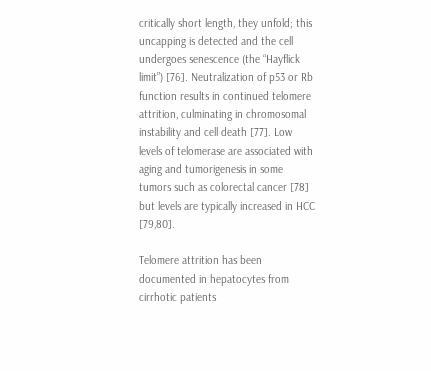critically short length, they unfold; this uncapping is detected and the cell undergoes senescence (the “Hayflick limit”) [76]. Neutralization of p53 or Rb function results in continued telomere attrition, culminating in chromosomal instability and cell death [77]. Low levels of telomerase are associated with aging and tumorigenesis in some tumors such as colorectal cancer [78] but levels are typically increased in HCC [79,80].

Telomere attrition has been documented in hepatocytes from cirrhotic patients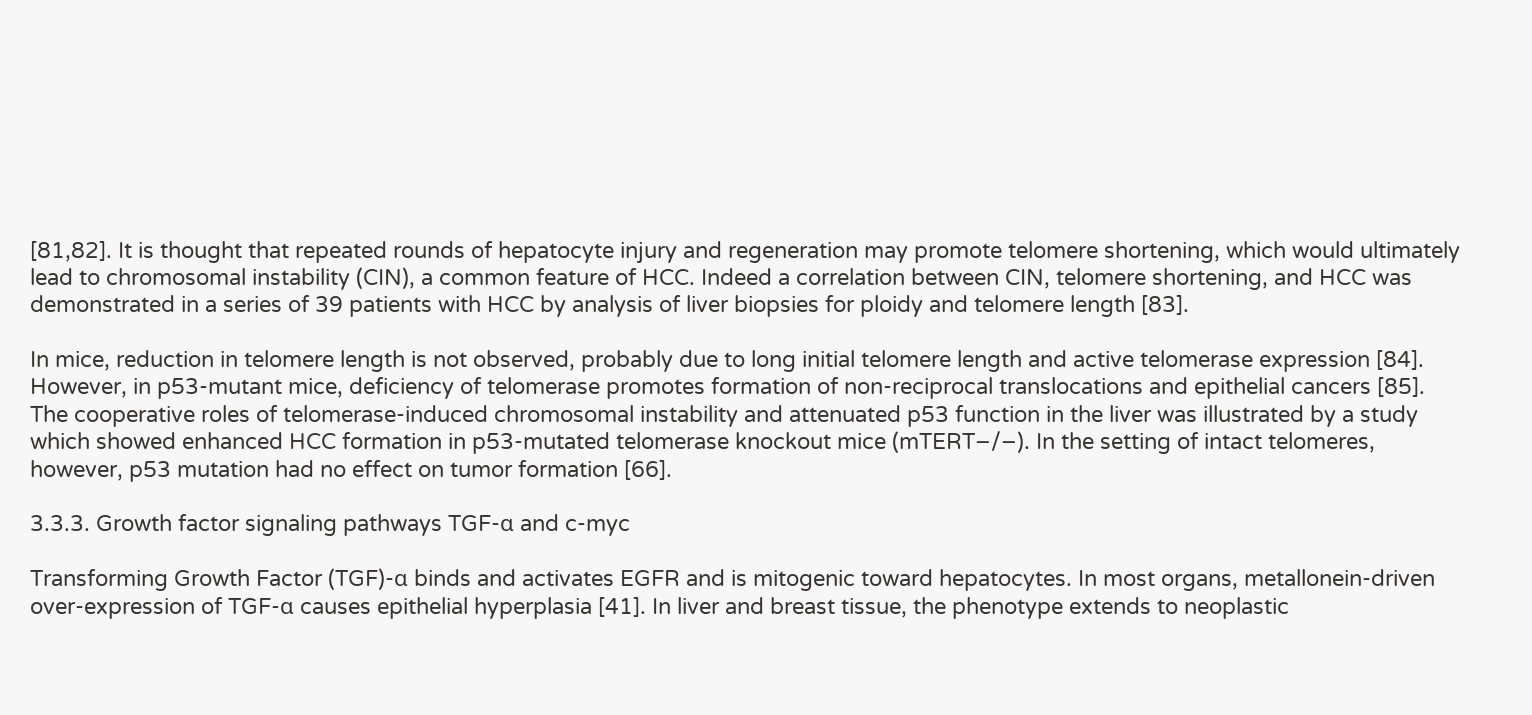[81,82]. It is thought that repeated rounds of hepatocyte injury and regeneration may promote telomere shortening, which would ultimately lead to chromosomal instability (CIN), a common feature of HCC. Indeed a correlation between CIN, telomere shortening, and HCC was demonstrated in a series of 39 patients with HCC by analysis of liver biopsies for ploidy and telomere length [83].

In mice, reduction in telomere length is not observed, probably due to long initial telomere length and active telomerase expression [84]. However, in p53-mutant mice, deficiency of telomerase promotes formation of non-reciprocal translocations and epithelial cancers [85]. The cooperative roles of telomerase-induced chromosomal instability and attenuated p53 function in the liver was illustrated by a study which showed enhanced HCC formation in p53-mutated telomerase knockout mice (mTERT−/−). In the setting of intact telomeres, however, p53 mutation had no effect on tumor formation [66].

3.3.3. Growth factor signaling pathways TGF-α and c-myc

Transforming Growth Factor (TGF)-α binds and activates EGFR and is mitogenic toward hepatocytes. In most organs, metallonein-driven over-expression of TGF-α causes epithelial hyperplasia [41]. In liver and breast tissue, the phenotype extends to neoplastic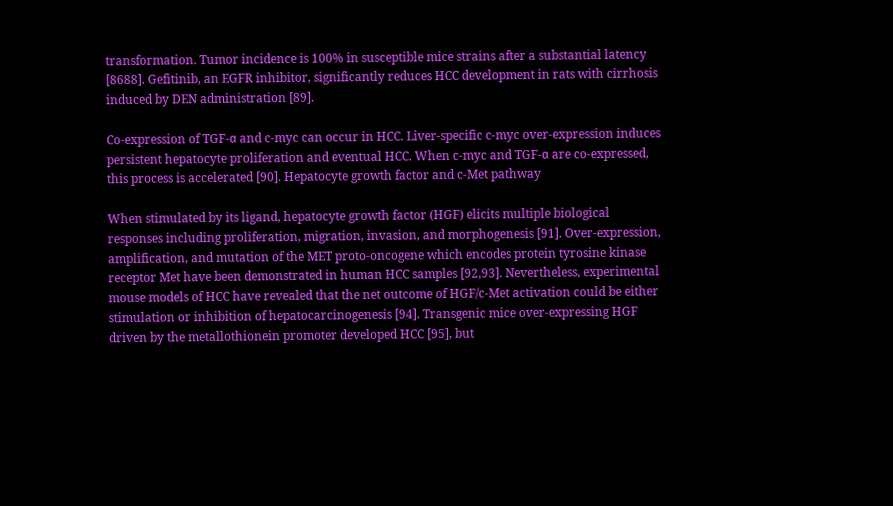transformation. Tumor incidence is 100% in susceptible mice strains after a substantial latency [8688]. Gefitinib, an EGFR inhibitor, significantly reduces HCC development in rats with cirrhosis induced by DEN administration [89].

Co-expression of TGF-α and c-myc can occur in HCC. Liver-specific c-myc over-expression induces persistent hepatocyte proliferation and eventual HCC. When c-myc and TGF-α are co-expressed, this process is accelerated [90]. Hepatocyte growth factor and c-Met pathway

When stimulated by its ligand, hepatocyte growth factor (HGF) elicits multiple biological responses including proliferation, migration, invasion, and morphogenesis [91]. Over-expression, amplification, and mutation of the MET proto-oncogene which encodes protein tyrosine kinase receptor Met have been demonstrated in human HCC samples [92,93]. Nevertheless, experimental mouse models of HCC have revealed that the net outcome of HGF/c-Met activation could be either stimulation or inhibition of hepatocarcinogenesis [94]. Transgenic mice over-expressing HGF driven by the metallothionein promoter developed HCC [95], but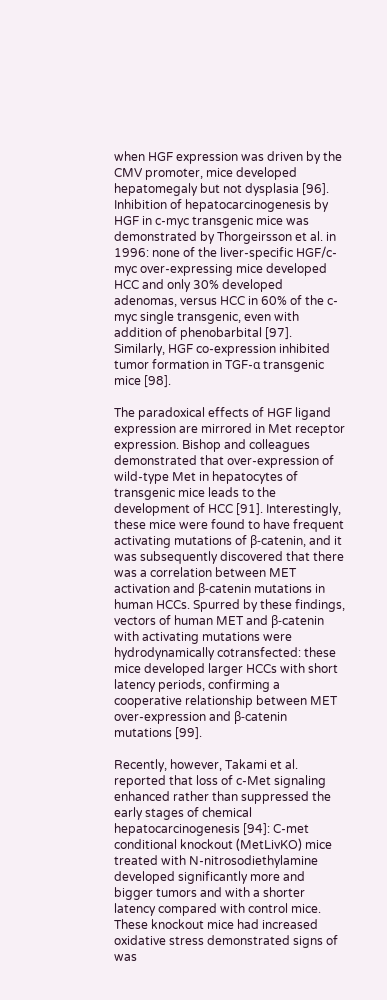when HGF expression was driven by the CMV promoter, mice developed hepatomegaly but not dysplasia [96]. Inhibition of hepatocarcinogenesis by HGF in c-myc transgenic mice was demonstrated by Thorgeirsson et al. in 1996: none of the liver-specific HGF/c-myc over-expressing mice developed HCC and only 30% developed adenomas, versus HCC in 60% of the c-myc single transgenic, even with addition of phenobarbital [97]. Similarly, HGF co-expression inhibited tumor formation in TGF-α transgenic mice [98].

The paradoxical effects of HGF ligand expression are mirrored in Met receptor expression. Bishop and colleagues demonstrated that over-expression of wild-type Met in hepatocytes of transgenic mice leads to the development of HCC [91]. Interestingly, these mice were found to have frequent activating mutations of β-catenin, and it was subsequently discovered that there was a correlation between MET activation and β-catenin mutations in human HCCs. Spurred by these findings, vectors of human MET and β-catenin with activating mutations were hydrodynamically cotransfected: these mice developed larger HCCs with short latency periods, confirming a cooperative relationship between MET over-expression and β-catenin mutations [99].

Recently, however, Takami et al. reported that loss of c-Met signaling enhanced rather than suppressed the early stages of chemical hepatocarcinogenesis [94]: C-met conditional knockout (MetLivKO) mice treated with N-nitrosodiethylamine developed significantly more and bigger tumors and with a shorter latency compared with control mice. These knockout mice had increased oxidative stress demonstrated signs of was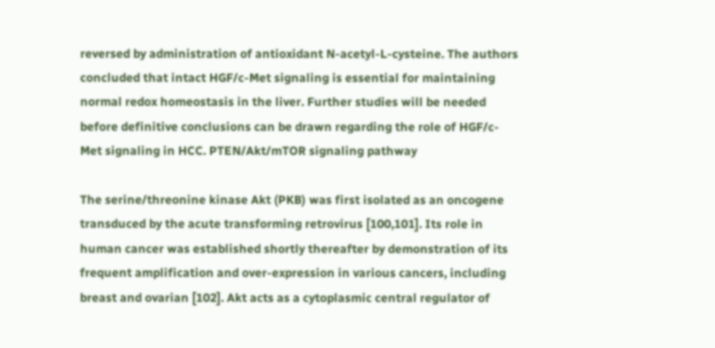reversed by administration of antioxidant N-acetyl-L-cysteine. The authors concluded that intact HGF/c-Met signaling is essential for maintaining normal redox homeostasis in the liver. Further studies will be needed before definitive conclusions can be drawn regarding the role of HGF/c-Met signaling in HCC. PTEN/Akt/mTOR signaling pathway

The serine/threonine kinase Akt (PKB) was first isolated as an oncogene transduced by the acute transforming retrovirus [100,101]. Its role in human cancer was established shortly thereafter by demonstration of its frequent amplification and over-expression in various cancers, including breast and ovarian [102]. Akt acts as a cytoplasmic central regulator of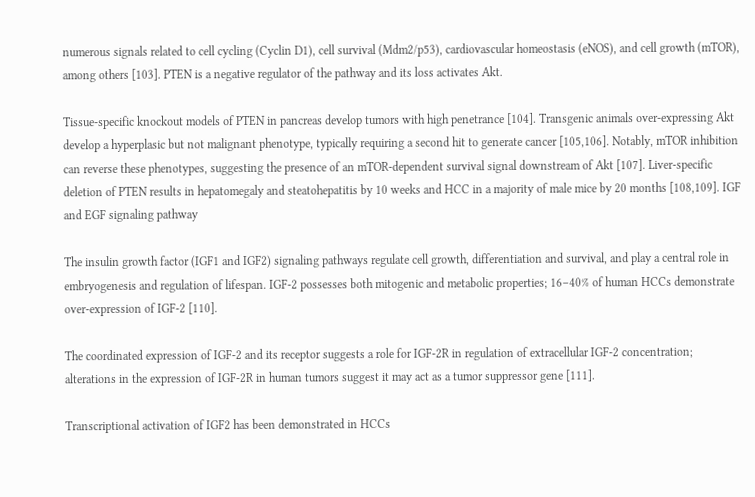numerous signals related to cell cycling (Cyclin D1), cell survival (Mdm2/p53), cardiovascular homeostasis (eNOS), and cell growth (mTOR), among others [103]. PTEN is a negative regulator of the pathway and its loss activates Akt.

Tissue-specific knockout models of PTEN in pancreas develop tumors with high penetrance [104]. Transgenic animals over-expressing Akt develop a hyperplasic but not malignant phenotype, typically requiring a second hit to generate cancer [105,106]. Notably, mTOR inhibition can reverse these phenotypes, suggesting the presence of an mTOR-dependent survival signal downstream of Akt [107]. Liver-specific deletion of PTEN results in hepatomegaly and steatohepatitis by 10 weeks and HCC in a majority of male mice by 20 months [108,109]. IGF and EGF signaling pathway

The insulin growth factor (IGF1 and IGF2) signaling pathways regulate cell growth, differentiation and survival, and play a central role in embryogenesis and regulation of lifespan. IGF-2 possesses both mitogenic and metabolic properties; 16–40% of human HCCs demonstrate over-expression of IGF-2 [110].

The coordinated expression of IGF-2 and its receptor suggests a role for IGF-2R in regulation of extracellular IGF-2 concentration; alterations in the expression of IGF-2R in human tumors suggest it may act as a tumor suppressor gene [111].

Transcriptional activation of IGF2 has been demonstrated in HCCs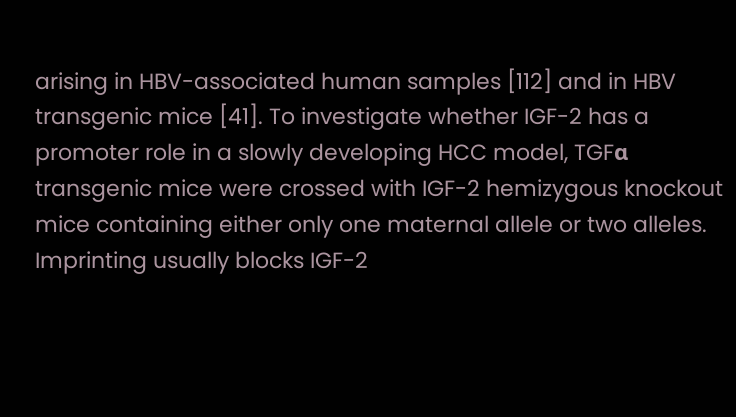arising in HBV-associated human samples [112] and in HBV transgenic mice [41]. To investigate whether IGF-2 has a promoter role in a slowly developing HCC model, TGFα transgenic mice were crossed with IGF-2 hemizygous knockout mice containing either only one maternal allele or two alleles. Imprinting usually blocks IGF-2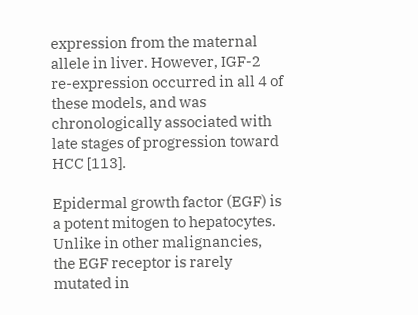expression from the maternal allele in liver. However, IGF-2 re-expression occurred in all 4 of these models, and was chronologically associated with late stages of progression toward HCC [113].

Epidermal growth factor (EGF) is a potent mitogen to hepatocytes. Unlike in other malignancies, the EGF receptor is rarely mutated in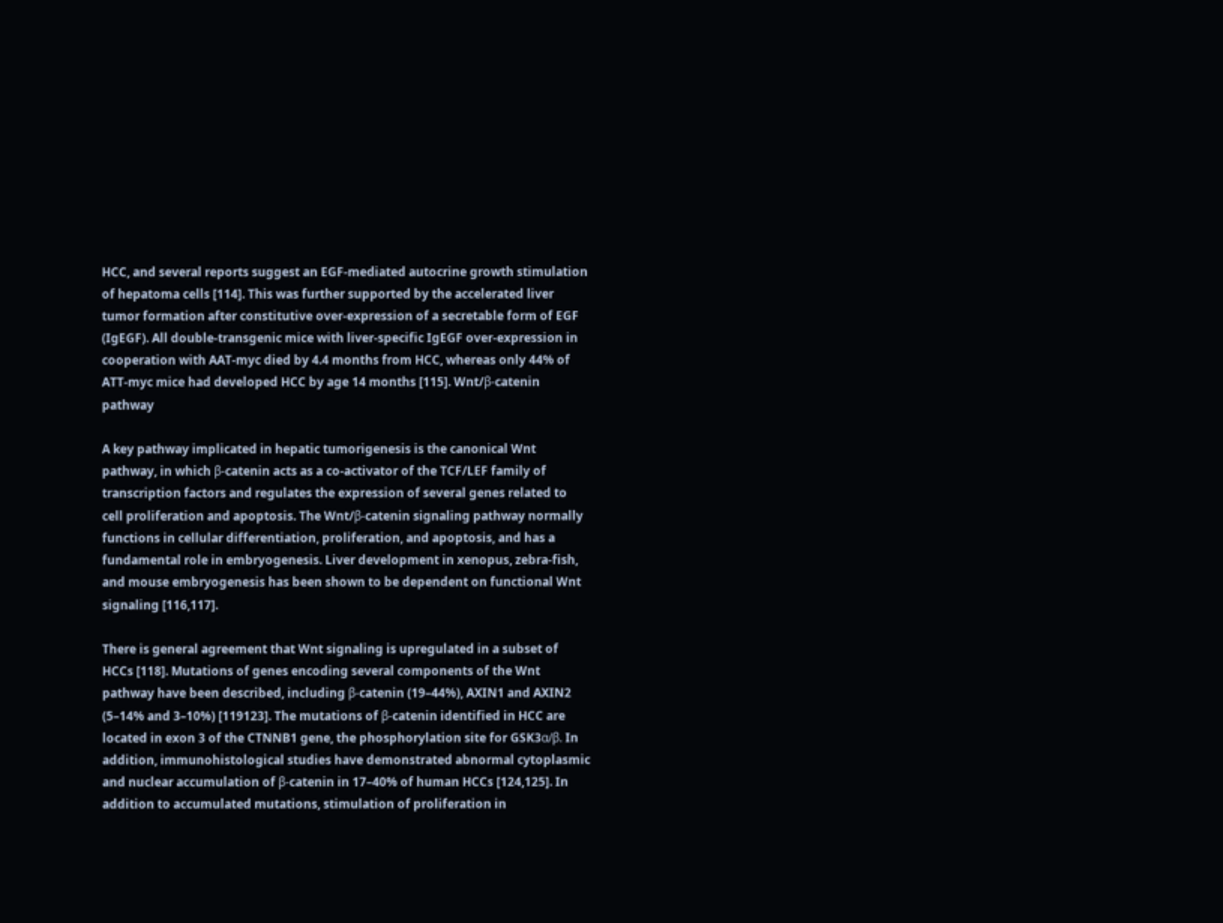HCC, and several reports suggest an EGF-mediated autocrine growth stimulation of hepatoma cells [114]. This was further supported by the accelerated liver tumor formation after constitutive over-expression of a secretable form of EGF (IgEGF). All double-transgenic mice with liver-specific IgEGF over-expression in cooperation with AAT-myc died by 4.4 months from HCC, whereas only 44% of ATT-myc mice had developed HCC by age 14 months [115]. Wnt/β-catenin pathway

A key pathway implicated in hepatic tumorigenesis is the canonical Wnt pathway, in which β-catenin acts as a co-activator of the TCF/LEF family of transcription factors and regulates the expression of several genes related to cell proliferation and apoptosis. The Wnt/β-catenin signaling pathway normally functions in cellular differentiation, proliferation, and apoptosis, and has a fundamental role in embryogenesis. Liver development in xenopus, zebra-fish, and mouse embryogenesis has been shown to be dependent on functional Wnt signaling [116,117].

There is general agreement that Wnt signaling is upregulated in a subset of HCCs [118]. Mutations of genes encoding several components of the Wnt pathway have been described, including β-catenin (19–44%), AXIN1 and AXIN2 (5–14% and 3–10%) [119123]. The mutations of β-catenin identified in HCC are located in exon 3 of the CTNNB1 gene, the phosphorylation site for GSK3α/β. In addition, immunohistological studies have demonstrated abnormal cytoplasmic and nuclear accumulation of β-catenin in 17–40% of human HCCs [124,125]. In addition to accumulated mutations, stimulation of proliferation in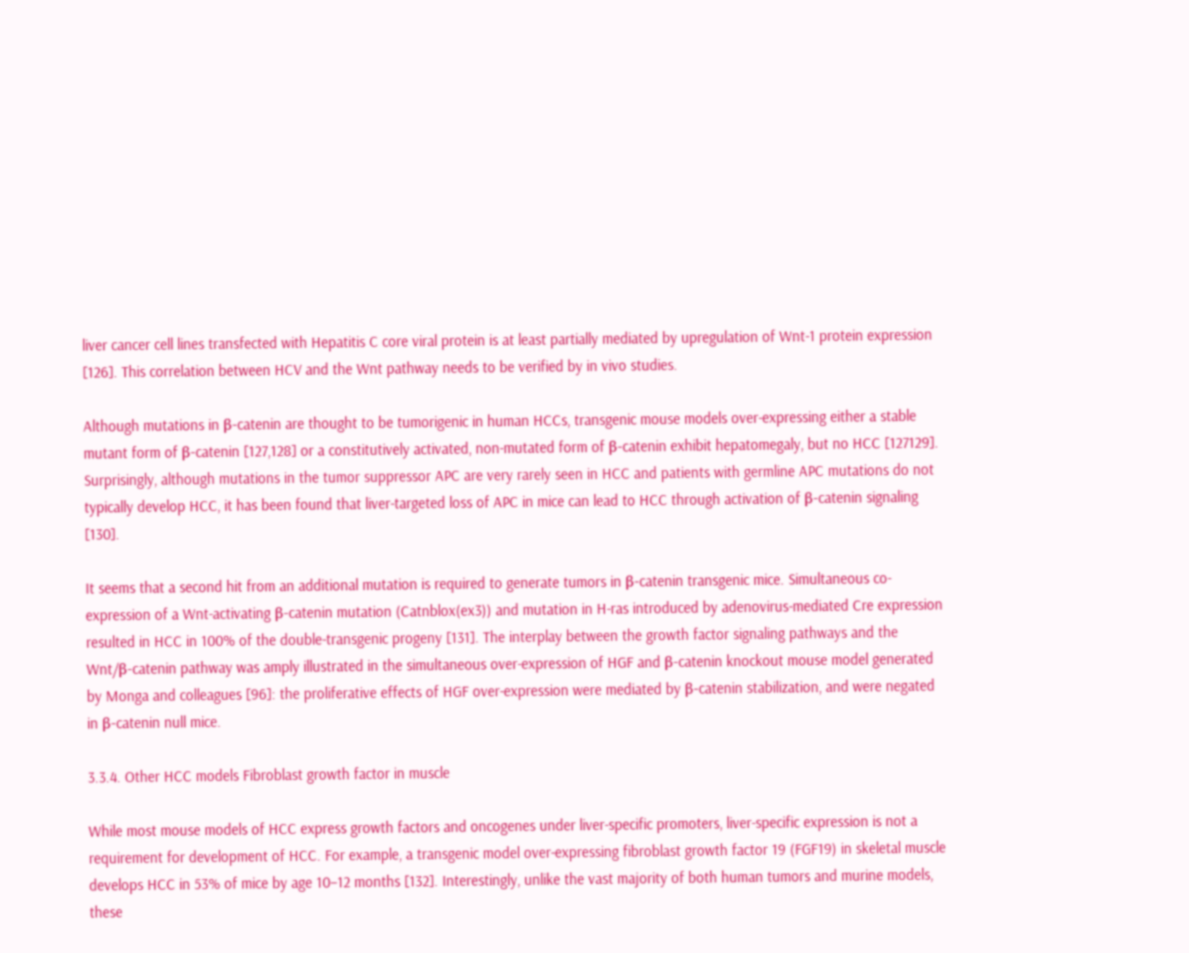liver cancer cell lines transfected with Hepatitis C core viral protein is at least partially mediated by upregulation of Wnt-1 protein expression [126]. This correlation between HCV and the Wnt pathway needs to be verified by in vivo studies.

Although mutations in β-catenin are thought to be tumorigenic in human HCCs, transgenic mouse models over-expressing either a stable mutant form of β-catenin [127,128] or a constitutively activated, non-mutated form of β-catenin exhibit hepatomegaly, but no HCC [127129]. Surprisingly, although mutations in the tumor suppressor APC are very rarely seen in HCC and patients with germline APC mutations do not typically develop HCC, it has been found that liver-targeted loss of APC in mice can lead to HCC through activation of β-catenin signaling [130].

It seems that a second hit from an additional mutation is required to generate tumors in β-catenin transgenic mice. Simultaneous co-expression of a Wnt-activating β-catenin mutation (Catnblox(ex3)) and mutation in H-ras introduced by adenovirus-mediated Cre expression resulted in HCC in 100% of the double-transgenic progeny [131]. The interplay between the growth factor signaling pathways and the Wnt/β-catenin pathway was amply illustrated in the simultaneous over-expression of HGF and β-catenin knockout mouse model generated by Monga and colleagues [96]: the proliferative effects of HGF over-expression were mediated by β-catenin stabilization, and were negated in β-catenin null mice.

3.3.4. Other HCC models Fibroblast growth factor in muscle

While most mouse models of HCC express growth factors and oncogenes under liver-specific promoters, liver-specific expression is not a requirement for development of HCC. For example, a transgenic model over-expressing fibroblast growth factor 19 (FGF19) in skeletal muscle develops HCC in 53% of mice by age 10–12 months [132]. Interestingly, unlike the vast majority of both human tumors and murine models, these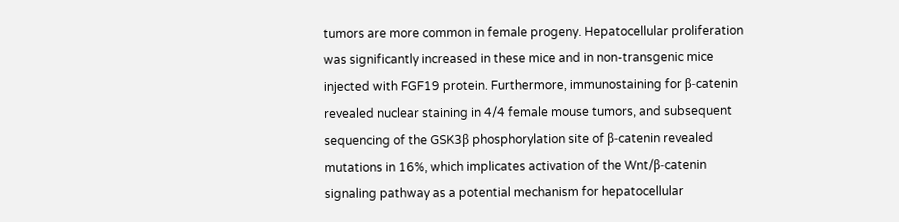tumors are more common in female progeny. Hepatocellular proliferation was significantly increased in these mice and in non-transgenic mice injected with FGF19 protein. Furthermore, immunostaining for β-catenin revealed nuclear staining in 4/4 female mouse tumors, and subsequent sequencing of the GSK3β phosphorylation site of β-catenin revealed mutations in 16%, which implicates activation of the Wnt/β-catenin signaling pathway as a potential mechanism for hepatocellular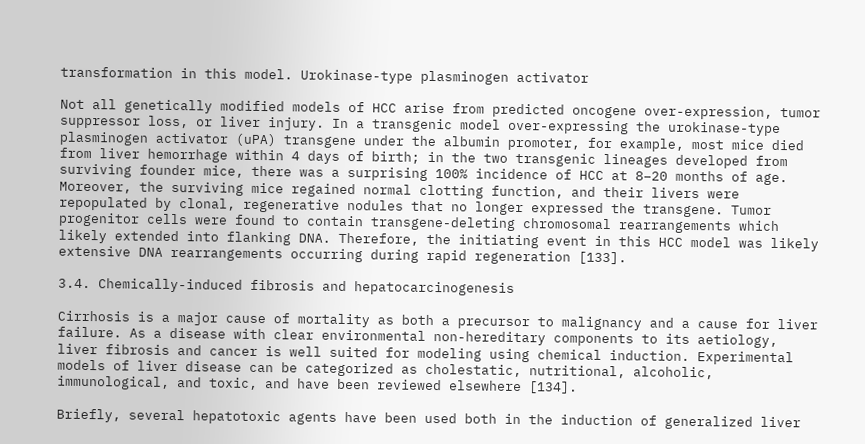transformation in this model. Urokinase-type plasminogen activator

Not all genetically modified models of HCC arise from predicted oncogene over-expression, tumor suppressor loss, or liver injury. In a transgenic model over-expressing the urokinase-type plasminogen activator (uPA) transgene under the albumin promoter, for example, most mice died from liver hemorrhage within 4 days of birth; in the two transgenic lineages developed from surviving founder mice, there was a surprising 100% incidence of HCC at 8–20 months of age. Moreover, the surviving mice regained normal clotting function, and their livers were repopulated by clonal, regenerative nodules that no longer expressed the transgene. Tumor progenitor cells were found to contain transgene-deleting chromosomal rearrangements which likely extended into flanking DNA. Therefore, the initiating event in this HCC model was likely extensive DNA rearrangements occurring during rapid regeneration [133].

3.4. Chemically-induced fibrosis and hepatocarcinogenesis

Cirrhosis is a major cause of mortality as both a precursor to malignancy and a cause for liver failure. As a disease with clear environmental non-hereditary components to its aetiology, liver fibrosis and cancer is well suited for modeling using chemical induction. Experimental models of liver disease can be categorized as cholestatic, nutritional, alcoholic, immunological, and toxic, and have been reviewed elsewhere [134].

Briefly, several hepatotoxic agents have been used both in the induction of generalized liver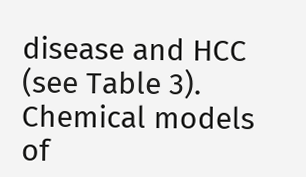disease and HCC (see Table 3). Chemical models of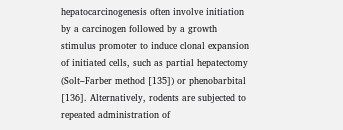hepatocarcinogenesis often involve initiation by a carcinogen followed by a growth stimulus promoter to induce clonal expansion of initiated cells, such as partial hepatectomy (Solt–Farber method [135]) or phenobarbital [136]. Alternatively, rodents are subjected to repeated administration of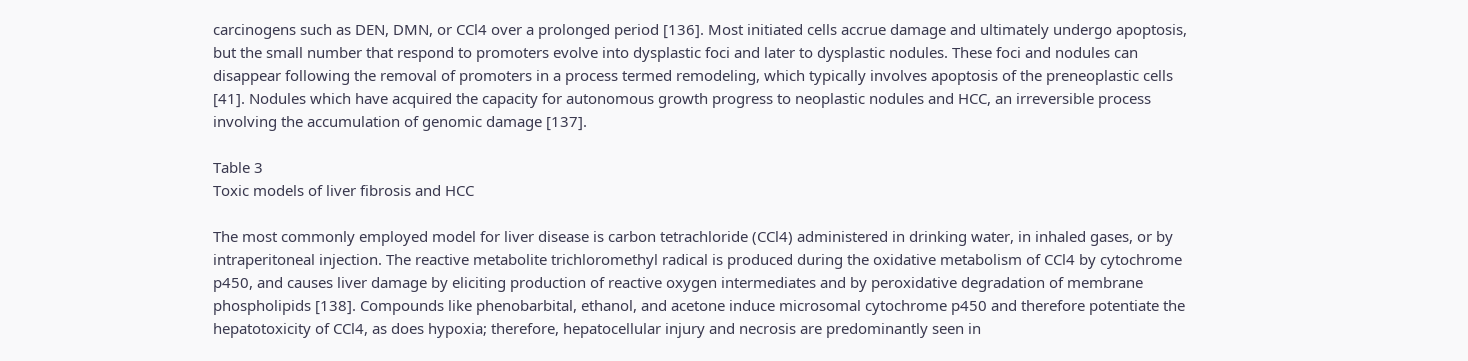carcinogens such as DEN, DMN, or CCl4 over a prolonged period [136]. Most initiated cells accrue damage and ultimately undergo apoptosis, but the small number that respond to promoters evolve into dysplastic foci and later to dysplastic nodules. These foci and nodules can disappear following the removal of promoters in a process termed remodeling, which typically involves apoptosis of the preneoplastic cells [41]. Nodules which have acquired the capacity for autonomous growth progress to neoplastic nodules and HCC, an irreversible process involving the accumulation of genomic damage [137].

Table 3
Toxic models of liver fibrosis and HCC

The most commonly employed model for liver disease is carbon tetrachloride (CCl4) administered in drinking water, in inhaled gases, or by intraperitoneal injection. The reactive metabolite trichloromethyl radical is produced during the oxidative metabolism of CCl4 by cytochrome p450, and causes liver damage by eliciting production of reactive oxygen intermediates and by peroxidative degradation of membrane phospholipids [138]. Compounds like phenobarbital, ethanol, and acetone induce microsomal cytochrome p450 and therefore potentiate the hepatotoxicity of CCl4, as does hypoxia; therefore, hepatocellular injury and necrosis are predominantly seen in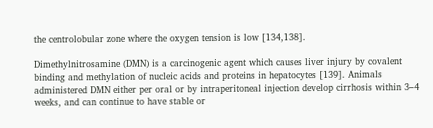the centrolobular zone where the oxygen tension is low [134,138].

Dimethylnitrosamine (DMN) is a carcinogenic agent which causes liver injury by covalent binding and methylation of nucleic acids and proteins in hepatocytes [139]. Animals administered DMN either per oral or by intraperitoneal injection develop cirrhosis within 3–4 weeks, and can continue to have stable or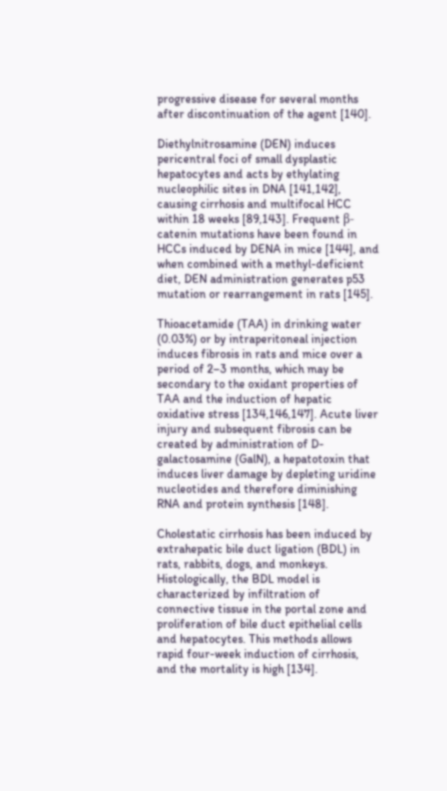progressive disease for several months after discontinuation of the agent [140].

Diethylnitrosamine (DEN) induces pericentral foci of small dysplastic hepatocytes and acts by ethylating nucleophilic sites in DNA [141,142], causing cirrhosis and multifocal HCC within 18 weeks [89,143]. Frequent β-catenin mutations have been found in HCCs induced by DENA in mice [144], and when combined with a methyl-deficient diet, DEN administration generates p53 mutation or rearrangement in rats [145].

Thioacetamide (TAA) in drinking water (0.03%) or by intraperitoneal injection induces fibrosis in rats and mice over a period of 2–3 months, which may be secondary to the oxidant properties of TAA and the induction of hepatic oxidative stress [134,146,147]. Acute liver injury and subsequent fibrosis can be created by administration of D-galactosamine (GalN), a hepatotoxin that induces liver damage by depleting uridine nucleotides and therefore diminishing RNA and protein synthesis [148].

Cholestatic cirrhosis has been induced by extrahepatic bile duct ligation (BDL) in rats, rabbits, dogs, and monkeys. Histologically, the BDL model is characterized by infiltration of connective tissue in the portal zone and proliferation of bile duct epithelial cells and hepatocytes. This methods allows rapid four-week induction of cirrhosis, and the mortality is high [134].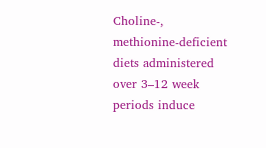Choline-, methionine-deficient diets administered over 3–12 week periods induce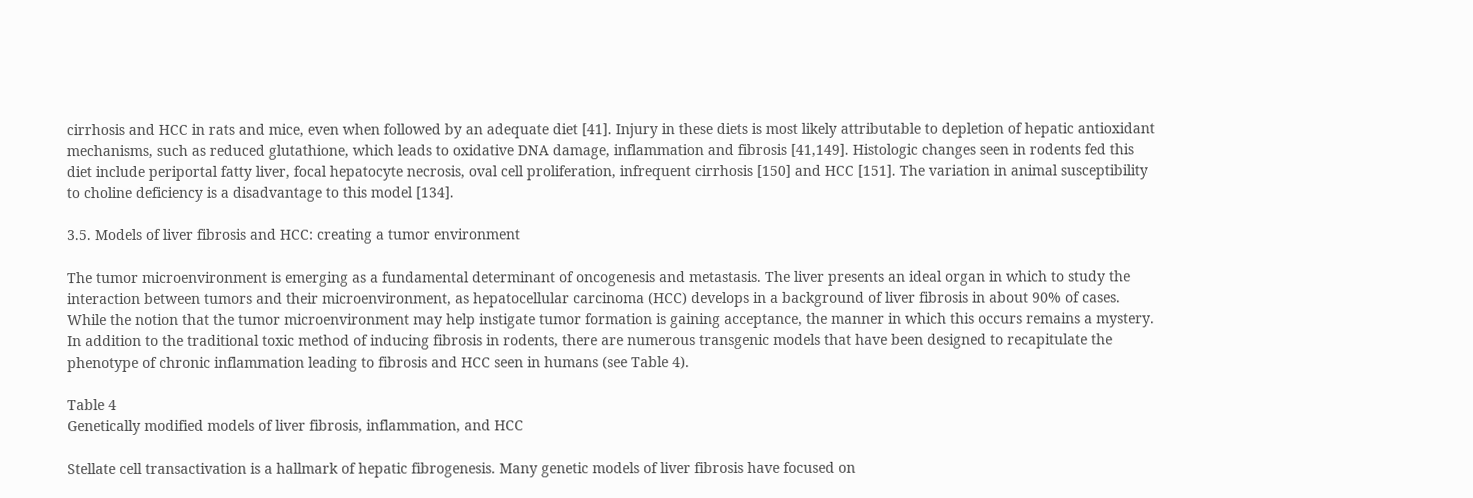cirrhosis and HCC in rats and mice, even when followed by an adequate diet [41]. Injury in these diets is most likely attributable to depletion of hepatic antioxidant mechanisms, such as reduced glutathione, which leads to oxidative DNA damage, inflammation and fibrosis [41,149]. Histologic changes seen in rodents fed this diet include periportal fatty liver, focal hepatocyte necrosis, oval cell proliferation, infrequent cirrhosis [150] and HCC [151]. The variation in animal susceptibility to choline deficiency is a disadvantage to this model [134].

3.5. Models of liver fibrosis and HCC: creating a tumor environment

The tumor microenvironment is emerging as a fundamental determinant of oncogenesis and metastasis. The liver presents an ideal organ in which to study the interaction between tumors and their microenvironment, as hepatocellular carcinoma (HCC) develops in a background of liver fibrosis in about 90% of cases. While the notion that the tumor microenvironment may help instigate tumor formation is gaining acceptance, the manner in which this occurs remains a mystery. In addition to the traditional toxic method of inducing fibrosis in rodents, there are numerous transgenic models that have been designed to recapitulate the phenotype of chronic inflammation leading to fibrosis and HCC seen in humans (see Table 4).

Table 4
Genetically modified models of liver fibrosis, inflammation, and HCC

Stellate cell transactivation is a hallmark of hepatic fibrogenesis. Many genetic models of liver fibrosis have focused on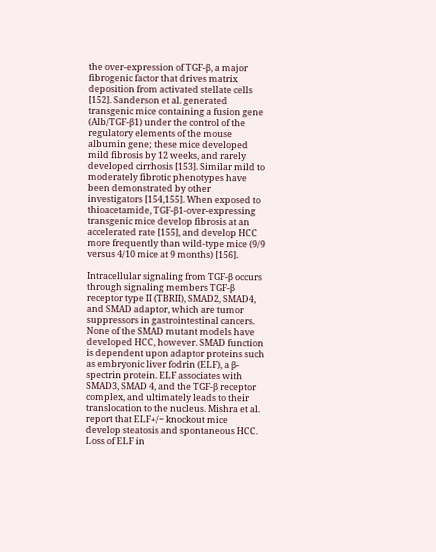the over-expression of TGF-β, a major fibrogenic factor that drives matrix deposition from activated stellate cells [152]. Sanderson et al. generated transgenic mice containing a fusion gene (Alb/TGF-β1) under the control of the regulatory elements of the mouse albumin gene; these mice developed mild fibrosis by 12 weeks, and rarely developed cirrhosis [153]. Similar mild to moderately fibrotic phenotypes have been demonstrated by other investigators [154,155]. When exposed to thioacetamide, TGF-β1-over-expressing transgenic mice develop fibrosis at an accelerated rate [155], and develop HCC more frequently than wild-type mice (9/9 versus 4/10 mice at 9 months) [156].

Intracellular signaling from TGF-β occurs through signaling members TGF-β receptor type II (TBRII), SMAD2, SMAD4, and SMAD adaptor, which are tumor suppressors in gastrointestinal cancers. None of the SMAD mutant models have developed HCC, however. SMAD function is dependent upon adaptor proteins such as embryonic liver fodrin (ELF), a β-spectrin protein. ELF associates with SMAD3, SMAD 4, and the TGF-β receptor complex, and ultimately leads to their translocation to the nucleus. Mishra et al. report that ELF+/− knockout mice develop steatosis and spontaneous HCC. Loss of ELF in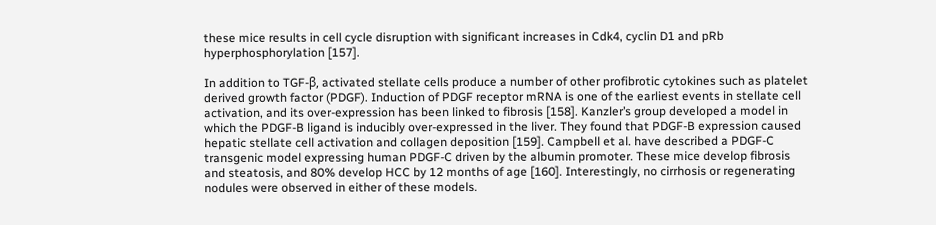these mice results in cell cycle disruption with significant increases in Cdk4, cyclin D1 and pRb hyperphosphorylation [157].

In addition to TGF-β, activated stellate cells produce a number of other profibrotic cytokines such as platelet derived growth factor (PDGF). Induction of PDGF receptor mRNA is one of the earliest events in stellate cell activation, and its over-expression has been linked to fibrosis [158]. Kanzler’s group developed a model in which the PDGF-B ligand is inducibly over-expressed in the liver. They found that PDGF-B expression caused hepatic stellate cell activation and collagen deposition [159]. Campbell et al. have described a PDGF-C transgenic model expressing human PDGF-C driven by the albumin promoter. These mice develop fibrosis and steatosis, and 80% develop HCC by 12 months of age [160]. Interestingly, no cirrhosis or regenerating nodules were observed in either of these models.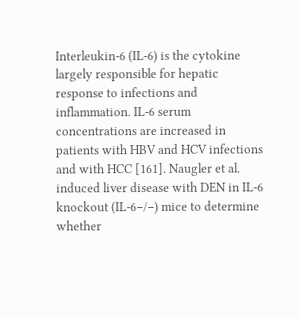Interleukin-6 (IL-6) is the cytokine largely responsible for hepatic response to infections and inflammation. IL-6 serum concentrations are increased in patients with HBV and HCV infections and with HCC [161]. Naugler et al. induced liver disease with DEN in IL-6 knockout (IL-6−/−) mice to determine whether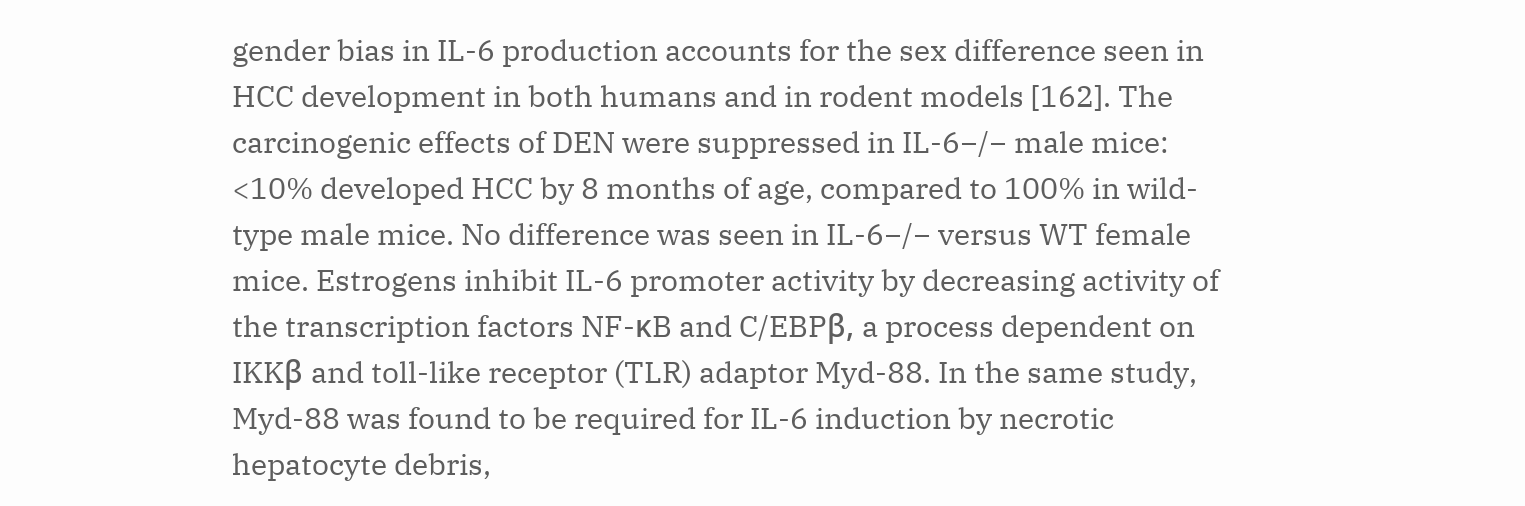gender bias in IL-6 production accounts for the sex difference seen in HCC development in both humans and in rodent models [162]. The carcinogenic effects of DEN were suppressed in IL-6−/− male mice: <10% developed HCC by 8 months of age, compared to 100% in wild-type male mice. No difference was seen in IL-6−/− versus WT female mice. Estrogens inhibit IL-6 promoter activity by decreasing activity of the transcription factors NF-κB and C/EBPβ, a process dependent on IKKβ and toll-like receptor (TLR) adaptor Myd-88. In the same study, Myd-88 was found to be required for IL-6 induction by necrotic hepatocyte debris,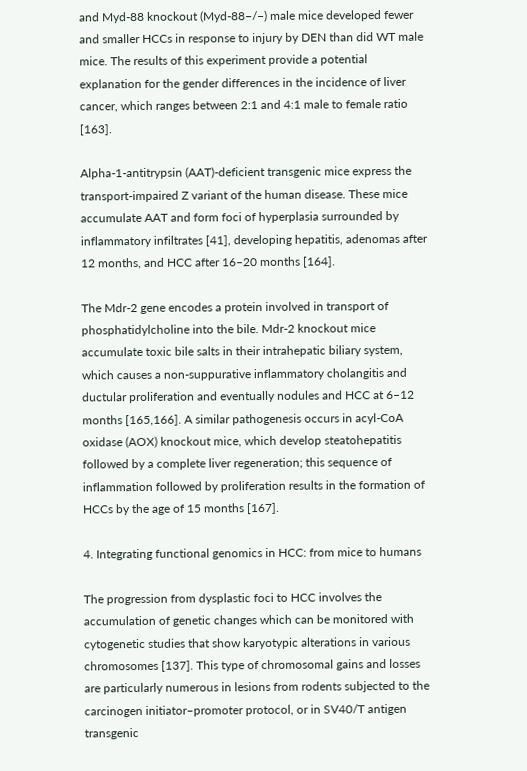and Myd-88 knockout (Myd-88−/−) male mice developed fewer and smaller HCCs in response to injury by DEN than did WT male mice. The results of this experiment provide a potential explanation for the gender differences in the incidence of liver cancer, which ranges between 2:1 and 4:1 male to female ratio [163].

Alpha-1-antitrypsin (AAT)-deficient transgenic mice express the transport-impaired Z variant of the human disease. These mice accumulate AAT and form foci of hyperplasia surrounded by inflammatory infiltrates [41], developing hepatitis, adenomas after 12 months, and HCC after 16–20 months [164].

The Mdr-2 gene encodes a protein involved in transport of phosphatidylcholine into the bile. Mdr-2 knockout mice accumulate toxic bile salts in their intrahepatic biliary system, which causes a non-suppurative inflammatory cholangitis and ductular proliferation and eventually nodules and HCC at 6–12 months [165,166]. A similar pathogenesis occurs in acyl-CoA oxidase (AOX) knockout mice, which develop steatohepatitis followed by a complete liver regeneration; this sequence of inflammation followed by proliferation results in the formation of HCCs by the age of 15 months [167].

4. Integrating functional genomics in HCC: from mice to humans

The progression from dysplastic foci to HCC involves the accumulation of genetic changes which can be monitored with cytogenetic studies that show karyotypic alterations in various chromosomes [137]. This type of chromosomal gains and losses are particularly numerous in lesions from rodents subjected to the carcinogen initiator–promoter protocol, or in SV40/T antigen transgenic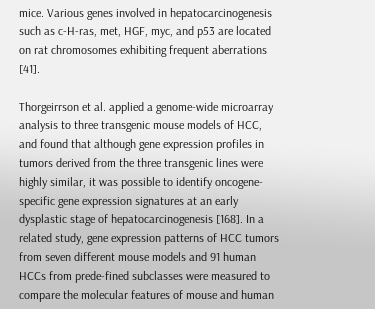mice. Various genes involved in hepatocarcinogenesis such as c-H-ras, met, HGF, myc, and p53 are located on rat chromosomes exhibiting frequent aberrations [41].

Thorgeirrson et al. applied a genome-wide microarray analysis to three transgenic mouse models of HCC, and found that although gene expression profiles in tumors derived from the three transgenic lines were highly similar, it was possible to identify oncogene-specific gene expression signatures at an early dysplastic stage of hepatocarcinogenesis [168]. In a related study, gene expression patterns of HCC tumors from seven different mouse models and 91 human HCCs from prede-fined subclasses were measured to compare the molecular features of mouse and human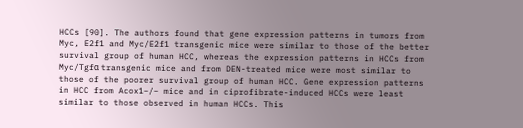HCCs [90]. The authors found that gene expression patterns in tumors from Myc, E2f1 and Myc/E2f1 transgenic mice were similar to those of the better survival group of human HCC, whereas the expression patterns in HCCs from Myc/Tgfα transgenic mice and from DEN-treated mice were most similar to those of the poorer survival group of human HCC. Gene expression patterns in HCC from Acox1−/− mice and in ciprofibrate-induced HCCs were least similar to those observed in human HCCs. This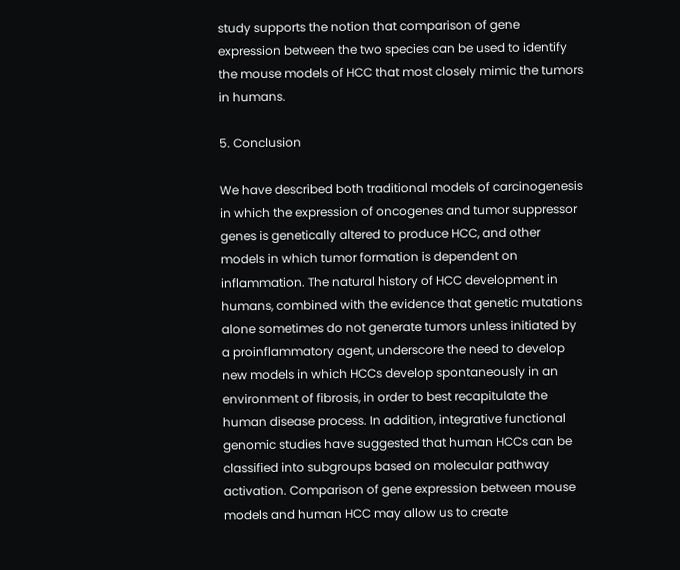study supports the notion that comparison of gene expression between the two species can be used to identify the mouse models of HCC that most closely mimic the tumors in humans.

5. Conclusion

We have described both traditional models of carcinogenesis in which the expression of oncogenes and tumor suppressor genes is genetically altered to produce HCC, and other models in which tumor formation is dependent on inflammation. The natural history of HCC development in humans, combined with the evidence that genetic mutations alone sometimes do not generate tumors unless initiated by a proinflammatory agent, underscore the need to develop new models in which HCCs develop spontaneously in an environment of fibrosis, in order to best recapitulate the human disease process. In addition, integrative functional genomic studies have suggested that human HCCs can be classified into subgroups based on molecular pathway activation. Comparison of gene expression between mouse models and human HCC may allow us to create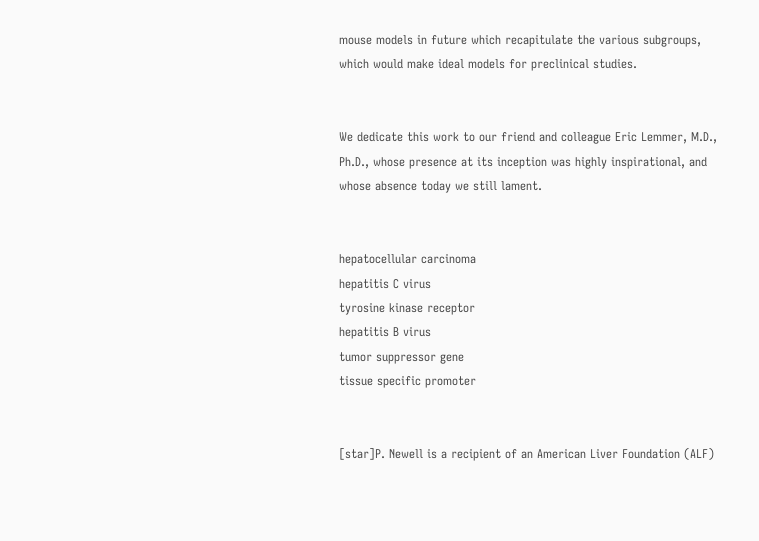mouse models in future which recapitulate the various subgroups, which would make ideal models for preclinical studies.


We dedicate this work to our friend and colleague Eric Lemmer, M.D., Ph.D., whose presence at its inception was highly inspirational, and whose absence today we still lament.


hepatocellular carcinoma
hepatitis C virus
tyrosine kinase receptor
hepatitis B virus
tumor suppressor gene
tissue specific promoter


[star]P. Newell is a recipient of an American Liver Foundation (ALF)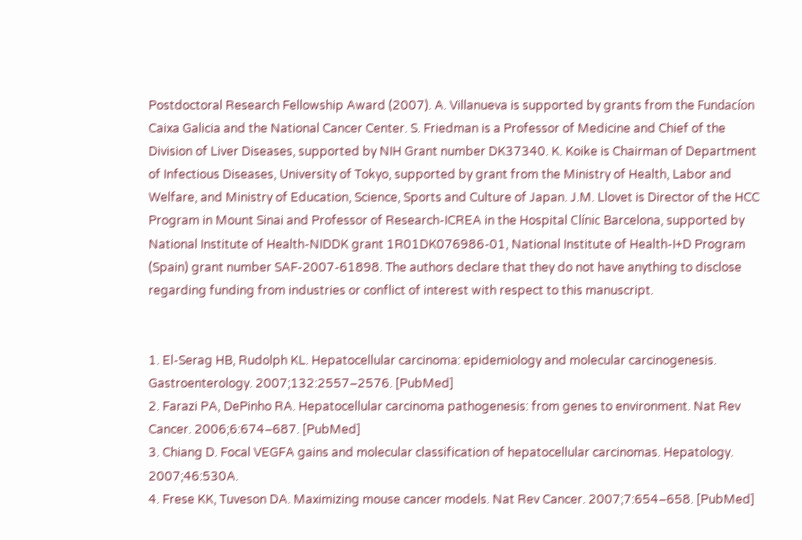Postdoctoral Research Fellowship Award (2007). A. Villanueva is supported by grants from the Fundacíon Caixa Galicia and the National Cancer Center. S. Friedman is a Professor of Medicine and Chief of the Division of Liver Diseases, supported by NIH Grant number DK37340. K. Koike is Chairman of Department of Infectious Diseases, University of Tokyo, supported by grant from the Ministry of Health, Labor and Welfare, and Ministry of Education, Science, Sports and Culture of Japan. J.M. Llovet is Director of the HCC Program in Mount Sinai and Professor of Research-ICREA in the Hospital Clínic Barcelona, supported by National Institute of Health-NIDDK grant 1R01DK076986-01, National Institute of Health-I+D Program (Spain) grant number SAF-2007-61898. The authors declare that they do not have anything to disclose regarding funding from industries or conflict of interest with respect to this manuscript.


1. El-Serag HB, Rudolph KL. Hepatocellular carcinoma: epidemiology and molecular carcinogenesis. Gastroenterology. 2007;132:2557–2576. [PubMed]
2. Farazi PA, DePinho RA. Hepatocellular carcinoma pathogenesis: from genes to environment. Nat Rev Cancer. 2006;6:674–687. [PubMed]
3. Chiang D. Focal VEGFA gains and molecular classification of hepatocellular carcinomas. Hepatology. 2007;46:530A.
4. Frese KK, Tuveson DA. Maximizing mouse cancer models. Nat Rev Cancer. 2007;7:654–658. [PubMed]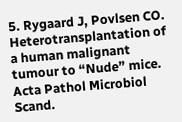5. Rygaard J, Povlsen CO. Heterotransplantation of a human malignant tumour to “Nude” mice. Acta Pathol Microbiol Scand.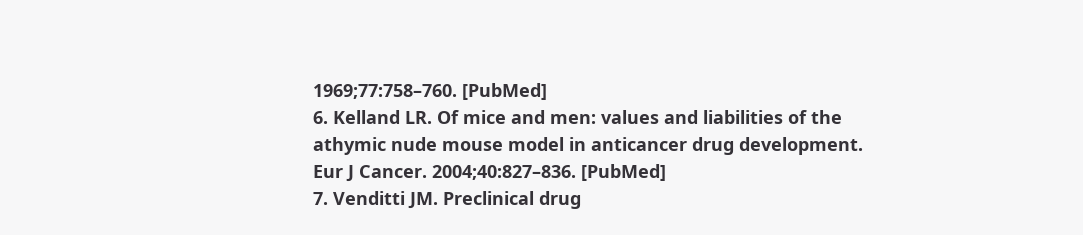1969;77:758–760. [PubMed]
6. Kelland LR. Of mice and men: values and liabilities of the athymic nude mouse model in anticancer drug development. Eur J Cancer. 2004;40:827–836. [PubMed]
7. Venditti JM. Preclinical drug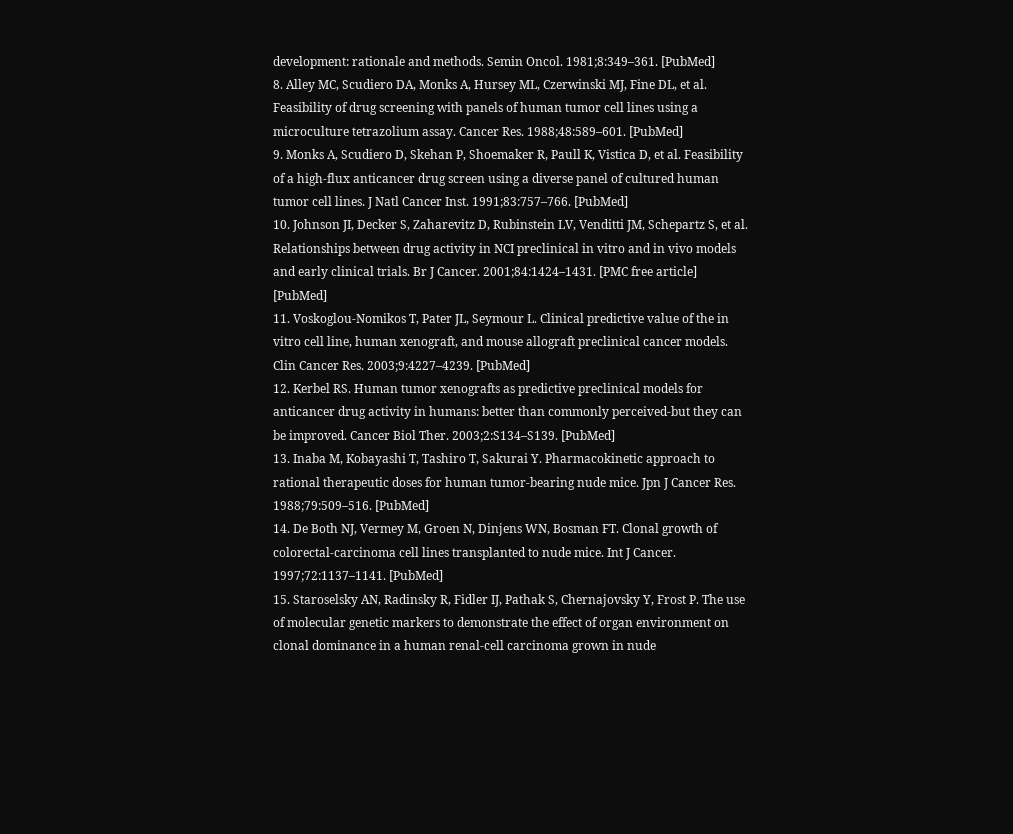development: rationale and methods. Semin Oncol. 1981;8:349–361. [PubMed]
8. Alley MC, Scudiero DA, Monks A, Hursey ML, Czerwinski MJ, Fine DL, et al. Feasibility of drug screening with panels of human tumor cell lines using a microculture tetrazolium assay. Cancer Res. 1988;48:589–601. [PubMed]
9. Monks A, Scudiero D, Skehan P, Shoemaker R, Paull K, Vistica D, et al. Feasibility of a high-flux anticancer drug screen using a diverse panel of cultured human tumor cell lines. J Natl Cancer Inst. 1991;83:757–766. [PubMed]
10. Johnson JI, Decker S, Zaharevitz D, Rubinstein LV, Venditti JM, Schepartz S, et al. Relationships between drug activity in NCI preclinical in vitro and in vivo models and early clinical trials. Br J Cancer. 2001;84:1424–1431. [PMC free article] [PubMed]
11. Voskoglou-Nomikos T, Pater JL, Seymour L. Clinical predictive value of the in vitro cell line, human xenograft, and mouse allograft preclinical cancer models. Clin Cancer Res. 2003;9:4227–4239. [PubMed]
12. Kerbel RS. Human tumor xenografts as predictive preclinical models for anticancer drug activity in humans: better than commonly perceived-but they can be improved. Cancer Biol Ther. 2003;2:S134–S139. [PubMed]
13. Inaba M, Kobayashi T, Tashiro T, Sakurai Y. Pharmacokinetic approach to rational therapeutic doses for human tumor-bearing nude mice. Jpn J Cancer Res. 1988;79:509–516. [PubMed]
14. De Both NJ, Vermey M, Groen N, Dinjens WN, Bosman FT. Clonal growth of colorectal-carcinoma cell lines transplanted to nude mice. Int J Cancer. 1997;72:1137–1141. [PubMed]
15. Staroselsky AN, Radinsky R, Fidler IJ, Pathak S, Chernajovsky Y, Frost P. The use of molecular genetic markers to demonstrate the effect of organ environment on clonal dominance in a human renal-cell carcinoma grown in nude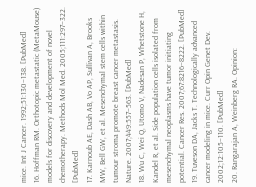mice. Int J Cancer. 1992;51:130–138. [PubMed]
16. Hoffman RM. Orthotopic metastatic (MetaMouse) models for discovery and development of novel chemotherapy. Methods Mol Med. 2005;111:297–322. [PubMed]
17. Karnoub AE, Dash AB, Vo AP, Sullivan A, Brooks MW, Bell GW, et al. Mesenchymal stem cells within tumour stroma promote breast cancer metastasis. Nature. 2007;449:557–563. [PubMed]
18. Wu C, Wei Q, Utomo V, Nadesan P, Whetstone H, Kandel R, et al. Side population cells isolated from mesenchymal neoplasms have tumor initiating potential. Cancer Res. 2007;67:8216–8222. [PubMed]
19. Tuveson DA, Jacks T. Technologically advanced cancer modeling in mice. Curr Opin Genet Dev. 2002;12:105–110. [PubMed]
20. Rangarajan A, Weinberg RA. Opinion: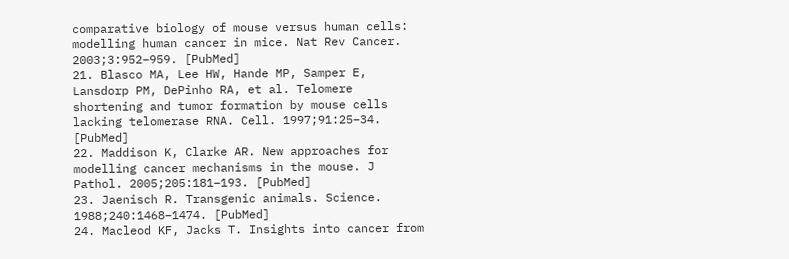comparative biology of mouse versus human cells: modelling human cancer in mice. Nat Rev Cancer. 2003;3:952–959. [PubMed]
21. Blasco MA, Lee HW, Hande MP, Samper E, Lansdorp PM, DePinho RA, et al. Telomere shortening and tumor formation by mouse cells lacking telomerase RNA. Cell. 1997;91:25–34. [PubMed]
22. Maddison K, Clarke AR. New approaches for modelling cancer mechanisms in the mouse. J Pathol. 2005;205:181–193. [PubMed]
23. Jaenisch R. Transgenic animals. Science. 1988;240:1468–1474. [PubMed]
24. Macleod KF, Jacks T. Insights into cancer from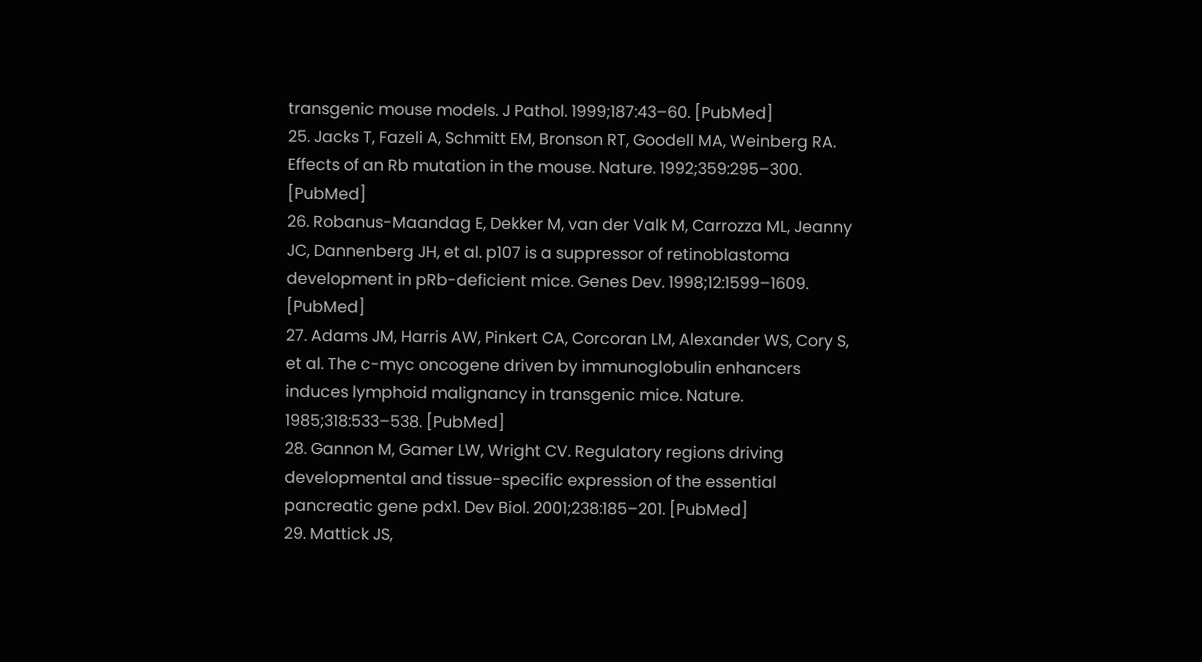transgenic mouse models. J Pathol. 1999;187:43–60. [PubMed]
25. Jacks T, Fazeli A, Schmitt EM, Bronson RT, Goodell MA, Weinberg RA. Effects of an Rb mutation in the mouse. Nature. 1992;359:295–300. [PubMed]
26. Robanus-Maandag E, Dekker M, van der Valk M, Carrozza ML, Jeanny JC, Dannenberg JH, et al. p107 is a suppressor of retinoblastoma development in pRb-deficient mice. Genes Dev. 1998;12:1599–1609. [PubMed]
27. Adams JM, Harris AW, Pinkert CA, Corcoran LM, Alexander WS, Cory S, et al. The c-myc oncogene driven by immunoglobulin enhancers induces lymphoid malignancy in transgenic mice. Nature. 1985;318:533–538. [PubMed]
28. Gannon M, Gamer LW, Wright CV. Regulatory regions driving developmental and tissue-specific expression of the essential pancreatic gene pdx1. Dev Biol. 2001;238:185–201. [PubMed]
29. Mattick JS,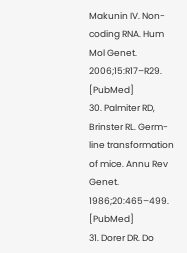Makunin IV. Non-coding RNA. Hum Mol Genet. 2006;15:R17–R29. [PubMed]
30. Palmiter RD, Brinster RL. Germ-line transformation of mice. Annu Rev Genet. 1986;20:465–499. [PubMed]
31. Dorer DR. Do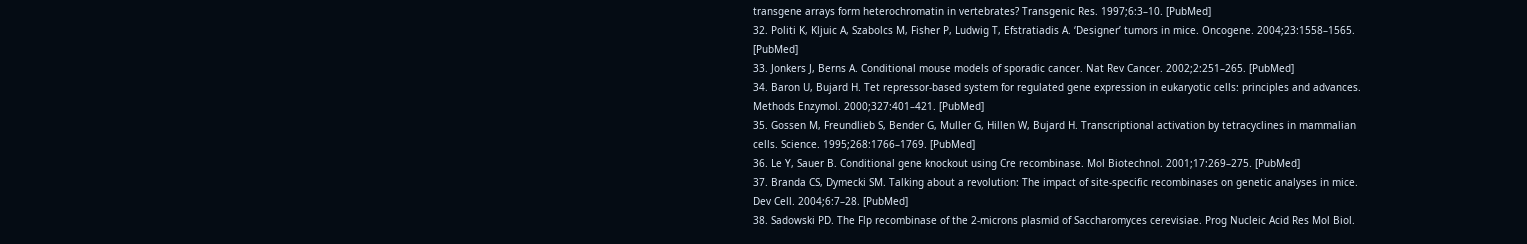transgene arrays form heterochromatin in vertebrates? Transgenic Res. 1997;6:3–10. [PubMed]
32. Politi K, Kljuic A, Szabolcs M, Fisher P, Ludwig T, Efstratiadis A. ‘Designer’ tumors in mice. Oncogene. 2004;23:1558–1565. [PubMed]
33. Jonkers J, Berns A. Conditional mouse models of sporadic cancer. Nat Rev Cancer. 2002;2:251–265. [PubMed]
34. Baron U, Bujard H. Tet repressor-based system for regulated gene expression in eukaryotic cells: principles and advances. Methods Enzymol. 2000;327:401–421. [PubMed]
35. Gossen M, Freundlieb S, Bender G, Muller G, Hillen W, Bujard H. Transcriptional activation by tetracyclines in mammalian cells. Science. 1995;268:1766–1769. [PubMed]
36. Le Y, Sauer B. Conditional gene knockout using Cre recombinase. Mol Biotechnol. 2001;17:269–275. [PubMed]
37. Branda CS, Dymecki SM. Talking about a revolution: The impact of site-specific recombinases on genetic analyses in mice. Dev Cell. 2004;6:7–28. [PubMed]
38. Sadowski PD. The Flp recombinase of the 2-microns plasmid of Saccharomyces cerevisiae. Prog Nucleic Acid Res Mol Biol.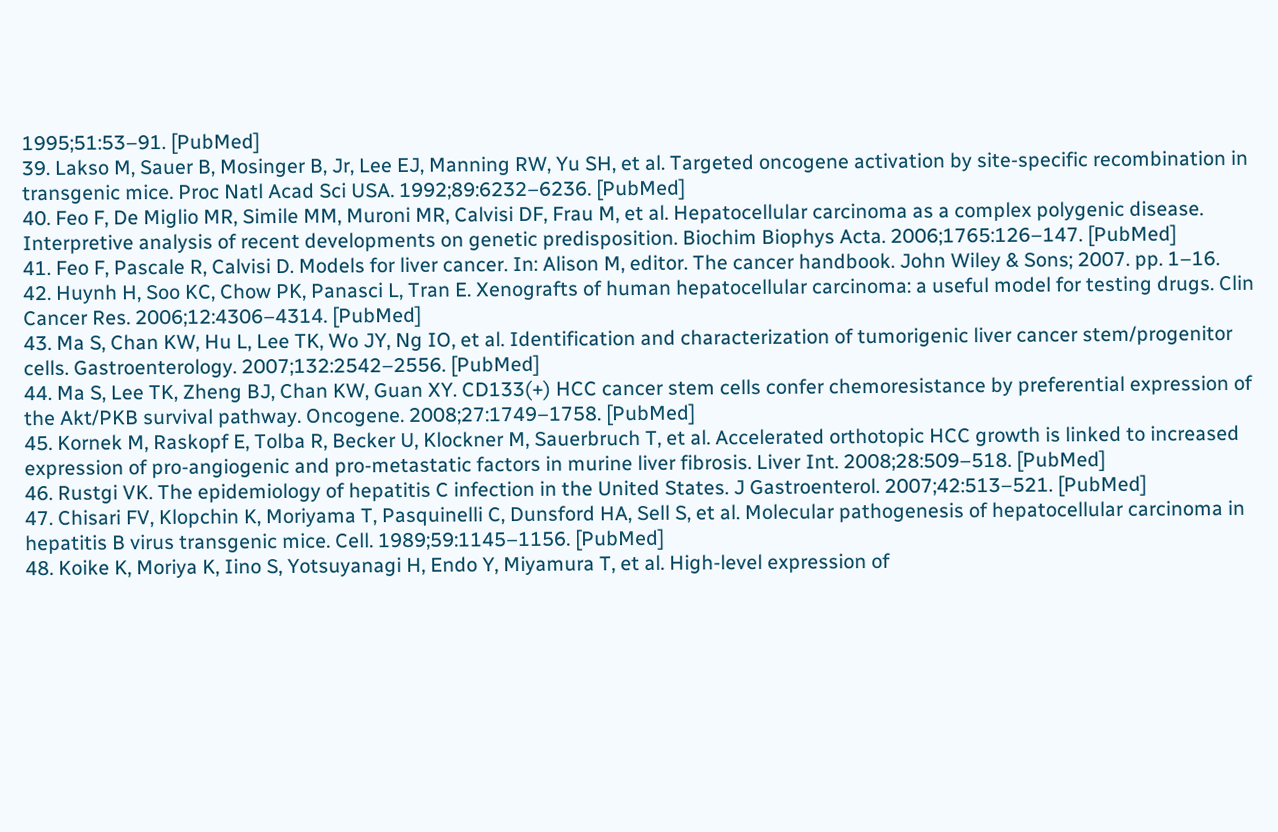1995;51:53–91. [PubMed]
39. Lakso M, Sauer B, Mosinger B, Jr, Lee EJ, Manning RW, Yu SH, et al. Targeted oncogene activation by site-specific recombination in transgenic mice. Proc Natl Acad Sci USA. 1992;89:6232–6236. [PubMed]
40. Feo F, De Miglio MR, Simile MM, Muroni MR, Calvisi DF, Frau M, et al. Hepatocellular carcinoma as a complex polygenic disease. Interpretive analysis of recent developments on genetic predisposition. Biochim Biophys Acta. 2006;1765:126–147. [PubMed]
41. Feo F, Pascale R, Calvisi D. Models for liver cancer. In: Alison M, editor. The cancer handbook. John Wiley & Sons; 2007. pp. 1–16.
42. Huynh H, Soo KC, Chow PK, Panasci L, Tran E. Xenografts of human hepatocellular carcinoma: a useful model for testing drugs. Clin Cancer Res. 2006;12:4306–4314. [PubMed]
43. Ma S, Chan KW, Hu L, Lee TK, Wo JY, Ng IO, et al. Identification and characterization of tumorigenic liver cancer stem/progenitor cells. Gastroenterology. 2007;132:2542–2556. [PubMed]
44. Ma S, Lee TK, Zheng BJ, Chan KW, Guan XY. CD133(+) HCC cancer stem cells confer chemoresistance by preferential expression of the Akt/PKB survival pathway. Oncogene. 2008;27:1749–1758. [PubMed]
45. Kornek M, Raskopf E, Tolba R, Becker U, Klockner M, Sauerbruch T, et al. Accelerated orthotopic HCC growth is linked to increased expression of pro-angiogenic and pro-metastatic factors in murine liver fibrosis. Liver Int. 2008;28:509–518. [PubMed]
46. Rustgi VK. The epidemiology of hepatitis C infection in the United States. J Gastroenterol. 2007;42:513–521. [PubMed]
47. Chisari FV, Klopchin K, Moriyama T, Pasquinelli C, Dunsford HA, Sell S, et al. Molecular pathogenesis of hepatocellular carcinoma in hepatitis B virus transgenic mice. Cell. 1989;59:1145–1156. [PubMed]
48. Koike K, Moriya K, Iino S, Yotsuyanagi H, Endo Y, Miyamura T, et al. High-level expression of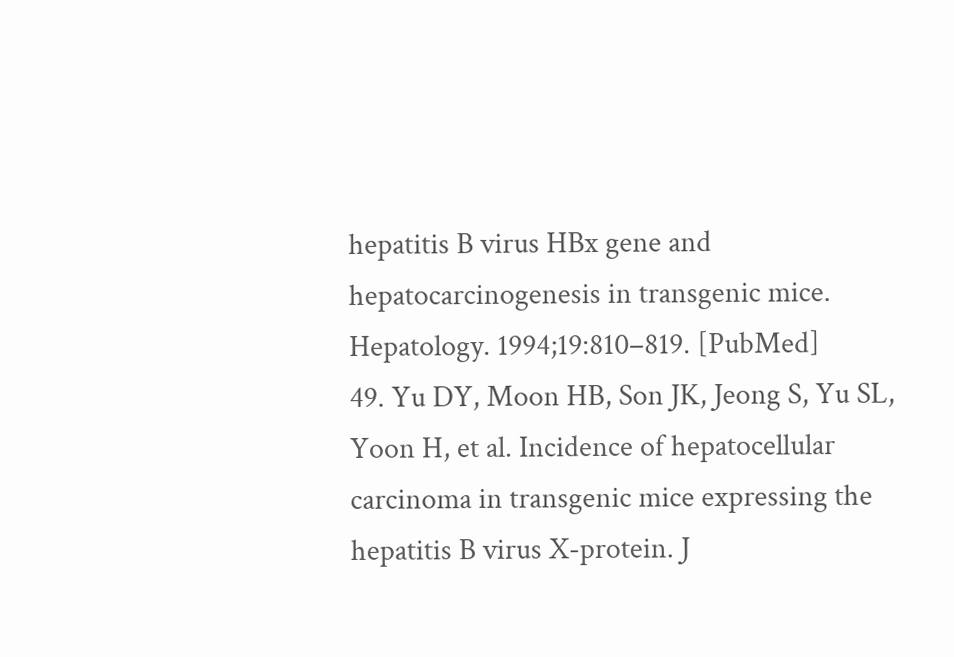hepatitis B virus HBx gene and hepatocarcinogenesis in transgenic mice. Hepatology. 1994;19:810–819. [PubMed]
49. Yu DY, Moon HB, Son JK, Jeong S, Yu SL, Yoon H, et al. Incidence of hepatocellular carcinoma in transgenic mice expressing the hepatitis B virus X-protein. J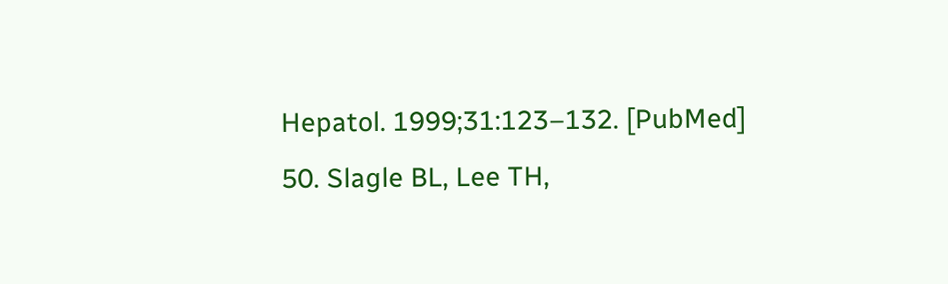Hepatol. 1999;31:123–132. [PubMed]
50. Slagle BL, Lee TH,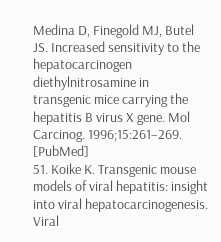Medina D, Finegold MJ, Butel JS. Increased sensitivity to the hepatocarcinogen diethylnitrosamine in transgenic mice carrying the hepatitis B virus X gene. Mol Carcinog. 1996;15:261–269. [PubMed]
51. Koike K. Transgenic mouse models of viral hepatitis: insight into viral hepatocarcinogenesis. Viral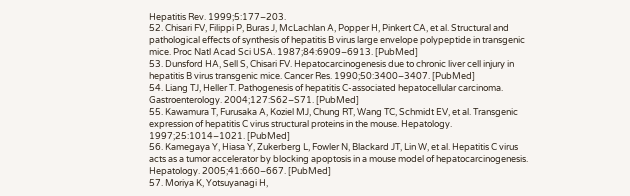Hepatitis Rev. 1999;5:177–203.
52. Chisari FV, Filippi P, Buras J, McLachlan A, Popper H, Pinkert CA, et al. Structural and pathological effects of synthesis of hepatitis B virus large envelope polypeptide in transgenic mice. Proc Natl Acad Sci USA. 1987;84:6909–6913. [PubMed]
53. Dunsford HA, Sell S, Chisari FV. Hepatocarcinogenesis due to chronic liver cell injury in hepatitis B virus transgenic mice. Cancer Res. 1990;50:3400–3407. [PubMed]
54. Liang TJ, Heller T. Pathogenesis of hepatitis C-associated hepatocellular carcinoma. Gastroenterology. 2004;127:S62–S71. [PubMed]
55. Kawamura T, Furusaka A, Koziel MJ, Chung RT, Wang TC, Schmidt EV, et al. Transgenic expression of hepatitis C virus structural proteins in the mouse. Hepatology. 1997;25:1014–1021. [PubMed]
56. Kamegaya Y, Hiasa Y, Zukerberg L, Fowler N, Blackard JT, Lin W, et al. Hepatitis C virus acts as a tumor accelerator by blocking apoptosis in a mouse model of hepatocarcinogenesis. Hepatology. 2005;41:660–667. [PubMed]
57. Moriya K, Yotsuyanagi H,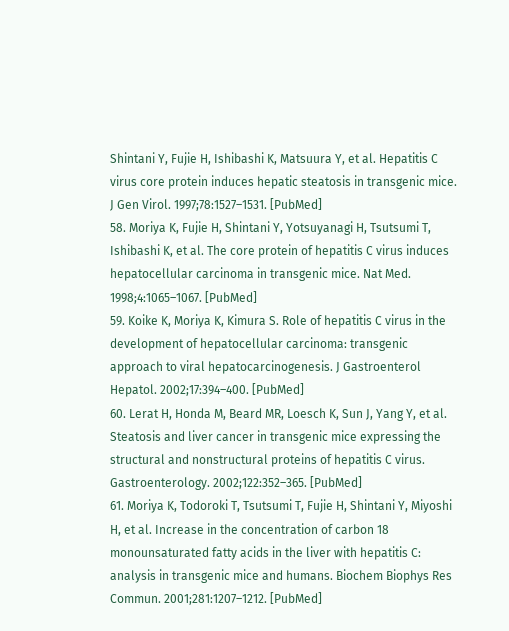Shintani Y, Fujie H, Ishibashi K, Matsuura Y, et al. Hepatitis C virus core protein induces hepatic steatosis in transgenic mice. J Gen Virol. 1997;78:1527–1531. [PubMed]
58. Moriya K, Fujie H, Shintani Y, Yotsuyanagi H, Tsutsumi T, Ishibashi K, et al. The core protein of hepatitis C virus induces hepatocellular carcinoma in transgenic mice. Nat Med. 1998;4:1065–1067. [PubMed]
59. Koike K, Moriya K, Kimura S. Role of hepatitis C virus in the development of hepatocellular carcinoma: transgenic approach to viral hepatocarcinogenesis. J Gastroenterol Hepatol. 2002;17:394–400. [PubMed]
60. Lerat H, Honda M, Beard MR, Loesch K, Sun J, Yang Y, et al. Steatosis and liver cancer in transgenic mice expressing the structural and nonstructural proteins of hepatitis C virus. Gastroenterology. 2002;122:352–365. [PubMed]
61. Moriya K, Todoroki T, Tsutsumi T, Fujie H, Shintani Y, Miyoshi H, et al. Increase in the concentration of carbon 18 monounsaturated fatty acids in the liver with hepatitis C: analysis in transgenic mice and humans. Biochem Biophys Res Commun. 2001;281:1207–1212. [PubMed]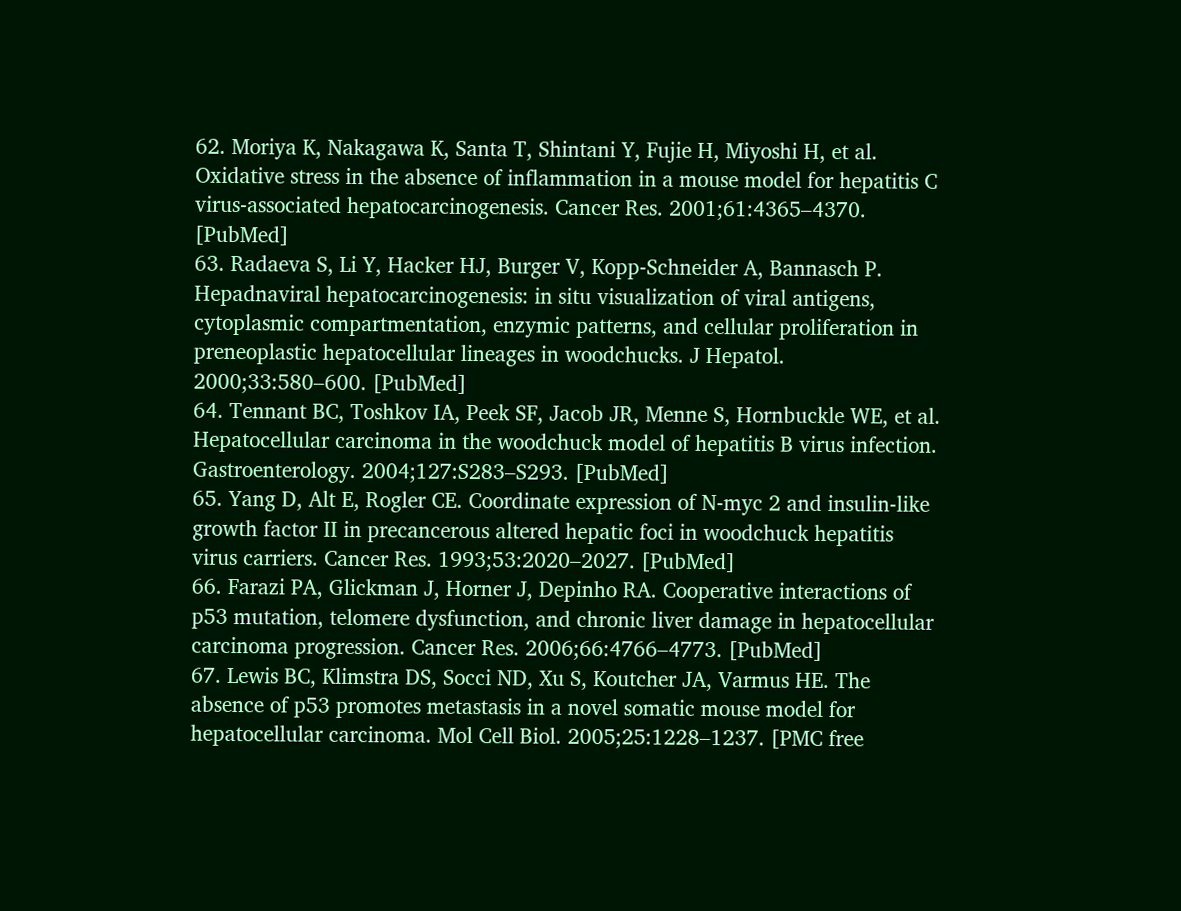62. Moriya K, Nakagawa K, Santa T, Shintani Y, Fujie H, Miyoshi H, et al. Oxidative stress in the absence of inflammation in a mouse model for hepatitis C virus-associated hepatocarcinogenesis. Cancer Res. 2001;61:4365–4370. [PubMed]
63. Radaeva S, Li Y, Hacker HJ, Burger V, Kopp-Schneider A, Bannasch P. Hepadnaviral hepatocarcinogenesis: in situ visualization of viral antigens, cytoplasmic compartmentation, enzymic patterns, and cellular proliferation in preneoplastic hepatocellular lineages in woodchucks. J Hepatol. 2000;33:580–600. [PubMed]
64. Tennant BC, Toshkov IA, Peek SF, Jacob JR, Menne S, Hornbuckle WE, et al. Hepatocellular carcinoma in the woodchuck model of hepatitis B virus infection. Gastroenterology. 2004;127:S283–S293. [PubMed]
65. Yang D, Alt E, Rogler CE. Coordinate expression of N-myc 2 and insulin-like growth factor II in precancerous altered hepatic foci in woodchuck hepatitis virus carriers. Cancer Res. 1993;53:2020–2027. [PubMed]
66. Farazi PA, Glickman J, Horner J, Depinho RA. Cooperative interactions of p53 mutation, telomere dysfunction, and chronic liver damage in hepatocellular carcinoma progression. Cancer Res. 2006;66:4766–4773. [PubMed]
67. Lewis BC, Klimstra DS, Socci ND, Xu S, Koutcher JA, Varmus HE. The absence of p53 promotes metastasis in a novel somatic mouse model for hepatocellular carcinoma. Mol Cell Biol. 2005;25:1228–1237. [PMC free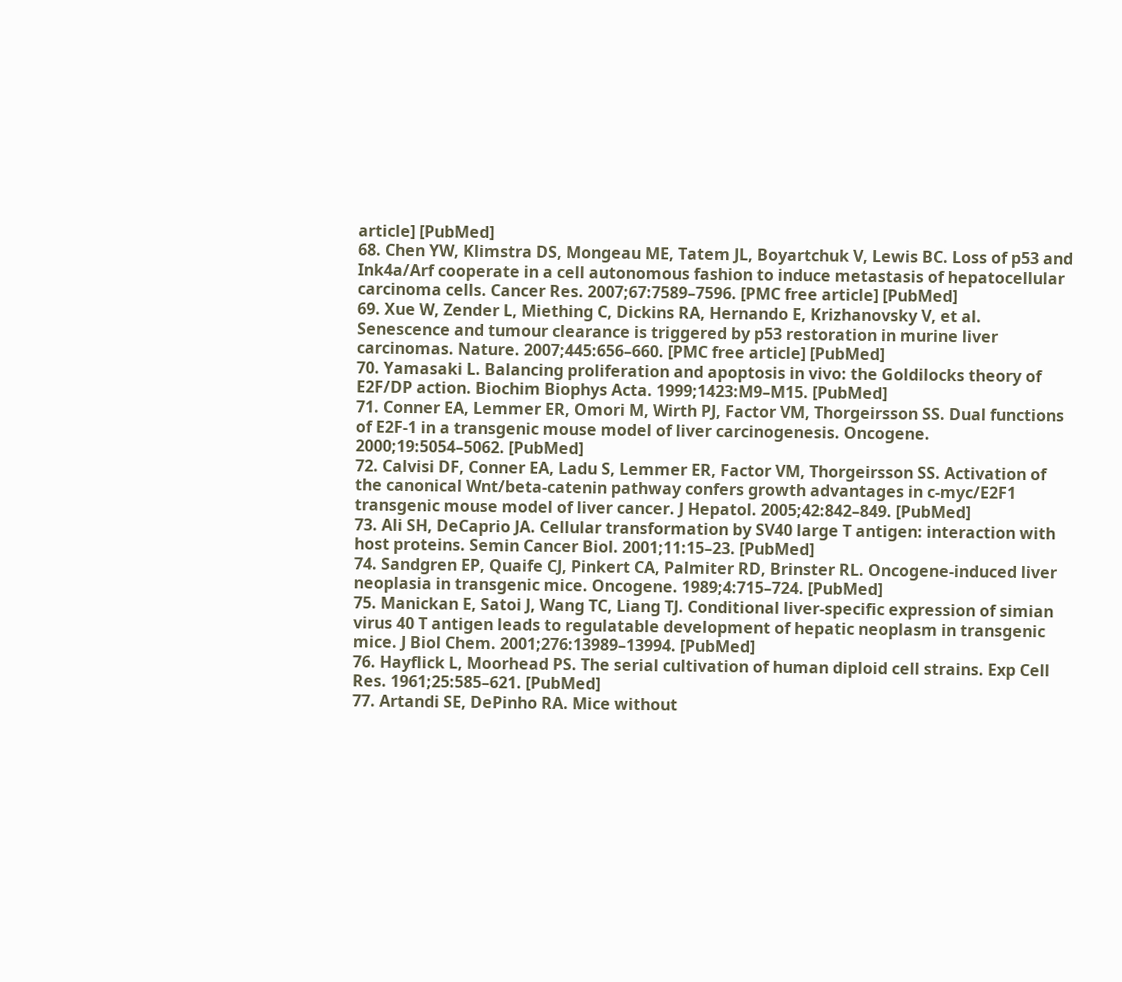article] [PubMed]
68. Chen YW, Klimstra DS, Mongeau ME, Tatem JL, Boyartchuk V, Lewis BC. Loss of p53 and Ink4a/Arf cooperate in a cell autonomous fashion to induce metastasis of hepatocellular carcinoma cells. Cancer Res. 2007;67:7589–7596. [PMC free article] [PubMed]
69. Xue W, Zender L, Miething C, Dickins RA, Hernando E, Krizhanovsky V, et al. Senescence and tumour clearance is triggered by p53 restoration in murine liver carcinomas. Nature. 2007;445:656–660. [PMC free article] [PubMed]
70. Yamasaki L. Balancing proliferation and apoptosis in vivo: the Goldilocks theory of E2F/DP action. Biochim Biophys Acta. 1999;1423:M9–M15. [PubMed]
71. Conner EA, Lemmer ER, Omori M, Wirth PJ, Factor VM, Thorgeirsson SS. Dual functions of E2F-1 in a transgenic mouse model of liver carcinogenesis. Oncogene. 2000;19:5054–5062. [PubMed]
72. Calvisi DF, Conner EA, Ladu S, Lemmer ER, Factor VM, Thorgeirsson SS. Activation of the canonical Wnt/beta-catenin pathway confers growth advantages in c-myc/E2F1 transgenic mouse model of liver cancer. J Hepatol. 2005;42:842–849. [PubMed]
73. Ali SH, DeCaprio JA. Cellular transformation by SV40 large T antigen: interaction with host proteins. Semin Cancer Biol. 2001;11:15–23. [PubMed]
74. Sandgren EP, Quaife CJ, Pinkert CA, Palmiter RD, Brinster RL. Oncogene-induced liver neoplasia in transgenic mice. Oncogene. 1989;4:715–724. [PubMed]
75. Manickan E, Satoi J, Wang TC, Liang TJ. Conditional liver-specific expression of simian virus 40 T antigen leads to regulatable development of hepatic neoplasm in transgenic mice. J Biol Chem. 2001;276:13989–13994. [PubMed]
76. Hayflick L, Moorhead PS. The serial cultivation of human diploid cell strains. Exp Cell Res. 1961;25:585–621. [PubMed]
77. Artandi SE, DePinho RA. Mice without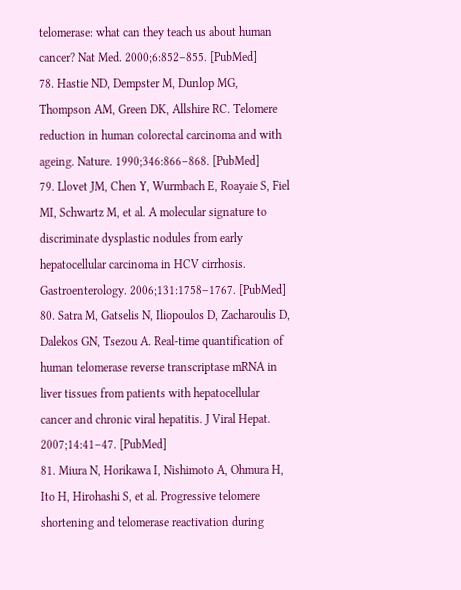telomerase: what can they teach us about human cancer? Nat Med. 2000;6:852–855. [PubMed]
78. Hastie ND, Dempster M, Dunlop MG, Thompson AM, Green DK, Allshire RC. Telomere reduction in human colorectal carcinoma and with ageing. Nature. 1990;346:866–868. [PubMed]
79. Llovet JM, Chen Y, Wurmbach E, Roayaie S, Fiel MI, Schwartz M, et al. A molecular signature to discriminate dysplastic nodules from early hepatocellular carcinoma in HCV cirrhosis. Gastroenterology. 2006;131:1758–1767. [PubMed]
80. Satra M, Gatselis N, Iliopoulos D, Zacharoulis D, Dalekos GN, Tsezou A. Real-time quantification of human telomerase reverse transcriptase mRNA in liver tissues from patients with hepatocellular cancer and chronic viral hepatitis. J Viral Hepat. 2007;14:41–47. [PubMed]
81. Miura N, Horikawa I, Nishimoto A, Ohmura H, Ito H, Hirohashi S, et al. Progressive telomere shortening and telomerase reactivation during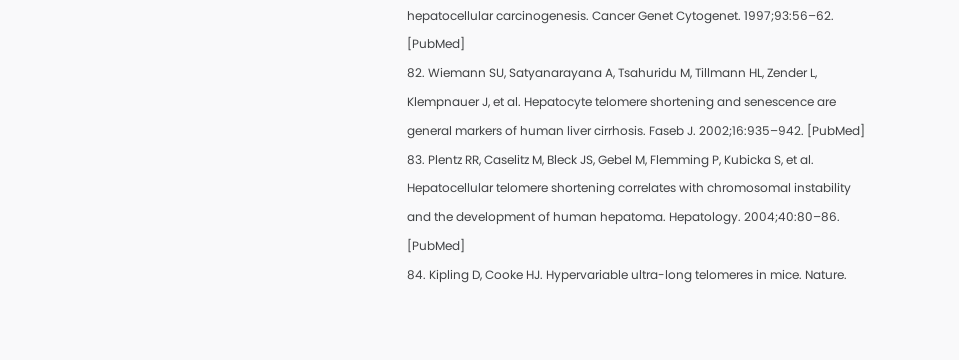hepatocellular carcinogenesis. Cancer Genet Cytogenet. 1997;93:56–62. [PubMed]
82. Wiemann SU, Satyanarayana A, Tsahuridu M, Tillmann HL, Zender L, Klempnauer J, et al. Hepatocyte telomere shortening and senescence are general markers of human liver cirrhosis. Faseb J. 2002;16:935–942. [PubMed]
83. Plentz RR, Caselitz M, Bleck JS, Gebel M, Flemming P, Kubicka S, et al. Hepatocellular telomere shortening correlates with chromosomal instability and the development of human hepatoma. Hepatology. 2004;40:80–86. [PubMed]
84. Kipling D, Cooke HJ. Hypervariable ultra-long telomeres in mice. Nature.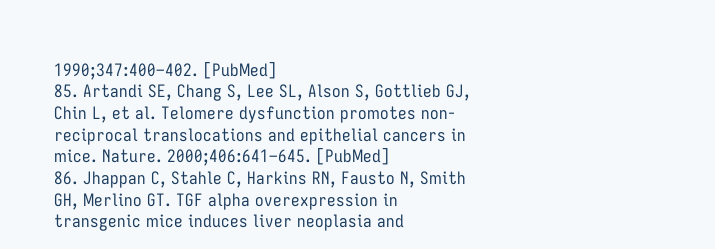1990;347:400–402. [PubMed]
85. Artandi SE, Chang S, Lee SL, Alson S, Gottlieb GJ, Chin L, et al. Telomere dysfunction promotes non-reciprocal translocations and epithelial cancers in mice. Nature. 2000;406:641–645. [PubMed]
86. Jhappan C, Stahle C, Harkins RN, Fausto N, Smith GH, Merlino GT. TGF alpha overexpression in transgenic mice induces liver neoplasia and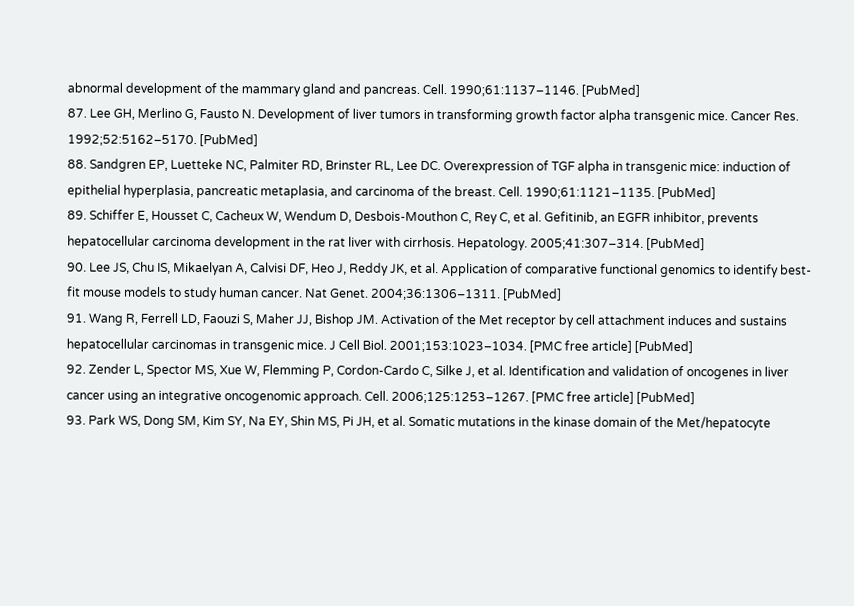abnormal development of the mammary gland and pancreas. Cell. 1990;61:1137–1146. [PubMed]
87. Lee GH, Merlino G, Fausto N. Development of liver tumors in transforming growth factor alpha transgenic mice. Cancer Res. 1992;52:5162–5170. [PubMed]
88. Sandgren EP, Luetteke NC, Palmiter RD, Brinster RL, Lee DC. Overexpression of TGF alpha in transgenic mice: induction of epithelial hyperplasia, pancreatic metaplasia, and carcinoma of the breast. Cell. 1990;61:1121–1135. [PubMed]
89. Schiffer E, Housset C, Cacheux W, Wendum D, Desbois-Mouthon C, Rey C, et al. Gefitinib, an EGFR inhibitor, prevents hepatocellular carcinoma development in the rat liver with cirrhosis. Hepatology. 2005;41:307–314. [PubMed]
90. Lee JS, Chu IS, Mikaelyan A, Calvisi DF, Heo J, Reddy JK, et al. Application of comparative functional genomics to identify best-fit mouse models to study human cancer. Nat Genet. 2004;36:1306–1311. [PubMed]
91. Wang R, Ferrell LD, Faouzi S, Maher JJ, Bishop JM. Activation of the Met receptor by cell attachment induces and sustains hepatocellular carcinomas in transgenic mice. J Cell Biol. 2001;153:1023–1034. [PMC free article] [PubMed]
92. Zender L, Spector MS, Xue W, Flemming P, Cordon-Cardo C, Silke J, et al. Identification and validation of oncogenes in liver cancer using an integrative oncogenomic approach. Cell. 2006;125:1253–1267. [PMC free article] [PubMed]
93. Park WS, Dong SM, Kim SY, Na EY, Shin MS, Pi JH, et al. Somatic mutations in the kinase domain of the Met/hepatocyte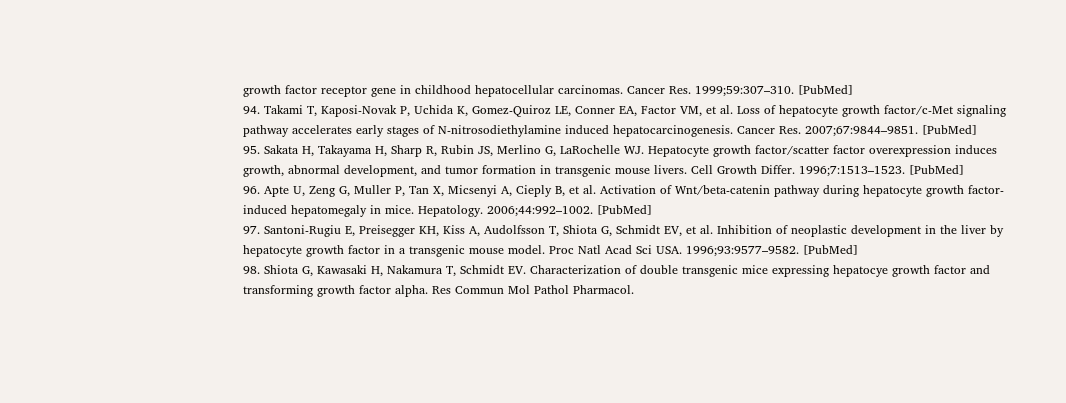growth factor receptor gene in childhood hepatocellular carcinomas. Cancer Res. 1999;59:307–310. [PubMed]
94. Takami T, Kaposi-Novak P, Uchida K, Gomez-Quiroz LE, Conner EA, Factor VM, et al. Loss of hepatocyte growth factor/c-Met signaling pathway accelerates early stages of N-nitrosodiethylamine induced hepatocarcinogenesis. Cancer Res. 2007;67:9844–9851. [PubMed]
95. Sakata H, Takayama H, Sharp R, Rubin JS, Merlino G, LaRochelle WJ. Hepatocyte growth factor/scatter factor overexpression induces growth, abnormal development, and tumor formation in transgenic mouse livers. Cell Growth Differ. 1996;7:1513–1523. [PubMed]
96. Apte U, Zeng G, Muller P, Tan X, Micsenyi A, Cieply B, et al. Activation of Wnt/beta-catenin pathway during hepatocyte growth factor-induced hepatomegaly in mice. Hepatology. 2006;44:992–1002. [PubMed]
97. Santoni-Rugiu E, Preisegger KH, Kiss A, Audolfsson T, Shiota G, Schmidt EV, et al. Inhibition of neoplastic development in the liver by hepatocyte growth factor in a transgenic mouse model. Proc Natl Acad Sci USA. 1996;93:9577–9582. [PubMed]
98. Shiota G, Kawasaki H, Nakamura T, Schmidt EV. Characterization of double transgenic mice expressing hepatocye growth factor and transforming growth factor alpha. Res Commun Mol Pathol Pharmacol.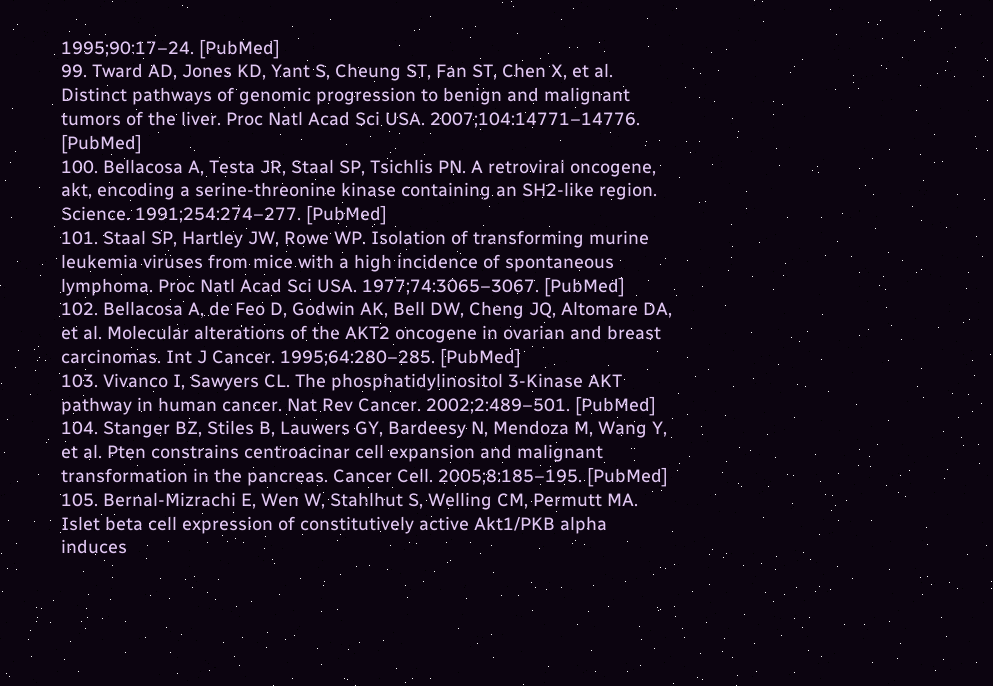1995;90:17–24. [PubMed]
99. Tward AD, Jones KD, Yant S, Cheung ST, Fan ST, Chen X, et al. Distinct pathways of genomic progression to benign and malignant tumors of the liver. Proc Natl Acad Sci USA. 2007;104:14771–14776. [PubMed]
100. Bellacosa A, Testa JR, Staal SP, Tsichlis PN. A retroviral oncogene, akt, encoding a serine-threonine kinase containing an SH2-like region. Science. 1991;254:274–277. [PubMed]
101. Staal SP, Hartley JW, Rowe WP. Isolation of transforming murine leukemia viruses from mice with a high incidence of spontaneous lymphoma. Proc Natl Acad Sci USA. 1977;74:3065–3067. [PubMed]
102. Bellacosa A, de Feo D, Godwin AK, Bell DW, Cheng JQ, Altomare DA, et al. Molecular alterations of the AKT2 oncogene in ovarian and breast carcinomas. Int J Cancer. 1995;64:280–285. [PubMed]
103. Vivanco I, Sawyers CL. The phosphatidylinositol 3-Kinase AKT pathway in human cancer. Nat Rev Cancer. 2002;2:489–501. [PubMed]
104. Stanger BZ, Stiles B, Lauwers GY, Bardeesy N, Mendoza M, Wang Y, et al. Pten constrains centroacinar cell expansion and malignant transformation in the pancreas. Cancer Cell. 2005;8:185–195. [PubMed]
105. Bernal-Mizrachi E, Wen W, Stahlhut S, Welling CM, Permutt MA. Islet beta cell expression of constitutively active Akt1/PKB alpha induces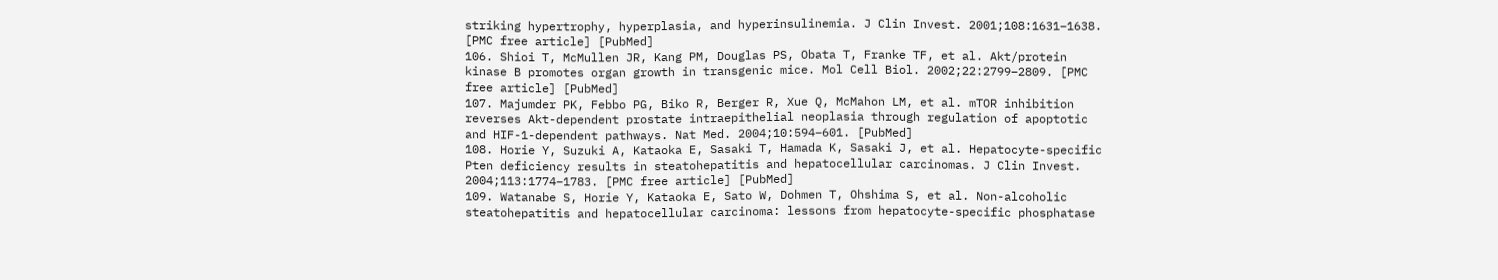striking hypertrophy, hyperplasia, and hyperinsulinemia. J Clin Invest. 2001;108:1631–1638. [PMC free article] [PubMed]
106. Shioi T, McMullen JR, Kang PM, Douglas PS, Obata T, Franke TF, et al. Akt/protein kinase B promotes organ growth in transgenic mice. Mol Cell Biol. 2002;22:2799–2809. [PMC free article] [PubMed]
107. Majumder PK, Febbo PG, Biko R, Berger R, Xue Q, McMahon LM, et al. mTOR inhibition reverses Akt-dependent prostate intraepithelial neoplasia through regulation of apoptotic and HIF-1-dependent pathways. Nat Med. 2004;10:594–601. [PubMed]
108. Horie Y, Suzuki A, Kataoka E, Sasaki T, Hamada K, Sasaki J, et al. Hepatocyte-specific Pten deficiency results in steatohepatitis and hepatocellular carcinomas. J Clin Invest. 2004;113:1774–1783. [PMC free article] [PubMed]
109. Watanabe S, Horie Y, Kataoka E, Sato W, Dohmen T, Ohshima S, et al. Non-alcoholic steatohepatitis and hepatocellular carcinoma: lessons from hepatocyte-specific phosphatase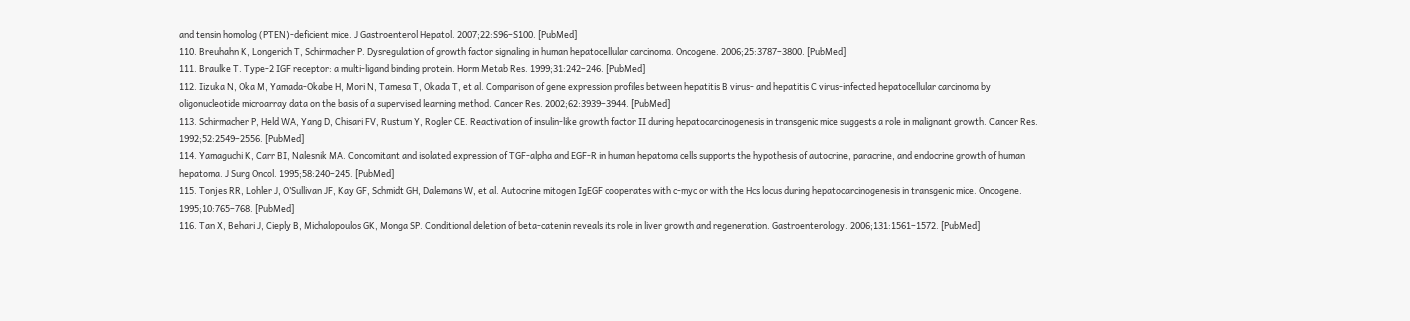and tensin homolog (PTEN)-deficient mice. J Gastroenterol Hepatol. 2007;22:S96–S100. [PubMed]
110. Breuhahn K, Longerich T, Schirmacher P. Dysregulation of growth factor signaling in human hepatocellular carcinoma. Oncogene. 2006;25:3787–3800. [PubMed]
111. Braulke T. Type-2 IGF receptor: a multi-ligand binding protein. Horm Metab Res. 1999;31:242–246. [PubMed]
112. Iizuka N, Oka M, Yamada-Okabe H, Mori N, Tamesa T, Okada T, et al. Comparison of gene expression profiles between hepatitis B virus- and hepatitis C virus-infected hepatocellular carcinoma by oligonucleotide microarray data on the basis of a supervised learning method. Cancer Res. 2002;62:3939–3944. [PubMed]
113. Schirmacher P, Held WA, Yang D, Chisari FV, Rustum Y, Rogler CE. Reactivation of insulin-like growth factor II during hepatocarcinogenesis in transgenic mice suggests a role in malignant growth. Cancer Res. 1992;52:2549–2556. [PubMed]
114. Yamaguchi K, Carr BI, Nalesnik MA. Concomitant and isolated expression of TGF-alpha and EGF-R in human hepatoma cells supports the hypothesis of autocrine, paracrine, and endocrine growth of human hepatoma. J Surg Oncol. 1995;58:240–245. [PubMed]
115. Tonjes RR, Lohler J, O’Sullivan JF, Kay GF, Schmidt GH, Dalemans W, et al. Autocrine mitogen IgEGF cooperates with c-myc or with the Hcs locus during hepatocarcinogenesis in transgenic mice. Oncogene. 1995;10:765–768. [PubMed]
116. Tan X, Behari J, Cieply B, Michalopoulos GK, Monga SP. Conditional deletion of beta-catenin reveals its role in liver growth and regeneration. Gastroenterology. 2006;131:1561–1572. [PubMed]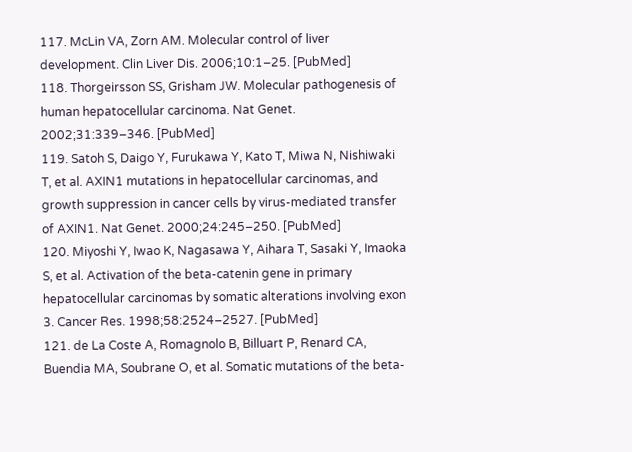117. McLin VA, Zorn AM. Molecular control of liver development. Clin Liver Dis. 2006;10:1–25. [PubMed]
118. Thorgeirsson SS, Grisham JW. Molecular pathogenesis of human hepatocellular carcinoma. Nat Genet. 2002;31:339–346. [PubMed]
119. Satoh S, Daigo Y, Furukawa Y, Kato T, Miwa N, Nishiwaki T, et al. AXIN1 mutations in hepatocellular carcinomas, and growth suppression in cancer cells by virus-mediated transfer of AXIN1. Nat Genet. 2000;24:245–250. [PubMed]
120. Miyoshi Y, Iwao K, Nagasawa Y, Aihara T, Sasaki Y, Imaoka S, et al. Activation of the beta-catenin gene in primary hepatocellular carcinomas by somatic alterations involving exon 3. Cancer Res. 1998;58:2524–2527. [PubMed]
121. de La Coste A, Romagnolo B, Billuart P, Renard CA, Buendia MA, Soubrane O, et al. Somatic mutations of the beta-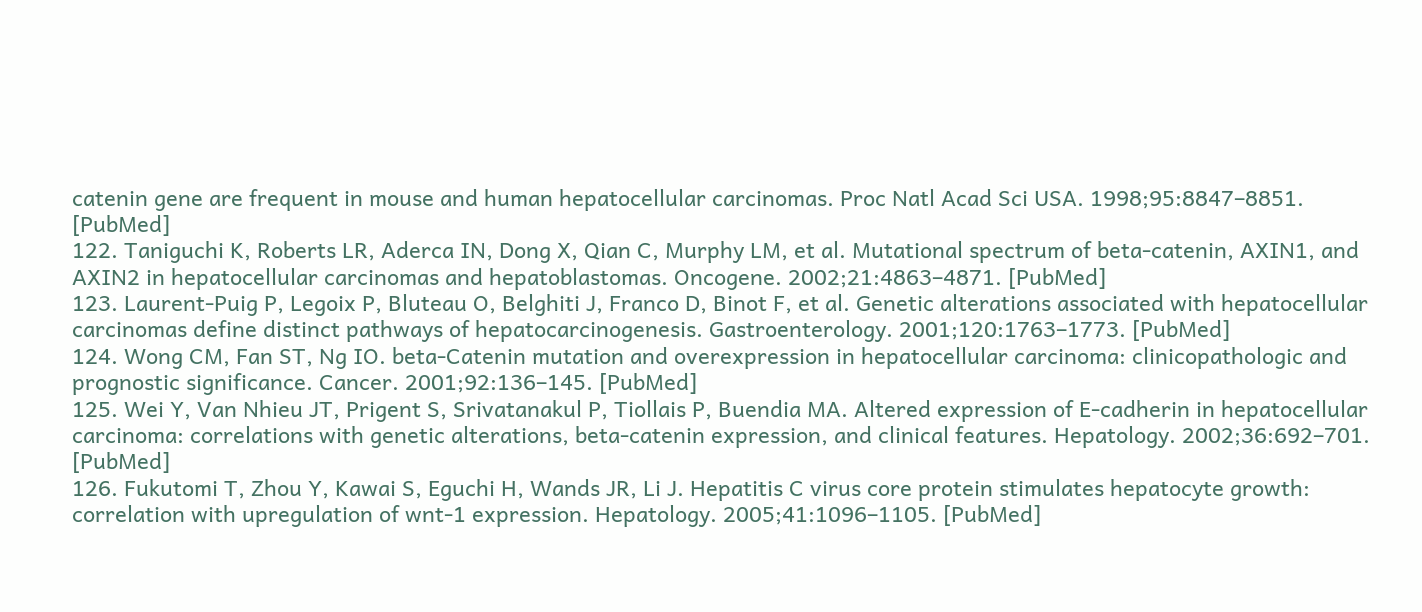catenin gene are frequent in mouse and human hepatocellular carcinomas. Proc Natl Acad Sci USA. 1998;95:8847–8851. [PubMed]
122. Taniguchi K, Roberts LR, Aderca IN, Dong X, Qian C, Murphy LM, et al. Mutational spectrum of beta-catenin, AXIN1, and AXIN2 in hepatocellular carcinomas and hepatoblastomas. Oncogene. 2002;21:4863–4871. [PubMed]
123. Laurent-Puig P, Legoix P, Bluteau O, Belghiti J, Franco D, Binot F, et al. Genetic alterations associated with hepatocellular carcinomas define distinct pathways of hepatocarcinogenesis. Gastroenterology. 2001;120:1763–1773. [PubMed]
124. Wong CM, Fan ST, Ng IO. beta-Catenin mutation and overexpression in hepatocellular carcinoma: clinicopathologic and prognostic significance. Cancer. 2001;92:136–145. [PubMed]
125. Wei Y, Van Nhieu JT, Prigent S, Srivatanakul P, Tiollais P, Buendia MA. Altered expression of E-cadherin in hepatocellular carcinoma: correlations with genetic alterations, beta-catenin expression, and clinical features. Hepatology. 2002;36:692–701. [PubMed]
126. Fukutomi T, Zhou Y, Kawai S, Eguchi H, Wands JR, Li J. Hepatitis C virus core protein stimulates hepatocyte growth: correlation with upregulation of wnt-1 expression. Hepatology. 2005;41:1096–1105. [PubMed]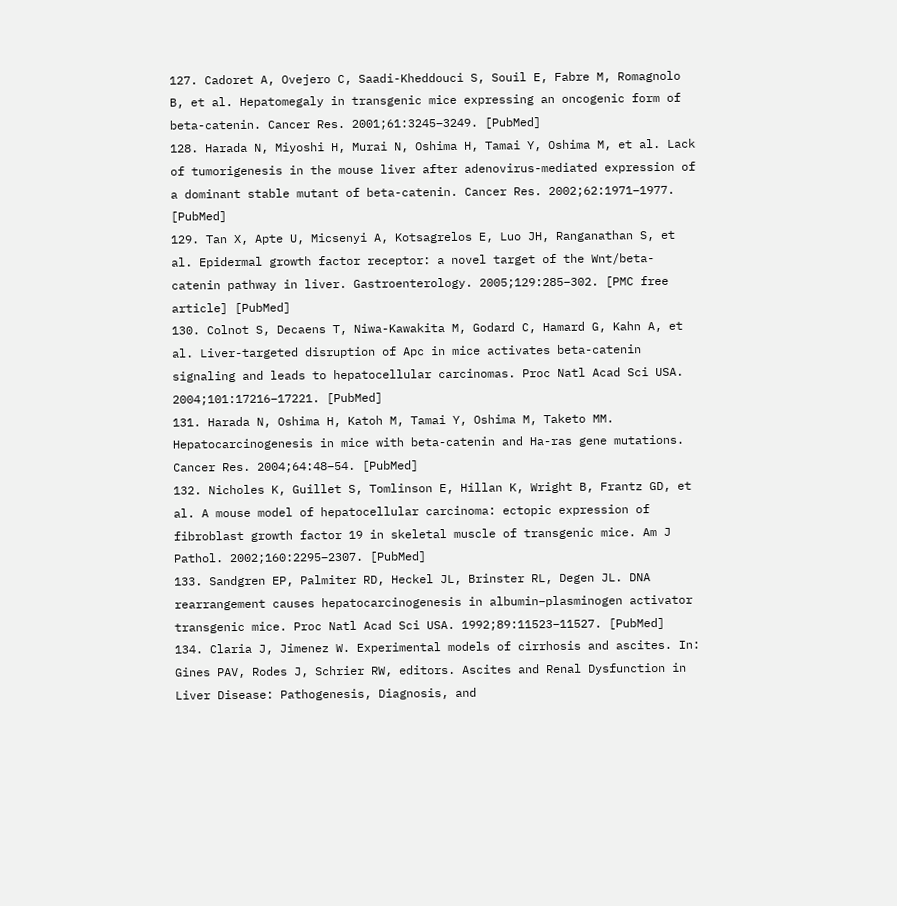127. Cadoret A, Ovejero C, Saadi-Kheddouci S, Souil E, Fabre M, Romagnolo B, et al. Hepatomegaly in transgenic mice expressing an oncogenic form of beta-catenin. Cancer Res. 2001;61:3245–3249. [PubMed]
128. Harada N, Miyoshi H, Murai N, Oshima H, Tamai Y, Oshima M, et al. Lack of tumorigenesis in the mouse liver after adenovirus-mediated expression of a dominant stable mutant of beta-catenin. Cancer Res. 2002;62:1971–1977. [PubMed]
129. Tan X, Apte U, Micsenyi A, Kotsagrelos E, Luo JH, Ranganathan S, et al. Epidermal growth factor receptor: a novel target of the Wnt/beta-catenin pathway in liver. Gastroenterology. 2005;129:285–302. [PMC free article] [PubMed]
130. Colnot S, Decaens T, Niwa-Kawakita M, Godard C, Hamard G, Kahn A, et al. Liver-targeted disruption of Apc in mice activates beta-catenin signaling and leads to hepatocellular carcinomas. Proc Natl Acad Sci USA. 2004;101:17216–17221. [PubMed]
131. Harada N, Oshima H, Katoh M, Tamai Y, Oshima M, Taketo MM. Hepatocarcinogenesis in mice with beta-catenin and Ha-ras gene mutations. Cancer Res. 2004;64:48–54. [PubMed]
132. Nicholes K, Guillet S, Tomlinson E, Hillan K, Wright B, Frantz GD, et al. A mouse model of hepatocellular carcinoma: ectopic expression of fibroblast growth factor 19 in skeletal muscle of transgenic mice. Am J Pathol. 2002;160:2295–2307. [PubMed]
133. Sandgren EP, Palmiter RD, Heckel JL, Brinster RL, Degen JL. DNA rearrangement causes hepatocarcinogenesis in albumin–plasminogen activator transgenic mice. Proc Natl Acad Sci USA. 1992;89:11523–11527. [PubMed]
134. Claria J, Jimenez W. Experimental models of cirrhosis and ascites. In: Gines PAV, Rodes J, Schrier RW, editors. Ascites and Renal Dysfunction in Liver Disease: Pathogenesis, Diagnosis, and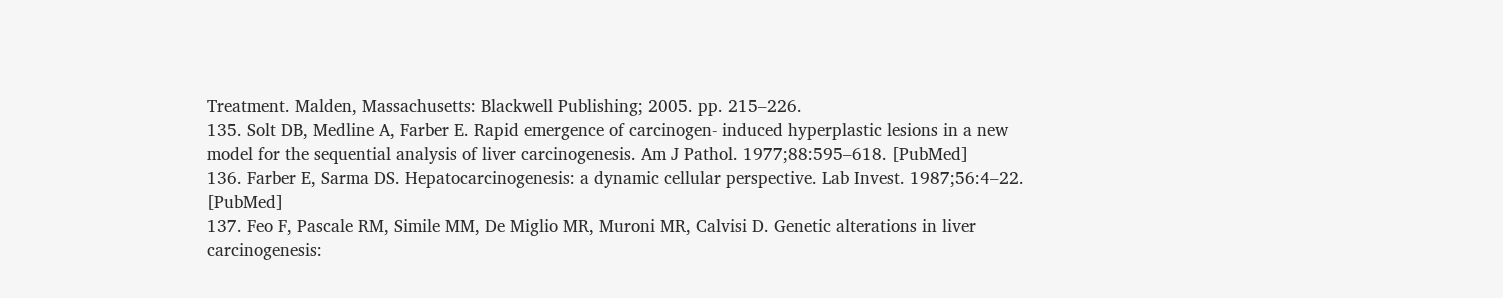Treatment. Malden, Massachusetts: Blackwell Publishing; 2005. pp. 215–226.
135. Solt DB, Medline A, Farber E. Rapid emergence of carcinogen- induced hyperplastic lesions in a new model for the sequential analysis of liver carcinogenesis. Am J Pathol. 1977;88:595–618. [PubMed]
136. Farber E, Sarma DS. Hepatocarcinogenesis: a dynamic cellular perspective. Lab Invest. 1987;56:4–22. [PubMed]
137. Feo F, Pascale RM, Simile MM, De Miglio MR, Muroni MR, Calvisi D. Genetic alterations in liver carcinogenesis: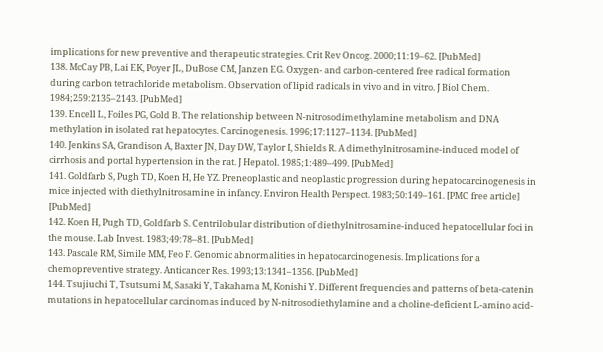implications for new preventive and therapeutic strategies. Crit Rev Oncog. 2000;11:19–62. [PubMed]
138. McCay PB, Lai EK, Poyer JL, DuBose CM, Janzen EG. Oxygen- and carbon-centered free radical formation during carbon tetrachloride metabolism. Observation of lipid radicals in vivo and in vitro. J Biol Chem. 1984;259:2135–2143. [PubMed]
139. Encell L, Foiles PG, Gold B. The relationship between N-nitrosodimethylamine metabolism and DNA methylation in isolated rat hepatocytes. Carcinogenesis. 1996;17:1127–1134. [PubMed]
140. Jenkins SA, Grandison A, Baxter JN, Day DW, Taylor I, Shields R. A dimethylnitrosamine-induced model of cirrhosis and portal hypertension in the rat. J Hepatol. 1985;1:489–499. [PubMed]
141. Goldfarb S, Pugh TD, Koen H, He YZ. Preneoplastic and neoplastic progression during hepatocarcinogenesis in mice injected with diethylnitrosamine in infancy. Environ Health Perspect. 1983;50:149–161. [PMC free article] [PubMed]
142. Koen H, Pugh TD, Goldfarb S. Centrilobular distribution of diethylnitrosamine-induced hepatocellular foci in the mouse. Lab Invest. 1983;49:78–81. [PubMed]
143. Pascale RM, Simile MM, Feo F. Genomic abnormalities in hepatocarcinogenesis. Implications for a chemopreventive strategy. Anticancer Res. 1993;13:1341–1356. [PubMed]
144. Tsujiuchi T, Tsutsumi M, Sasaki Y, Takahama M, Konishi Y. Different frequencies and patterns of beta-catenin mutations in hepatocellular carcinomas induced by N-nitrosodiethylamine and a choline-deficient L-amino acid-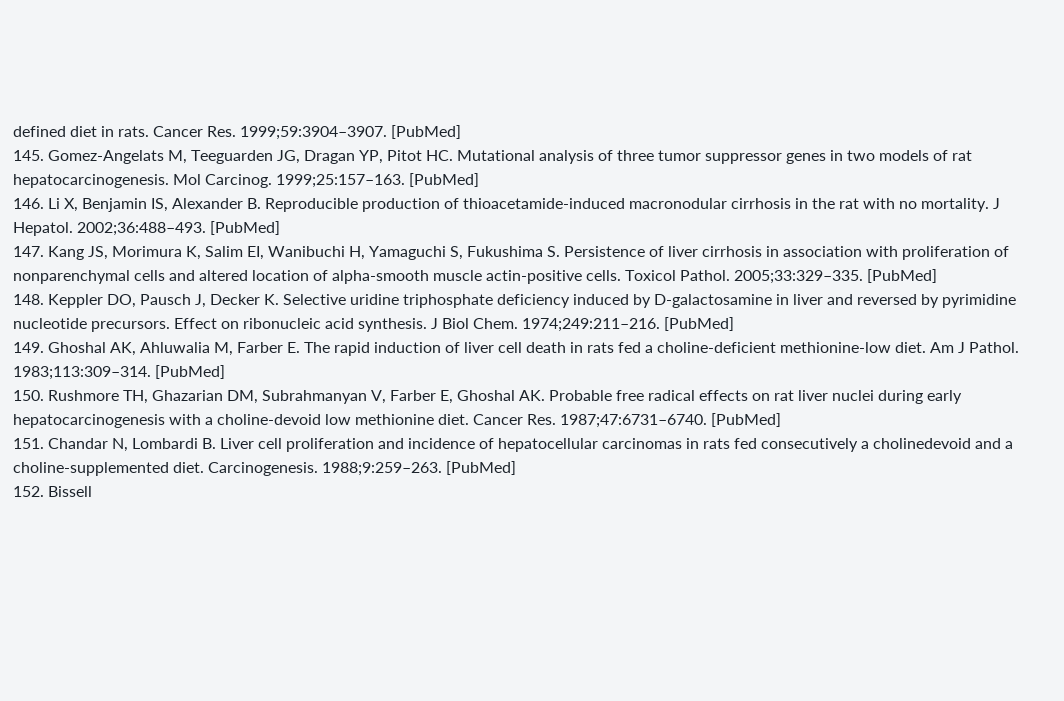defined diet in rats. Cancer Res. 1999;59:3904–3907. [PubMed]
145. Gomez-Angelats M, Teeguarden JG, Dragan YP, Pitot HC. Mutational analysis of three tumor suppressor genes in two models of rat hepatocarcinogenesis. Mol Carcinog. 1999;25:157–163. [PubMed]
146. Li X, Benjamin IS, Alexander B. Reproducible production of thioacetamide-induced macronodular cirrhosis in the rat with no mortality. J Hepatol. 2002;36:488–493. [PubMed]
147. Kang JS, Morimura K, Salim EI, Wanibuchi H, Yamaguchi S, Fukushima S. Persistence of liver cirrhosis in association with proliferation of nonparenchymal cells and altered location of alpha-smooth muscle actin-positive cells. Toxicol Pathol. 2005;33:329–335. [PubMed]
148. Keppler DO, Pausch J, Decker K. Selective uridine triphosphate deficiency induced by D-galactosamine in liver and reversed by pyrimidine nucleotide precursors. Effect on ribonucleic acid synthesis. J Biol Chem. 1974;249:211–216. [PubMed]
149. Ghoshal AK, Ahluwalia M, Farber E. The rapid induction of liver cell death in rats fed a choline-deficient methionine-low diet. Am J Pathol. 1983;113:309–314. [PubMed]
150. Rushmore TH, Ghazarian DM, Subrahmanyan V, Farber E, Ghoshal AK. Probable free radical effects on rat liver nuclei during early hepatocarcinogenesis with a choline-devoid low methionine diet. Cancer Res. 1987;47:6731–6740. [PubMed]
151. Chandar N, Lombardi B. Liver cell proliferation and incidence of hepatocellular carcinomas in rats fed consecutively a cholinedevoid and a choline-supplemented diet. Carcinogenesis. 1988;9:259–263. [PubMed]
152. Bissell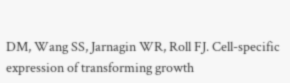DM, Wang SS, Jarnagin WR, Roll FJ. Cell-specific expression of transforming growth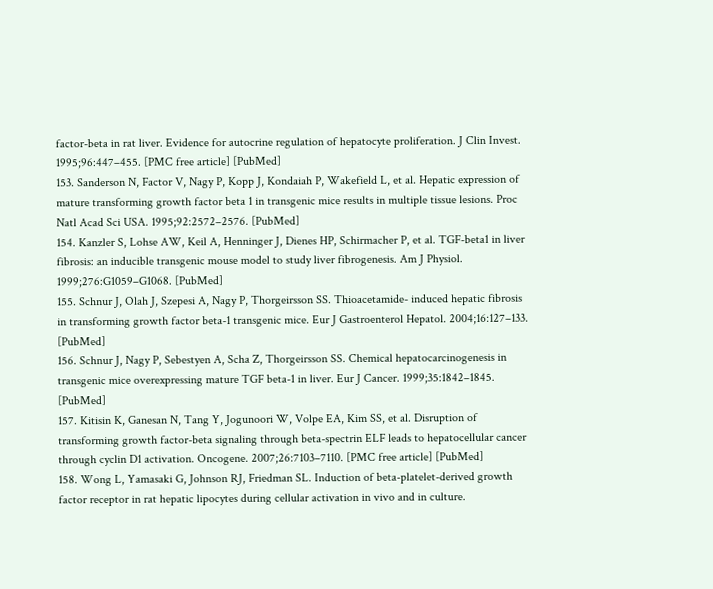factor-beta in rat liver. Evidence for autocrine regulation of hepatocyte proliferation. J Clin Invest. 1995;96:447–455. [PMC free article] [PubMed]
153. Sanderson N, Factor V, Nagy P, Kopp J, Kondaiah P, Wakefield L, et al. Hepatic expression of mature transforming growth factor beta 1 in transgenic mice results in multiple tissue lesions. Proc Natl Acad Sci USA. 1995;92:2572–2576. [PubMed]
154. Kanzler S, Lohse AW, Keil A, Henninger J, Dienes HP, Schirmacher P, et al. TGF-beta1 in liver fibrosis: an inducible transgenic mouse model to study liver fibrogenesis. Am J Physiol. 1999;276:G1059–G1068. [PubMed]
155. Schnur J, Olah J, Szepesi A, Nagy P, Thorgeirsson SS. Thioacetamide- induced hepatic fibrosis in transforming growth factor beta-1 transgenic mice. Eur J Gastroenterol Hepatol. 2004;16:127–133. [PubMed]
156. Schnur J, Nagy P, Sebestyen A, Scha Z, Thorgeirsson SS. Chemical hepatocarcinogenesis in transgenic mice overexpressing mature TGF beta-1 in liver. Eur J Cancer. 1999;35:1842–1845. [PubMed]
157. Kitisin K, Ganesan N, Tang Y, Jogunoori W, Volpe EA, Kim SS, et al. Disruption of transforming growth factor-beta signaling through beta-spectrin ELF leads to hepatocellular cancer through cyclin D1 activation. Oncogene. 2007;26:7103–7110. [PMC free article] [PubMed]
158. Wong L, Yamasaki G, Johnson RJ, Friedman SL. Induction of beta-platelet-derived growth factor receptor in rat hepatic lipocytes during cellular activation in vivo and in culture.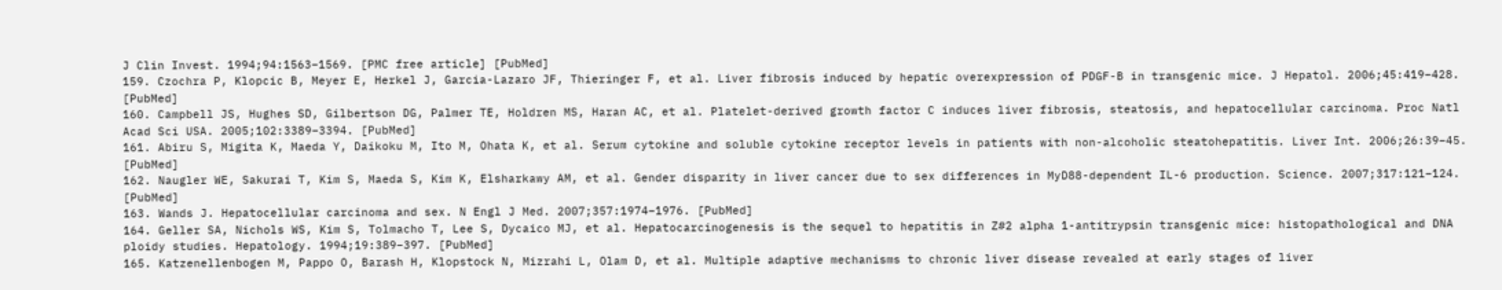J Clin Invest. 1994;94:1563–1569. [PMC free article] [PubMed]
159. Czochra P, Klopcic B, Meyer E, Herkel J, Garcia-Lazaro JF, Thieringer F, et al. Liver fibrosis induced by hepatic overexpression of PDGF-B in transgenic mice. J Hepatol. 2006;45:419–428. [PubMed]
160. Campbell JS, Hughes SD, Gilbertson DG, Palmer TE, Holdren MS, Haran AC, et al. Platelet-derived growth factor C induces liver fibrosis, steatosis, and hepatocellular carcinoma. Proc Natl Acad Sci USA. 2005;102:3389–3394. [PubMed]
161. Abiru S, Migita K, Maeda Y, Daikoku M, Ito M, Ohata K, et al. Serum cytokine and soluble cytokine receptor levels in patients with non-alcoholic steatohepatitis. Liver Int. 2006;26:39–45. [PubMed]
162. Naugler WE, Sakurai T, Kim S, Maeda S, Kim K, Elsharkawy AM, et al. Gender disparity in liver cancer due to sex differences in MyD88-dependent IL-6 production. Science. 2007;317:121–124. [PubMed]
163. Wands J. Hepatocellular carcinoma and sex. N Engl J Med. 2007;357:1974–1976. [PubMed]
164. Geller SA, Nichols WS, Kim S, Tolmacho T, Lee S, Dycaico MJ, et al. Hepatocarcinogenesis is the sequel to hepatitis in Z#2 alpha 1-antitrypsin transgenic mice: histopathological and DNA ploidy studies. Hepatology. 1994;19:389–397. [PubMed]
165. Katzenellenbogen M, Pappo O, Barash H, Klopstock N, Mizrahi L, Olam D, et al. Multiple adaptive mechanisms to chronic liver disease revealed at early stages of liver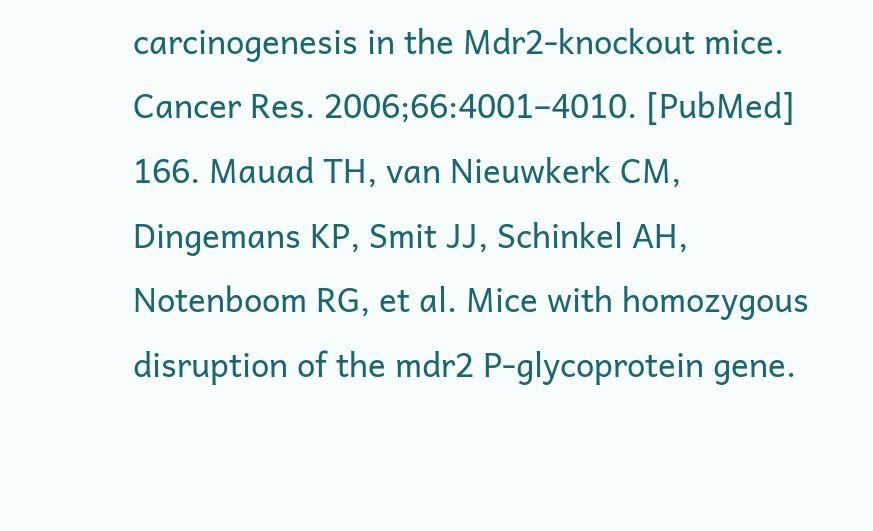carcinogenesis in the Mdr2-knockout mice. Cancer Res. 2006;66:4001–4010. [PubMed]
166. Mauad TH, van Nieuwkerk CM, Dingemans KP, Smit JJ, Schinkel AH, Notenboom RG, et al. Mice with homozygous disruption of the mdr2 P-glycoprotein gene.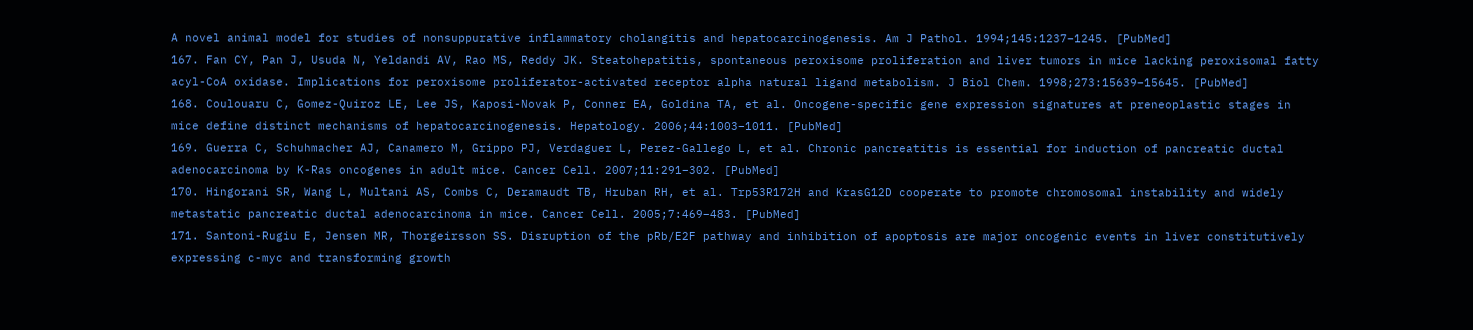A novel animal model for studies of nonsuppurative inflammatory cholangitis and hepatocarcinogenesis. Am J Pathol. 1994;145:1237–1245. [PubMed]
167. Fan CY, Pan J, Usuda N, Yeldandi AV, Rao MS, Reddy JK. Steatohepatitis, spontaneous peroxisome proliferation and liver tumors in mice lacking peroxisomal fatty acyl-CoA oxidase. Implications for peroxisome proliferator-activated receptor alpha natural ligand metabolism. J Biol Chem. 1998;273:15639–15645. [PubMed]
168. Coulouaru C, Gomez-Quiroz LE, Lee JS, Kaposi-Novak P, Conner EA, Goldina TA, et al. Oncogene-specific gene expression signatures at preneoplastic stages in mice define distinct mechanisms of hepatocarcinogenesis. Hepatology. 2006;44:1003–1011. [PubMed]
169. Guerra C, Schuhmacher AJ, Canamero M, Grippo PJ, Verdaguer L, Perez-Gallego L, et al. Chronic pancreatitis is essential for induction of pancreatic ductal adenocarcinoma by K-Ras oncogenes in adult mice. Cancer Cell. 2007;11:291–302. [PubMed]
170. Hingorani SR, Wang L, Multani AS, Combs C, Deramaudt TB, Hruban RH, et al. Trp53R172H and KrasG12D cooperate to promote chromosomal instability and widely metastatic pancreatic ductal adenocarcinoma in mice. Cancer Cell. 2005;7:469–483. [PubMed]
171. Santoni-Rugiu E, Jensen MR, Thorgeirsson SS. Disruption of the pRb/E2F pathway and inhibition of apoptosis are major oncogenic events in liver constitutively expressing c-myc and transforming growth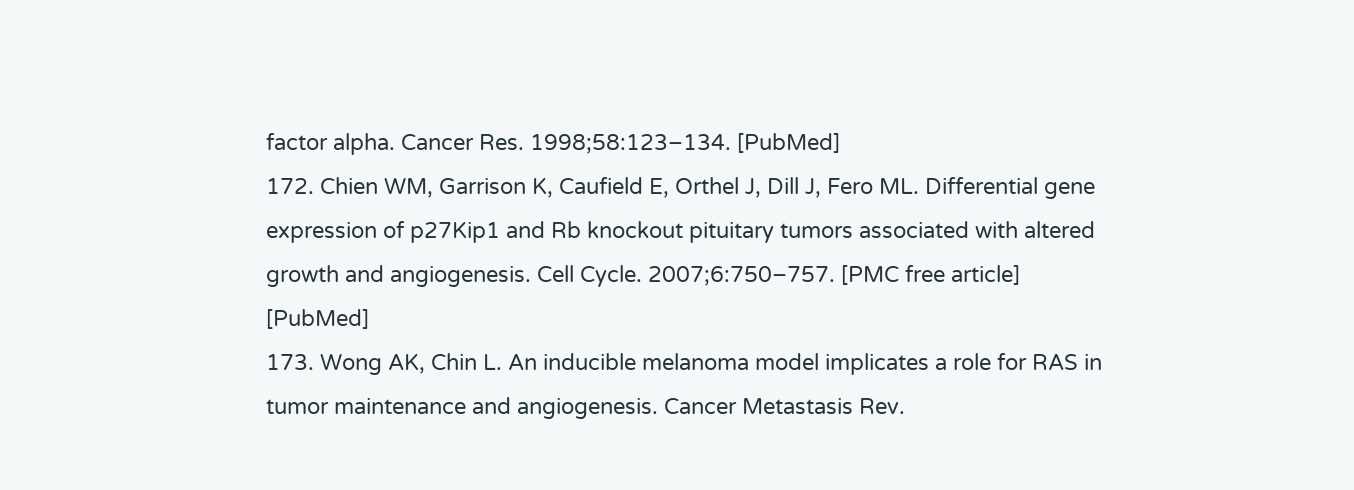factor alpha. Cancer Res. 1998;58:123–134. [PubMed]
172. Chien WM, Garrison K, Caufield E, Orthel J, Dill J, Fero ML. Differential gene expression of p27Kip1 and Rb knockout pituitary tumors associated with altered growth and angiogenesis. Cell Cycle. 2007;6:750–757. [PMC free article] [PubMed]
173. Wong AK, Chin L. An inducible melanoma model implicates a role for RAS in tumor maintenance and angiogenesis. Cancer Metastasis Rev.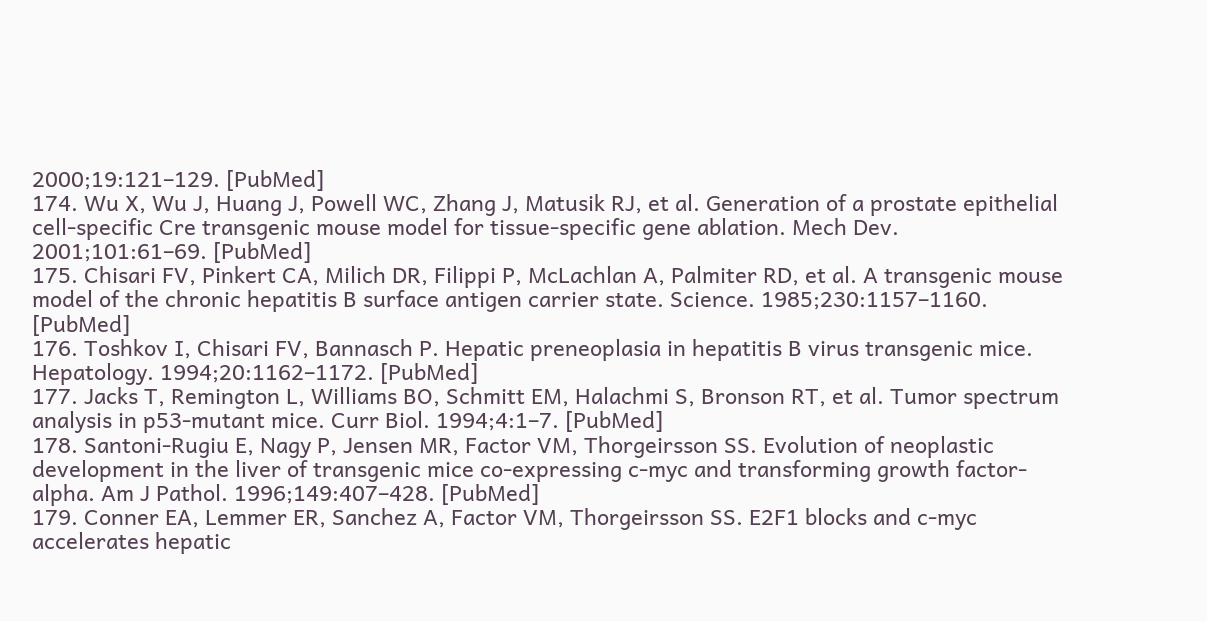2000;19:121–129. [PubMed]
174. Wu X, Wu J, Huang J, Powell WC, Zhang J, Matusik RJ, et al. Generation of a prostate epithelial cell-specific Cre transgenic mouse model for tissue-specific gene ablation. Mech Dev. 2001;101:61–69. [PubMed]
175. Chisari FV, Pinkert CA, Milich DR, Filippi P, McLachlan A, Palmiter RD, et al. A transgenic mouse model of the chronic hepatitis B surface antigen carrier state. Science. 1985;230:1157–1160. [PubMed]
176. Toshkov I, Chisari FV, Bannasch P. Hepatic preneoplasia in hepatitis B virus transgenic mice. Hepatology. 1994;20:1162–1172. [PubMed]
177. Jacks T, Remington L, Williams BO, Schmitt EM, Halachmi S, Bronson RT, et al. Tumor spectrum analysis in p53-mutant mice. Curr Biol. 1994;4:1–7. [PubMed]
178. Santoni-Rugiu E, Nagy P, Jensen MR, Factor VM, Thorgeirsson SS. Evolution of neoplastic development in the liver of transgenic mice co-expressing c-myc and transforming growth factor-alpha. Am J Pathol. 1996;149:407–428. [PubMed]
179. Conner EA, Lemmer ER, Sanchez A, Factor VM, Thorgeirsson SS. E2F1 blocks and c-myc accelerates hepatic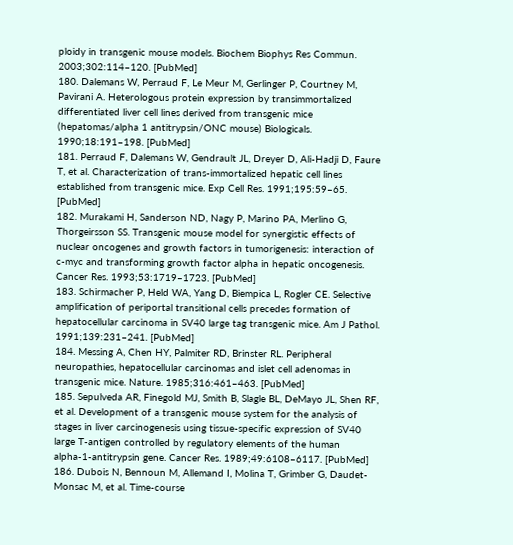ploidy in transgenic mouse models. Biochem Biophys Res Commun. 2003;302:114–120. [PubMed]
180. Dalemans W, Perraud F, Le Meur M, Gerlinger P, Courtney M, Pavirani A. Heterologous protein expression by transimmortalized differentiated liver cell lines derived from transgenic mice (hepatomas/alpha 1 antitrypsin/ONC mouse) Biologicals. 1990;18:191–198. [PubMed]
181. Perraud F, Dalemans W, Gendrault JL, Dreyer D, Ali-Hadji D, Faure T, et al. Characterization of trans-immortalized hepatic cell lines established from transgenic mice. Exp Cell Res. 1991;195:59–65. [PubMed]
182. Murakami H, Sanderson ND, Nagy P, Marino PA, Merlino G, Thorgeirsson SS. Transgenic mouse model for synergistic effects of nuclear oncogenes and growth factors in tumorigenesis: interaction of c-myc and transforming growth factor alpha in hepatic oncogenesis. Cancer Res. 1993;53:1719–1723. [PubMed]
183. Schirmacher P, Held WA, Yang D, Biempica L, Rogler CE. Selective amplification of periportal transitional cells precedes formation of hepatocellular carcinoma in SV40 large tag transgenic mice. Am J Pathol. 1991;139:231–241. [PubMed]
184. Messing A, Chen HY, Palmiter RD, Brinster RL. Peripheral neuropathies, hepatocellular carcinomas and islet cell adenomas in transgenic mice. Nature. 1985;316:461–463. [PubMed]
185. Sepulveda AR, Finegold MJ, Smith B, Slagle BL, DeMayo JL, Shen RF, et al. Development of a transgenic mouse system for the analysis of stages in liver carcinogenesis using tissue-specific expression of SV40 large T-antigen controlled by regulatory elements of the human alpha-1-antitrypsin gene. Cancer Res. 1989;49:6108–6117. [PubMed]
186. Dubois N, Bennoun M, Allemand I, Molina T, Grimber G, Daudet-Monsac M, et al. Time-course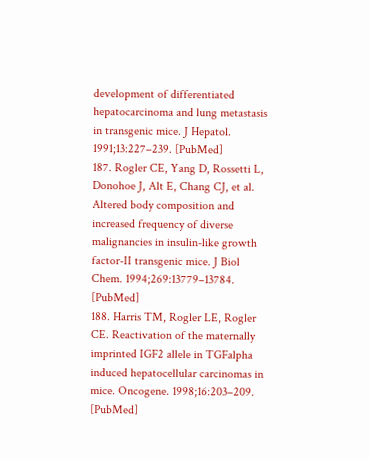development of differentiated hepatocarcinoma and lung metastasis in transgenic mice. J Hepatol. 1991;13:227–239. [PubMed]
187. Rogler CE, Yang D, Rossetti L, Donohoe J, Alt E, Chang CJ, et al. Altered body composition and increased frequency of diverse malignancies in insulin-like growth factor-II transgenic mice. J Biol Chem. 1994;269:13779–13784. [PubMed]
188. Harris TM, Rogler LE, Rogler CE. Reactivation of the maternally imprinted IGF2 allele in TGFalpha induced hepatocellular carcinomas in mice. Oncogene. 1998;16:203–209. [PubMed]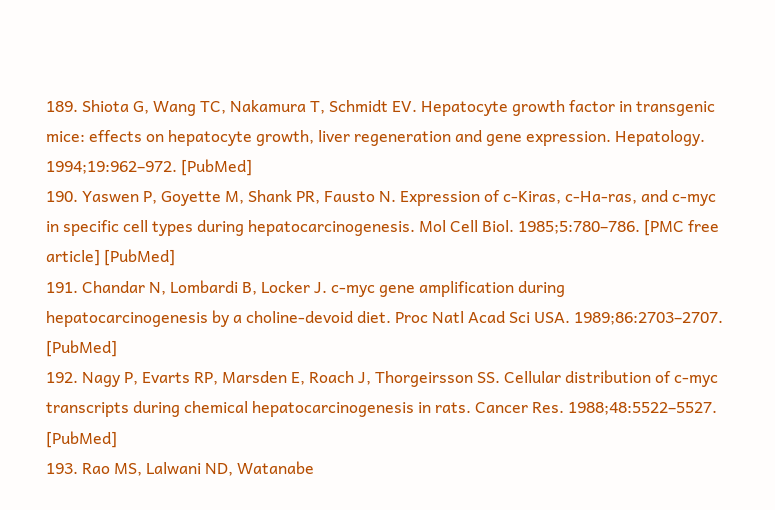189. Shiota G, Wang TC, Nakamura T, Schmidt EV. Hepatocyte growth factor in transgenic mice: effects on hepatocyte growth, liver regeneration and gene expression. Hepatology. 1994;19:962–972. [PubMed]
190. Yaswen P, Goyette M, Shank PR, Fausto N. Expression of c-Kiras, c-Ha-ras, and c-myc in specific cell types during hepatocarcinogenesis. Mol Cell Biol. 1985;5:780–786. [PMC free article] [PubMed]
191. Chandar N, Lombardi B, Locker J. c-myc gene amplification during hepatocarcinogenesis by a choline-devoid diet. Proc Natl Acad Sci USA. 1989;86:2703–2707. [PubMed]
192. Nagy P, Evarts RP, Marsden E, Roach J, Thorgeirsson SS. Cellular distribution of c-myc transcripts during chemical hepatocarcinogenesis in rats. Cancer Res. 1988;48:5522–5527. [PubMed]
193. Rao MS, Lalwani ND, Watanabe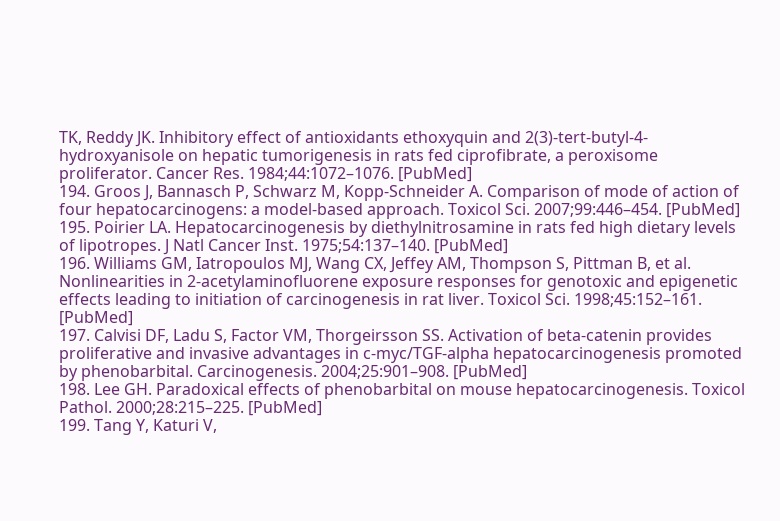TK, Reddy JK. Inhibitory effect of antioxidants ethoxyquin and 2(3)-tert-butyl-4-hydroxyanisole on hepatic tumorigenesis in rats fed ciprofibrate, a peroxisome proliferator. Cancer Res. 1984;44:1072–1076. [PubMed]
194. Groos J, Bannasch P, Schwarz M, Kopp-Schneider A. Comparison of mode of action of four hepatocarcinogens: a model-based approach. Toxicol Sci. 2007;99:446–454. [PubMed]
195. Poirier LA. Hepatocarcinogenesis by diethylnitrosamine in rats fed high dietary levels of lipotropes. J Natl Cancer Inst. 1975;54:137–140. [PubMed]
196. Williams GM, Iatropoulos MJ, Wang CX, Jeffey AM, Thompson S, Pittman B, et al. Nonlinearities in 2-acetylaminofluorene exposure responses for genotoxic and epigenetic effects leading to initiation of carcinogenesis in rat liver. Toxicol Sci. 1998;45:152–161. [PubMed]
197. Calvisi DF, Ladu S, Factor VM, Thorgeirsson SS. Activation of beta-catenin provides proliferative and invasive advantages in c-myc/TGF-alpha hepatocarcinogenesis promoted by phenobarbital. Carcinogenesis. 2004;25:901–908. [PubMed]
198. Lee GH. Paradoxical effects of phenobarbital on mouse hepatocarcinogenesis. Toxicol Pathol. 2000;28:215–225. [PubMed]
199. Tang Y, Katuri V,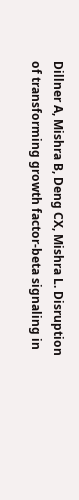Dillner A, Mishra B, Deng CX, Mishra L. Disruption of transforming growth factor-beta signaling in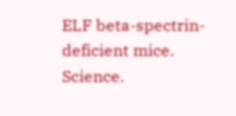ELF beta-spectrin-deficient mice. Science.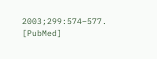2003;299:574–577. [PubMed]